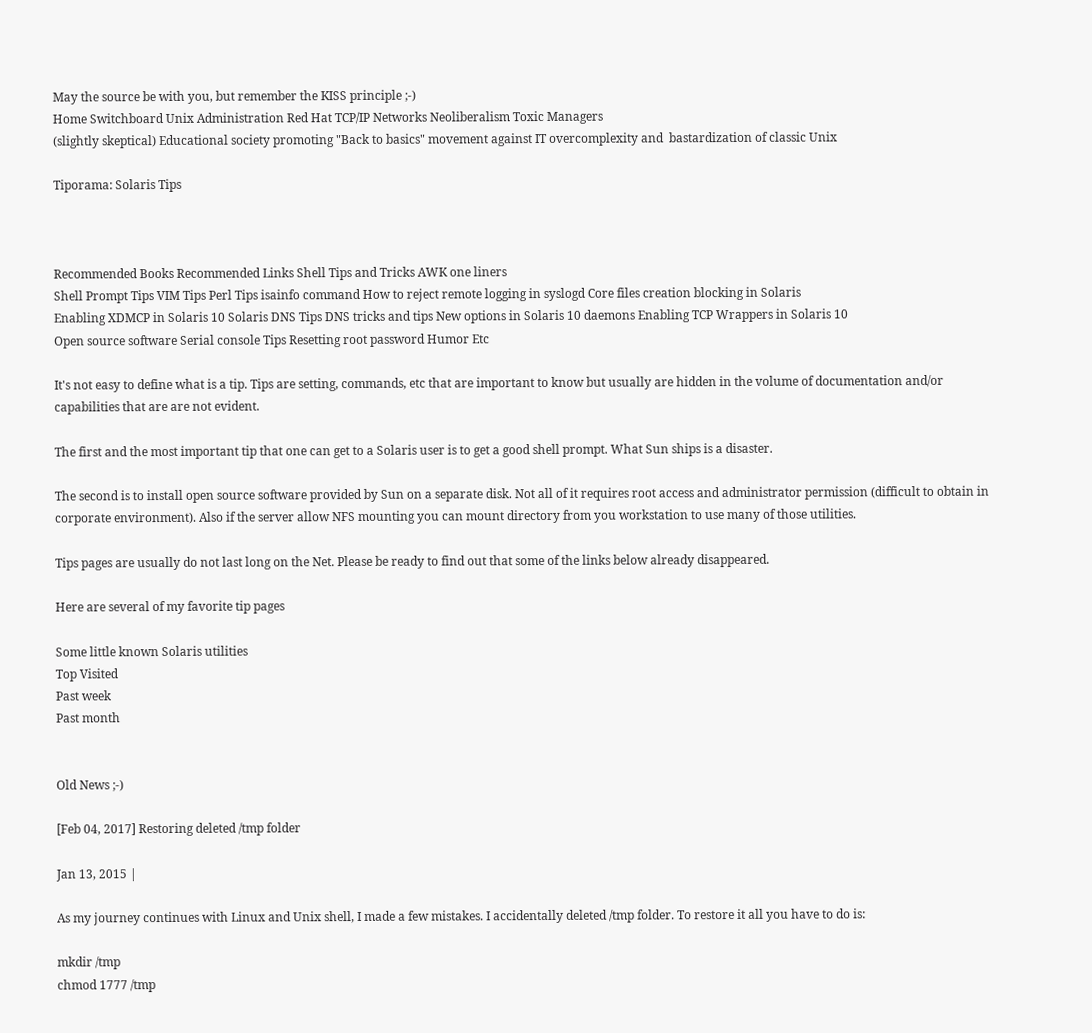May the source be with you, but remember the KISS principle ;-)
Home Switchboard Unix Administration Red Hat TCP/IP Networks Neoliberalism Toxic Managers
(slightly skeptical) Educational society promoting "Back to basics" movement against IT overcomplexity and  bastardization of classic Unix

Tiporama: Solaris Tips



Recommended Books Recommended Links Shell Tips and Tricks AWK one liners
Shell Prompt Tips VIM Tips Perl Tips isainfo command How to reject remote logging in syslogd Core files creation blocking in Solaris
Enabling XDMCP in Solaris 10 Solaris DNS Tips DNS tricks and tips New options in Solaris 10 daemons Enabling TCP Wrappers in Solaris 10
Open source software Serial console Tips Resetting root password Humor Etc

It's not easy to define what is a tip. Tips are setting, commands, etc that are important to know but usually are hidden in the volume of documentation and/or capabilities that are are not evident.

The first and the most important tip that one can get to a Solaris user is to get a good shell prompt. What Sun ships is a disaster.

The second is to install open source software provided by Sun on a separate disk. Not all of it requires root access and administrator permission (difficult to obtain in corporate environment). Also if the server allow NFS mounting you can mount directory from you workstation to use many of those utilities.

Tips pages are usually do not last long on the Net. Please be ready to find out that some of the links below already disappeared.

Here are several of my favorite tip pages

Some little known Solaris utilities
Top Visited
Past week
Past month


Old News ;-)

[Feb 04, 2017] Restoring deleted /tmp folder

Jan 13, 2015 |

As my journey continues with Linux and Unix shell, I made a few mistakes. I accidentally deleted /tmp folder. To restore it all you have to do is:

mkdir /tmp
chmod 1777 /tmp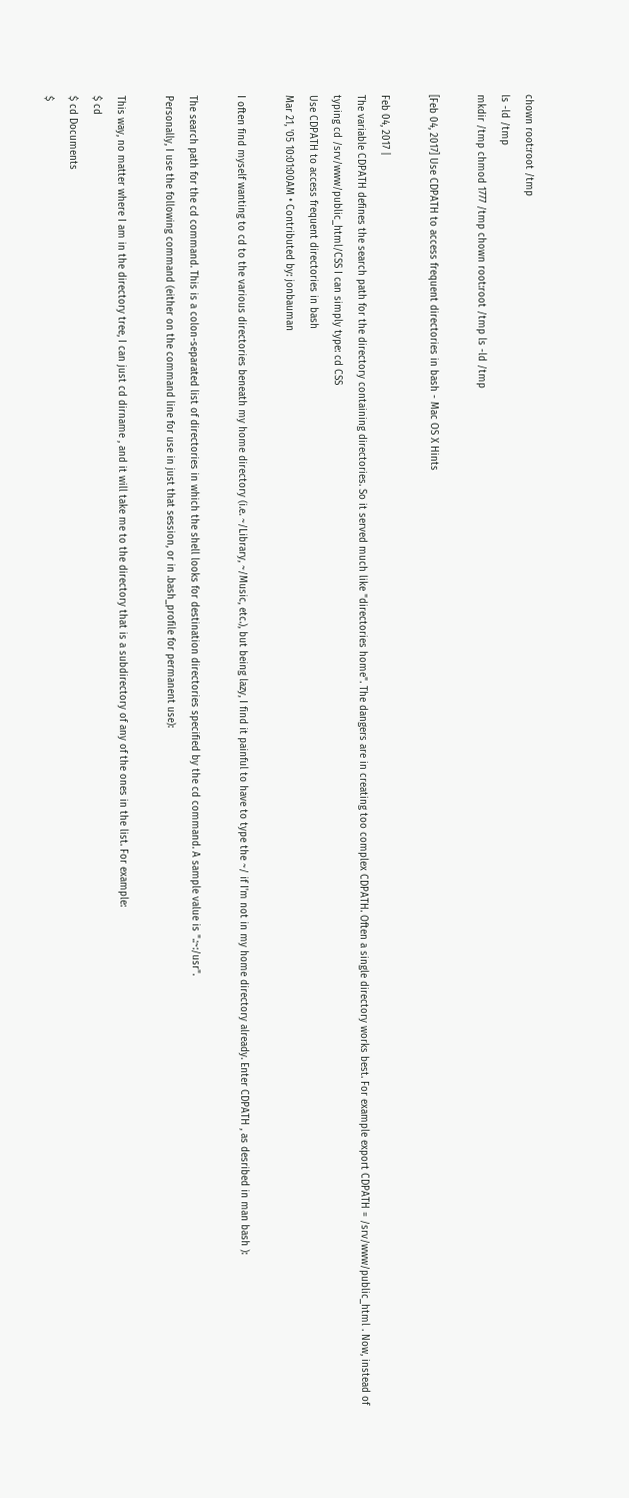chown root:root /tmp
ls -ld /tmp
mkdir /tmp chmod 1777 /tmp chown root:root /tmp ls -ld /tmp

[Feb 04, 2017] Use CDPATH to access frequent directories in bash - Mac OS X Hints

Feb 04, 2017 |
The variable CDPATH defines the search path for the directory containing directories. So it served much like "directories home". The dangers are in creating too complex CDPATH. Often a single directory works best. For example export CDPATH = /srv/www/public_html . Now, instead of typing cd /srv/www/public_html/CSS I can simply type: cd CSS
Use CDPATH to access frequent directories in bash
Mar 21, '05 10:01:00AM • Contributed by: jonbauman

I often find myself wanting to cd to the various directories beneath my home directory (i.e. ~/Library, ~/Music, etc.), but being lazy, I find it painful to have to type the ~/ if I'm not in my home directory already. Enter CDPATH , as desribed in man bash ):

The search path for the cd command. This is a colon-separated list of directories in which the shell looks for destination directories specified by the cd command. A sample value is ".:~:/usr".
Personally, I use the following command (either on the command line for use in just that session, or in .bash_profile for permanent use):

This way, no matter where I am in the directory tree, I can just cd dirname , and it will take me to the directory that is a subdirectory of any of the ones in the list. For example:
$ cd
$ cd Documents
$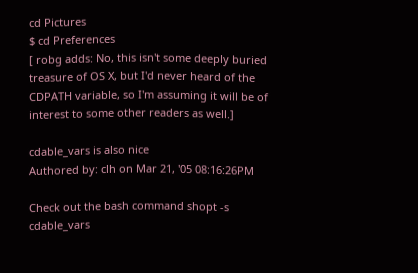cd Pictures
$ cd Preferences
[ robg adds: No, this isn't some deeply buried treasure of OS X, but I'd never heard of the CDPATH variable, so I'm assuming it will be of interest to some other readers as well.]

cdable_vars is also nice
Authored by: clh on Mar 21, '05 08:16:26PM

Check out the bash command shopt -s cdable_vars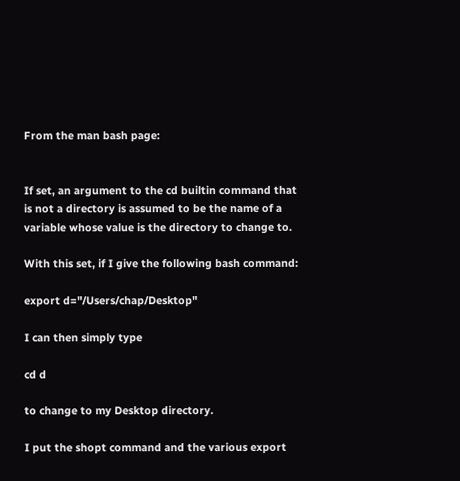From the man bash page:


If set, an argument to the cd builtin command that is not a directory is assumed to be the name of a variable whose value is the directory to change to.

With this set, if I give the following bash command:

export d="/Users/chap/Desktop"

I can then simply type

cd d

to change to my Desktop directory.

I put the shopt command and the various export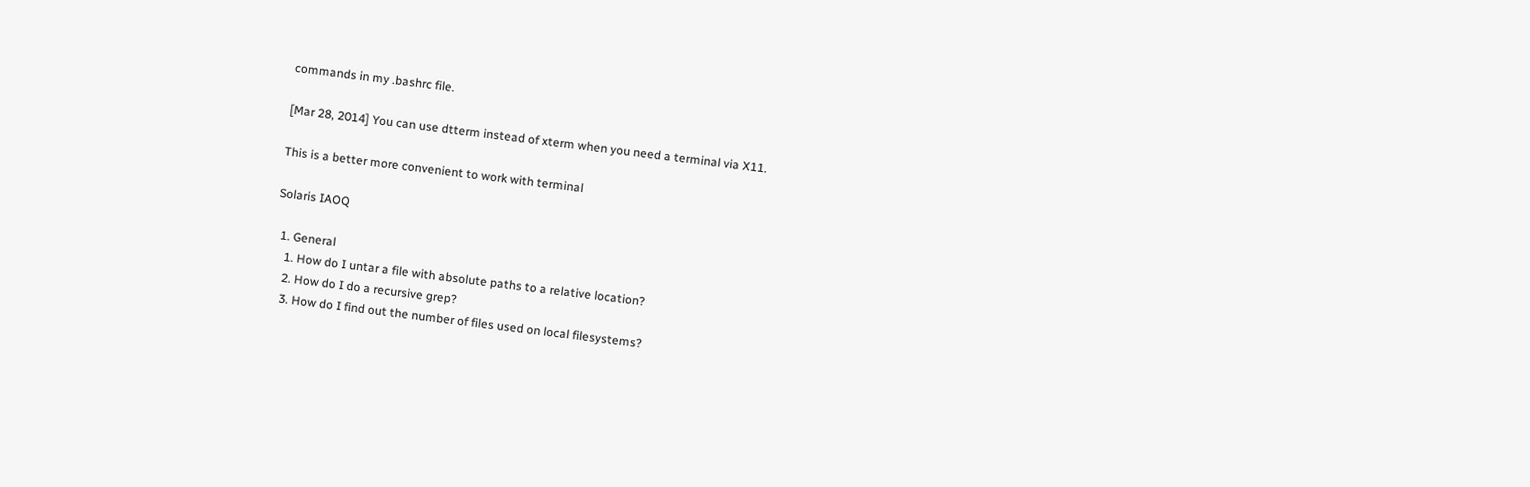commands in my .bashrc file.

[Mar 28, 2014] You can use dtterm instead of xterm when you need a terminal via X11.

This is a better more convenient to work with terminal

Solaris IAOQ

  1. General
    1. How do I untar a file with absolute paths to a relative location?
    2. How do I do a recursive grep?
    3. How do I find out the number of files used on local filesystems?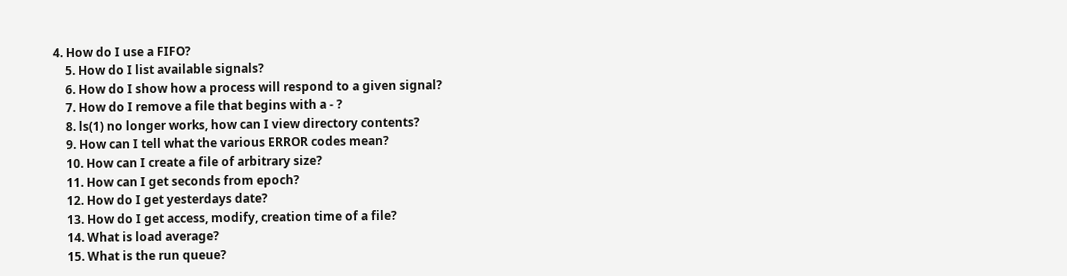4. How do I use a FIFO?
    5. How do I list available signals?
    6. How do I show how a process will respond to a given signal?
    7. How do I remove a file that begins with a - ?
    8. ls(1) no longer works, how can I view directory contents?
    9. How can I tell what the various ERROR codes mean?
    10. How can I create a file of arbitrary size?
    11. How can I get seconds from epoch?
    12. How do I get yesterdays date?
    13. How do I get access, modify, creation time of a file?
    14. What is load average?
    15. What is the run queue?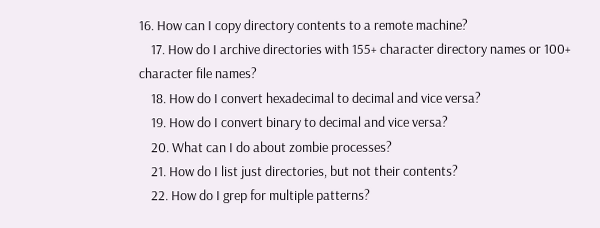16. How can I copy directory contents to a remote machine?
    17. How do I archive directories with 155+ character directory names or 100+ character file names?
    18. How do I convert hexadecimal to decimal and vice versa?
    19. How do I convert binary to decimal and vice versa?
    20. What can I do about zombie processes?
    21. How do I list just directories, but not their contents?
    22. How do I grep for multiple patterns?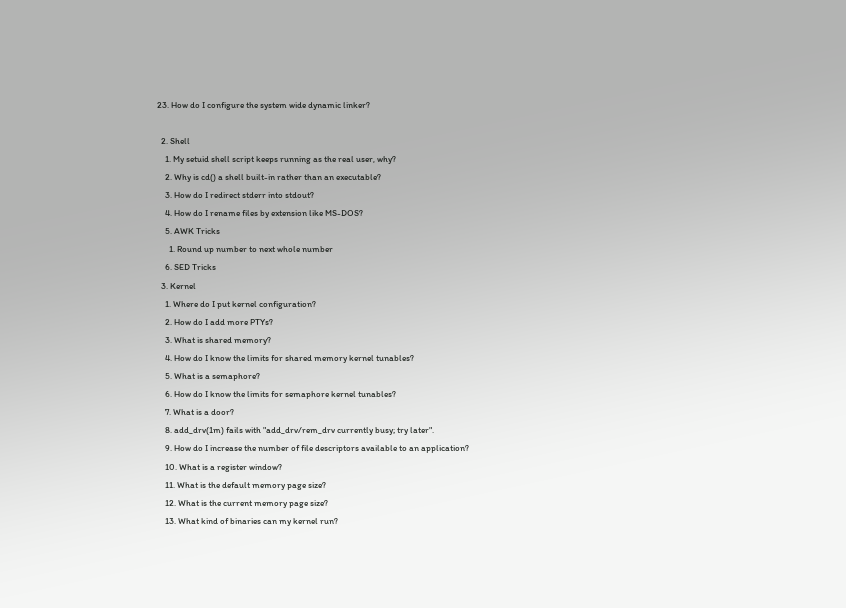23. How do I configure the system wide dynamic linker?

  2. Shell
    1. My setuid shell script keeps running as the real user, why?
    2. Why is cd() a shell built-in rather than an executable?
    3. How do I redirect stderr into stdout?
    4. How do I rename files by extension like MS-DOS?
    5. AWK Tricks
      1. Round up number to next whole number
    6. SED Tricks
  3. Kernel
    1. Where do I put kernel configuration?
    2. How do I add more PTYs?
    3. What is shared memory?
    4. How do I know the limits for shared memory kernel tunables?
    5. What is a semaphore?
    6. How do I know the limits for semaphore kernel tunables?
    7. What is a door?
    8. add_drv(1m) fails with "add_drv/rem_drv currently busy; try later".
    9. How do I increase the number of file descriptors available to an application?
    10. What is a register window?
    11. What is the default memory page size?
    12. What is the current memory page size?
    13. What kind of binaries can my kernel run?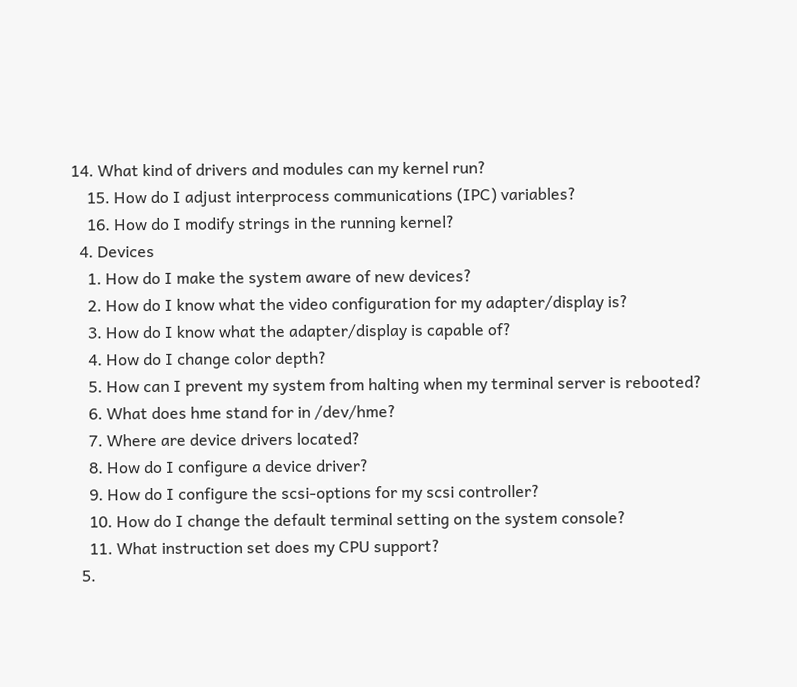14. What kind of drivers and modules can my kernel run?
    15. How do I adjust interprocess communications (IPC) variables?
    16. How do I modify strings in the running kernel?
  4. Devices
    1. How do I make the system aware of new devices?
    2. How do I know what the video configuration for my adapter/display is?
    3. How do I know what the adapter/display is capable of?
    4. How do I change color depth?
    5. How can I prevent my system from halting when my terminal server is rebooted?
    6. What does hme stand for in /dev/hme?
    7. Where are device drivers located?
    8. How do I configure a device driver?
    9. How do I configure the scsi-options for my scsi controller?
    10. How do I change the default terminal setting on the system console?
    11. What instruction set does my CPU support?
  5.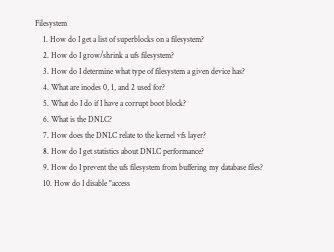Filesystem
    1. How do I get a list of superblocks on a filesystem?
    2. How do I grow/shrink a ufs filesystem?
    3. How do I determine what type of filesystem a given device has?
    4. What are inodes 0, 1, and 2 used for?
    5. What do I do if I have a corrupt boot block?
    6. What is the DNLC?
    7. How does the DNLC relate to the kernel vfs layer?
    8. How do I get statistics about DNLC performance?
    9. How do I prevent the ufs filesystem from buffering my database files?
    10. How do I disable "access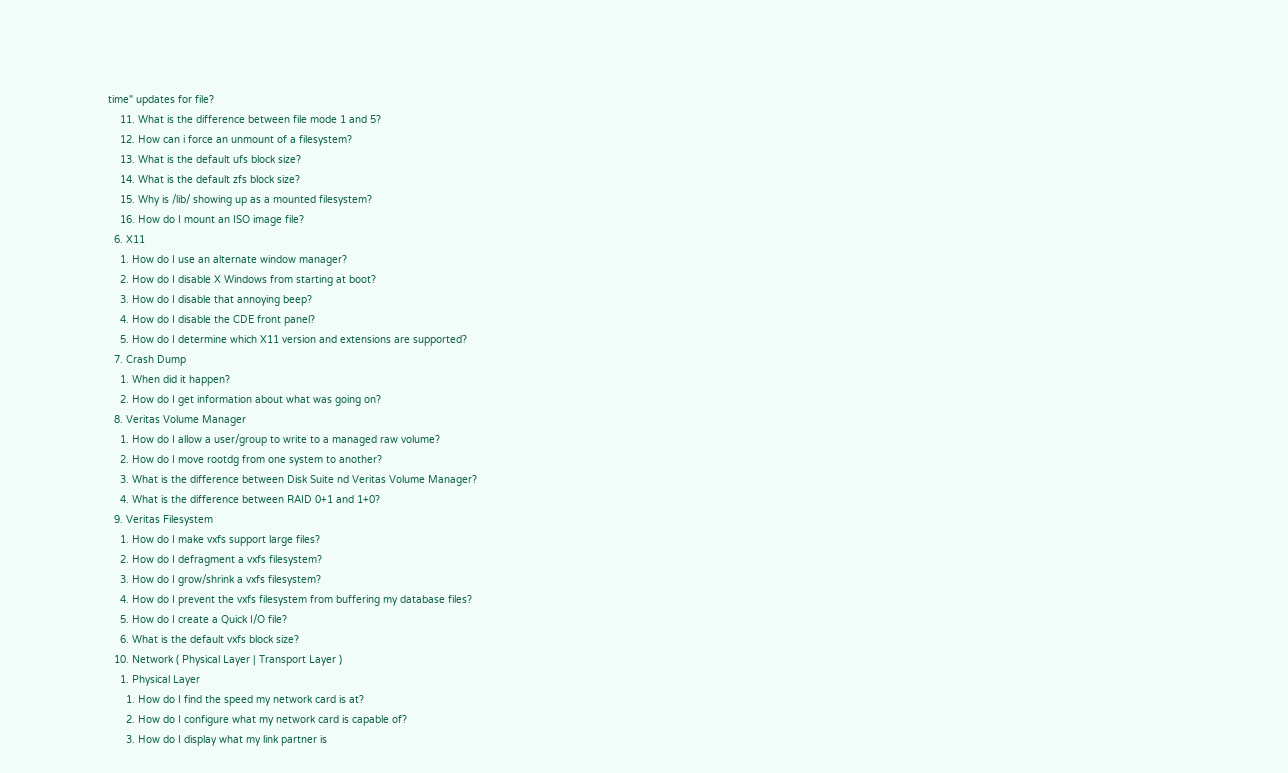time" updates for file?
    11. What is the difference between file mode 1 and 5?
    12. How can i force an unmount of a filesystem?
    13. What is the default ufs block size?
    14. What is the default zfs block size?
    15. Why is /lib/ showing up as a mounted filesystem?
    16. How do I mount an ISO image file?
  6. X11
    1. How do I use an alternate window manager?
    2. How do I disable X Windows from starting at boot?
    3. How do I disable that annoying beep?
    4. How do I disable the CDE front panel?
    5. How do I determine which X11 version and extensions are supported?
  7. Crash Dump
    1. When did it happen?
    2. How do I get information about what was going on?
  8. Veritas Volume Manager
    1. How do I allow a user/group to write to a managed raw volume?
    2. How do I move rootdg from one system to another?
    3. What is the difference between Disk Suite nd Veritas Volume Manager?
    4. What is the difference between RAID 0+1 and 1+0?
  9. Veritas Filesystem
    1. How do I make vxfs support large files?
    2. How do I defragment a vxfs filesystem?
    3. How do I grow/shrink a vxfs filesystem?
    4. How do I prevent the vxfs filesystem from buffering my database files?
    5. How do I create a Quick I/O file?
    6. What is the default vxfs block size?
  10. Network ( Physical Layer | Transport Layer )
    1. Physical Layer
      1. How do I find the speed my network card is at?
      2. How do I configure what my network card is capable of?
      3. How do I display what my link partner is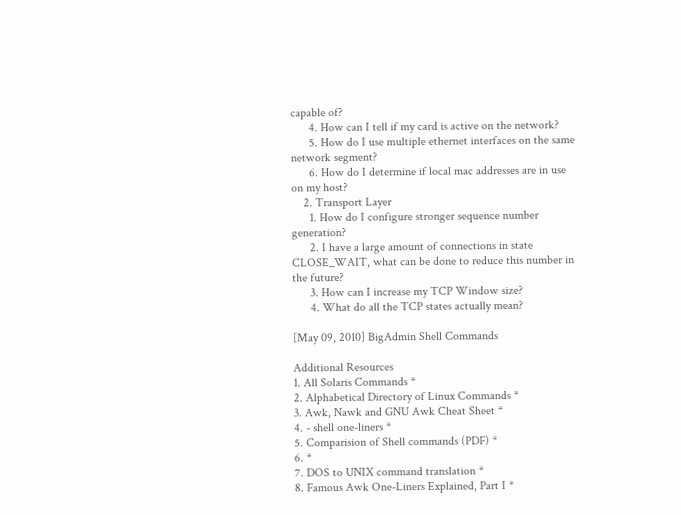capable of?
      4. How can I tell if my card is active on the network?
      5. How do I use multiple ethernet interfaces on the same network segment?
      6. How do I determine if local mac addresses are in use on my host?
    2. Transport Layer
      1. How do I configure stronger sequence number generation?
      2. I have a large amount of connections in state CLOSE_WAIT, what can be done to reduce this number in the future?
      3. How can I increase my TCP Window size?
      4. What do all the TCP states actually mean?

[May 09, 2010] BigAdmin Shell Commands

Additional Resources
1. All Solaris Commands *
2. Alphabetical Directory of Linux Commands *
3. Awk, Nawk and GNU Awk Cheat Sheet *
4. - shell one-liners *
5. Comparision of Shell commands (PDF) *
6. *
7. DOS to UNIX command translation *
8. Famous Awk One-Liners Explained, Part I *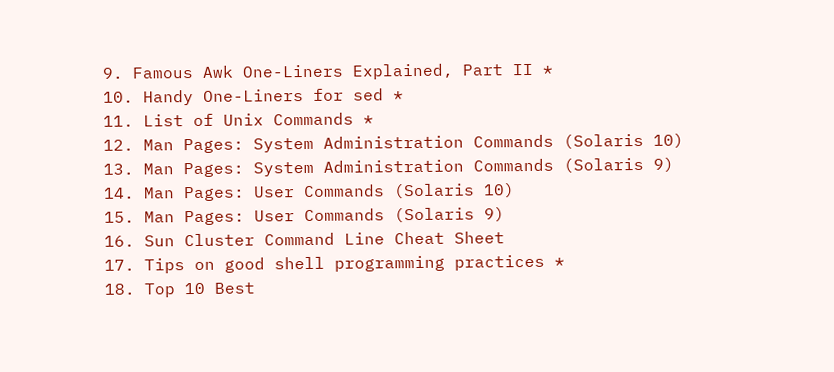9. Famous Awk One-Liners Explained, Part II *
10. Handy One-Liners for sed *
11. List of Unix Commands *
12. Man Pages: System Administration Commands (Solaris 10)
13. Man Pages: System Administration Commands (Solaris 9)
14. Man Pages: User Commands (Solaris 10)
15. Man Pages: User Commands (Solaris 9)
16. Sun Cluster Command Line Cheat Sheet
17. Tips on good shell programming practices *
18. Top 10 Best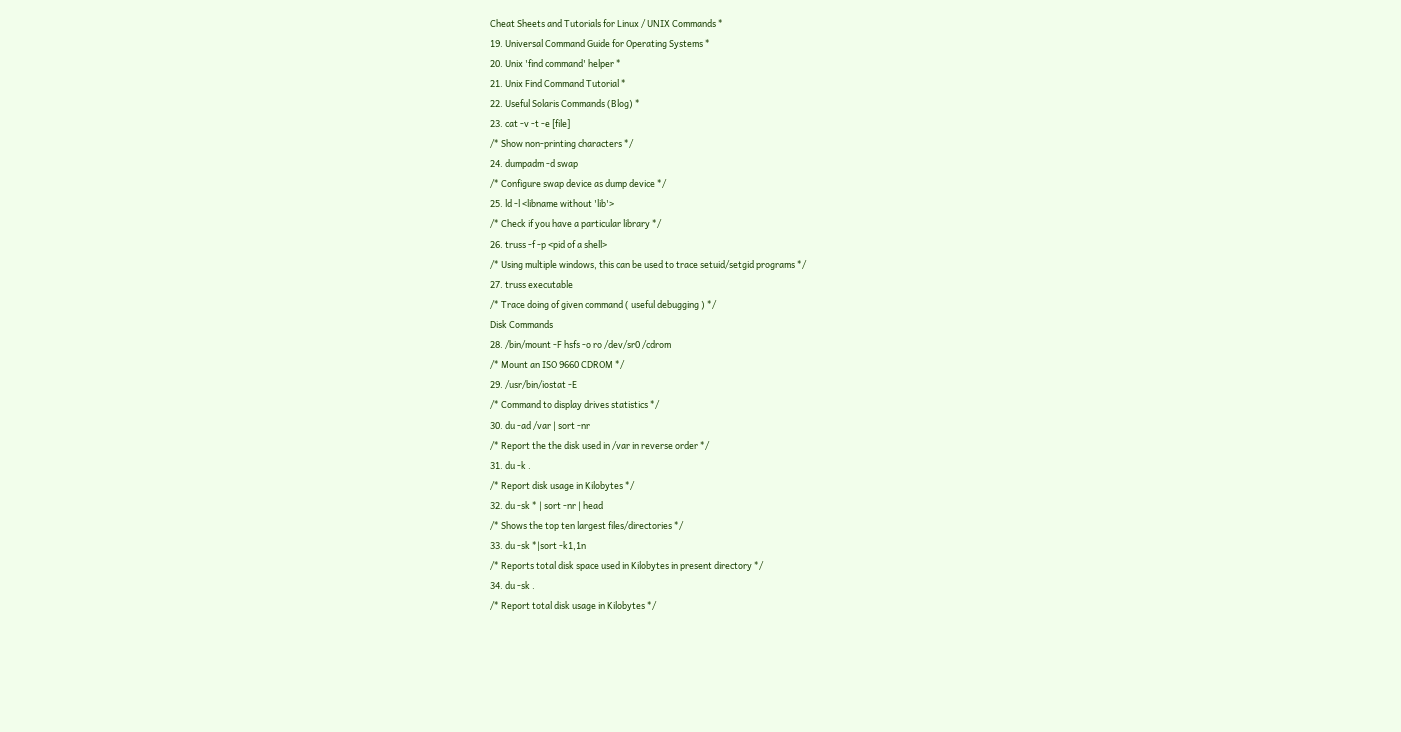Cheat Sheets and Tutorials for Linux / UNIX Commands *
19. Universal Command Guide for Operating Systems *
20. Unix 'find command' helper *
21. Unix Find Command Tutorial *
22. Useful Solaris Commands (Blog) *
23. cat -v -t -e [file]
/* Show non-printing characters */
24. dumpadm -d swap
/* Configure swap device as dump device */
25. ld -l <libname without 'lib'>
/* Check if you have a particular library */
26. truss -f -p <pid of a shell>
/* Using multiple windows, this can be used to trace setuid/setgid programs */
27. truss executable
/* Trace doing of given command ( useful debugging ) */
Disk Commands
28. /bin/mount -F hsfs -o ro /dev/sr0 /cdrom
/* Mount an ISO 9660 CDROM */
29. /usr/bin/iostat -E
/* Command to display drives statistics */
30. du -ad /var | sort -nr
/* Report the the disk used in /var in reverse order */
31. du -k .
/* Report disk usage in Kilobytes */
32. du -sk * | sort -nr | head
/* Shows the top ten largest files/directories */
33. du -sk *|sort -k1,1n
/* Reports total disk space used in Kilobytes in present directory */
34. du -sk .
/* Report total disk usage in Kilobytes */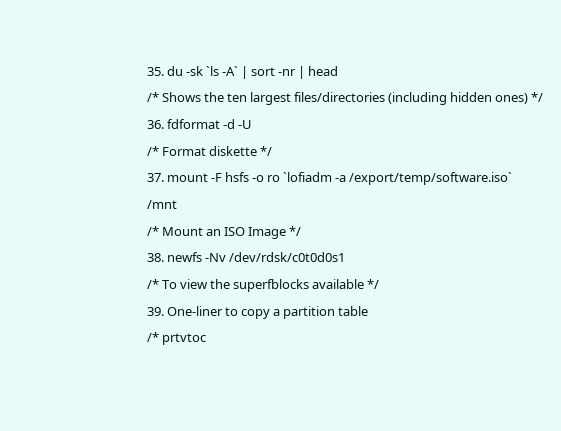35. du -sk `ls -A` | sort -nr | head
/* Shows the ten largest files/directories (including hidden ones) */
36. fdformat -d -U
/* Format diskette */
37. mount -F hsfs -o ro `lofiadm -a /export/temp/software.iso` /mnt
/* Mount an ISO Image */
38. newfs -Nv /dev/rdsk/c0t0d0s1
/* To view the superfblocks available */
39. One-liner to copy a partition table
/* prtvtoc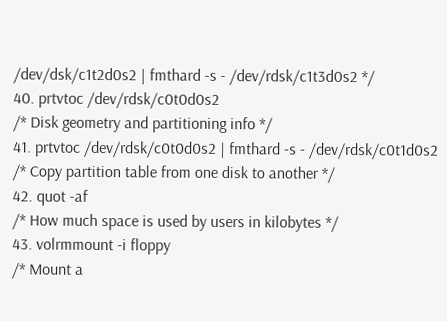/dev/dsk/c1t2d0s2 | fmthard -s - /dev/rdsk/c1t3d0s2 */
40. prtvtoc /dev/rdsk/c0t0d0s2
/* Disk geometry and partitioning info */
41. prtvtoc /dev/rdsk/c0t0d0s2 | fmthard -s - /dev/rdsk/c0t1d0s2
/* Copy partition table from one disk to another */
42. quot -af
/* How much space is used by users in kilobytes */
43. volrmmount -i floppy
/* Mount a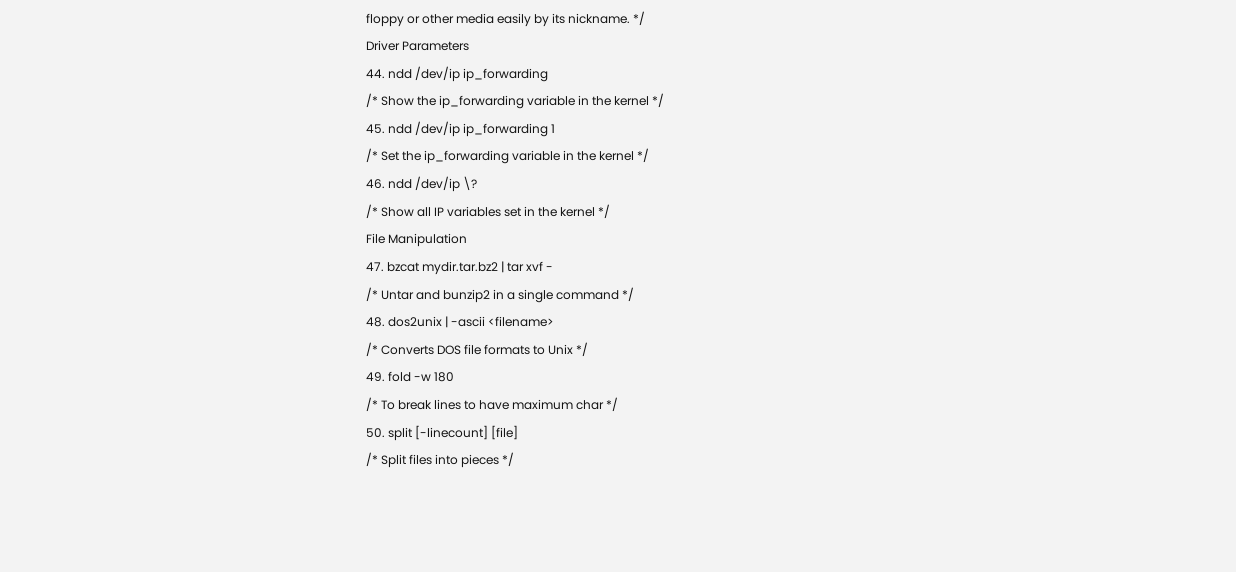floppy or other media easily by its nickname. */
Driver Parameters
44. ndd /dev/ip ip_forwarding
/* Show the ip_forwarding variable in the kernel */
45. ndd /dev/ip ip_forwarding 1
/* Set the ip_forwarding variable in the kernel */
46. ndd /dev/ip \?
/* Show all IP variables set in the kernel */
File Manipulation
47. bzcat mydir.tar.bz2 | tar xvf -
/* Untar and bunzip2 in a single command */
48. dos2unix | -ascii <filename>
/* Converts DOS file formats to Unix */
49. fold -w 180
/* To break lines to have maximum char */
50. split [-linecount] [file]
/* Split files into pieces */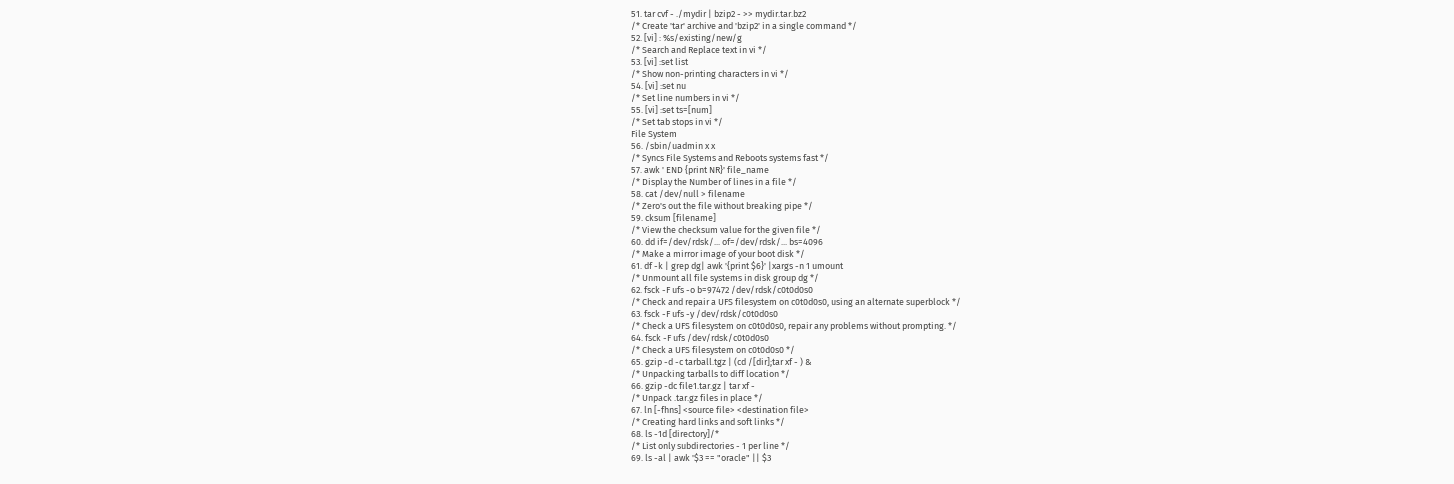51. tar cvf - ./mydir | bzip2 - >> mydir.tar.bz2
/* Create 'tar' archive and 'bzip2' in a single command */
52. [vi] : %s/existing/new/g
/* Search and Replace text in vi */
53. [vi] :set list
/* Show non-printing characters in vi */
54. [vi] :set nu
/* Set line numbers in vi */
55. [vi] :set ts=[num]
/* Set tab stops in vi */
File System
56. /sbin/uadmin x x
/* Syncs File Systems and Reboots systems fast */
57. awk ' END {print NR}' file_name
/* Display the Number of lines in a file */
58. cat /dev/null > filename
/* Zero's out the file without breaking pipe */
59. cksum [filename]
/* View the checksum value for the given file */
60. dd if=/dev/rdsk/... of=/dev/rdsk/... bs=4096
/* Make a mirror image of your boot disk */
61. df -k | grep dg| awk '{print $6}' |xargs -n 1 umount
/* Unmount all file systems in disk group dg */
62. fsck -F ufs -o b=97472 /dev/rdsk/c0t0d0s0
/* Check and repair a UFS filesystem on c0t0d0s0, using an alternate superblock */
63. fsck -F ufs -y /dev/rdsk/c0t0d0s0
/* Check a UFS filesystem on c0t0d0s0, repair any problems without prompting. */
64. fsck -F ufs /dev/rdsk/c0t0d0s0
/* Check a UFS filesystem on c0t0d0s0 */
65. gzip -d -c tarball.tgz | (cd /[dir];tar xf - ) &
/* Unpacking tarballs to diff location */
66. gzip -dc file1.tar.gz | tar xf -
/* Unpack .tar.gz files in place */
67. ln [-fhns] <source file> <destination file>
/* Creating hard links and soft links */
68. ls -1d [directory]/*
/* List only subdirectories - 1 per line */
69. ls -al | awk '$3 == "oracle" || $3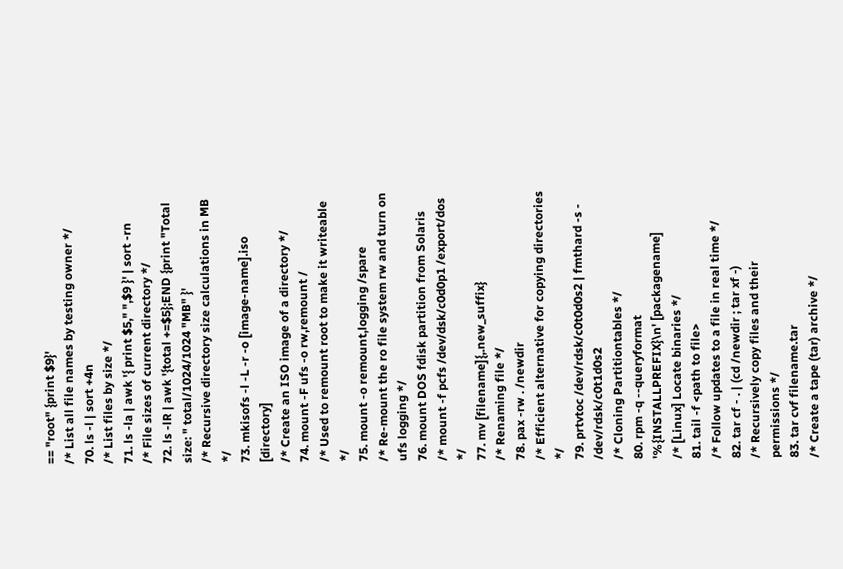== "root" {print $9}'
/* List all file names by testing owner */
70. ls -l | sort +4n
/* List files by size */
71. ls -la | awk '{ print $5," ",$9 }' | sort -rn
/* File sizes of current directory */
72. ls -lR | awk '{total +=$5};END {print "Total size: " total/1024/1024 "MB" }'
/* Recursive directory size calculations in MB */
73. mkisofs -l -L -r -o [image-name].iso [directory]
/* Create an ISO image of a directory */
74. mount -F ufs -o rw,remount /
/* Used to remount root to make it writeable */
75. mount -o remount,logging /spare
/* Re-mount the ro file system rw and turn on ufs logging */
76. mount DOS fdisk partition from Solaris
/* mount -f pcfs /dev/dsk/c0d0p1 /export/dos */
77. mv [filename]{,.new_suffix}
/* Renaming file */
78. pax -rw . /newdir
/* Efficient alternative for copying directories */
79. prtvtoc /dev/rdsk/c0t0d0s2 | fmthard -s - /dev/rdsk/c0t1d0s2
/* Cloning Partitiontables */
80. rpm -q --queryformat '%{INSTALLPREFIX}\n' [packagename]
/* [Linux] Locate binaries */
81. tail -f <path to file>
/* Follow updates to a file in real time */
82. tar cf - . | (cd /newdir ; tar xf -)
/* Recursively copy files and their permissions */
83. tar cvf filename.tar
/* Create a tape (tar) archive */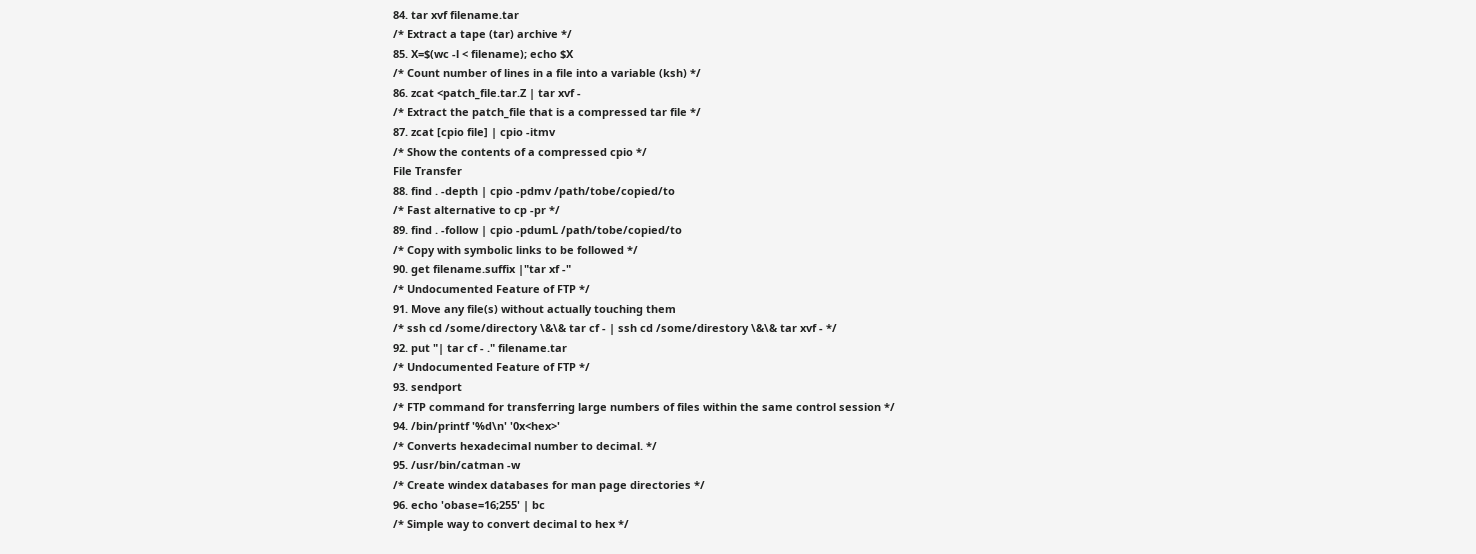84. tar xvf filename.tar
/* Extract a tape (tar) archive */
85. X=$(wc -l < filename); echo $X
/* Count number of lines in a file into a variable (ksh) */
86. zcat <patch_file.tar.Z | tar xvf -
/* Extract the patch_file that is a compressed tar file */
87. zcat [cpio file] | cpio -itmv
/* Show the contents of a compressed cpio */
File Transfer
88. find . -depth | cpio -pdmv /path/tobe/copied/to
/* Fast alternative to cp -pr */
89. find . -follow | cpio -pdumL /path/tobe/copied/to
/* Copy with symbolic links to be followed */
90. get filename.suffix |"tar xf -"
/* Undocumented Feature of FTP */
91. Move any file(s) without actually touching them
/* ssh cd /some/directory \&\& tar cf - | ssh cd /some/direstory \&\& tar xvf - */
92. put "| tar cf - ." filename.tar
/* Undocumented Feature of FTP */
93. sendport
/* FTP command for transferring large numbers of files within the same control session */
94. /bin/printf '%d\n' '0x<hex>'
/* Converts hexadecimal number to decimal. */
95. /usr/bin/catman -w
/* Create windex databases for man page directories */
96. echo 'obase=16;255' | bc
/* Simple way to convert decimal to hex */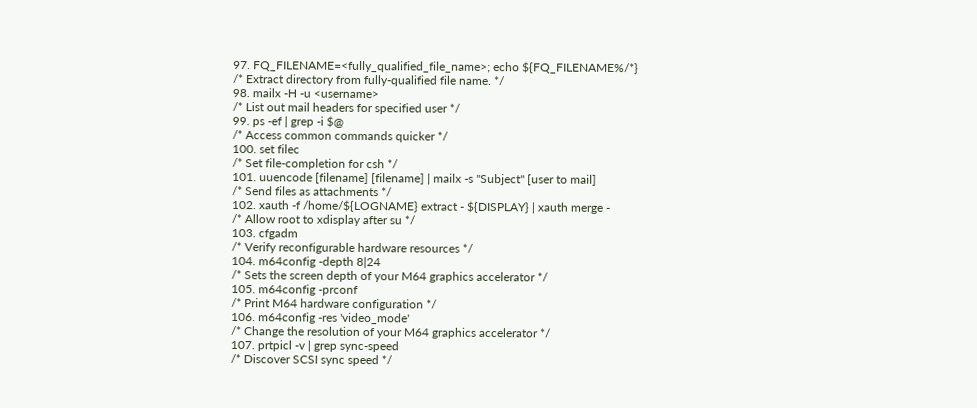97. FQ_FILENAME=<fully_qualified_file_name>; echo ${FQ_FILENAME%/*}
/* Extract directory from fully-qualified file name. */
98. mailx -H -u <username>
/* List out mail headers for specified user */
99. ps -ef | grep -i $@
/* Access common commands quicker */
100. set filec
/* Set file-completion for csh */
101. uuencode [filename] [filename] | mailx -s "Subject" [user to mail]
/* Send files as attachments */
102. xauth -f /home/${LOGNAME} extract - ${DISPLAY} | xauth merge -
/* Allow root to xdisplay after su */
103. cfgadm
/* Verify reconfigurable hardware resources */
104. m64config -depth 8|24
/* Sets the screen depth of your M64 graphics accelerator */
105. m64config -prconf
/* Print M64 hardware configuration */
106. m64config -res 'video_mode'
/* Change the resolution of your M64 graphics accelerator */
107. prtpicl -v | grep sync-speed
/* Discover SCSI sync speed */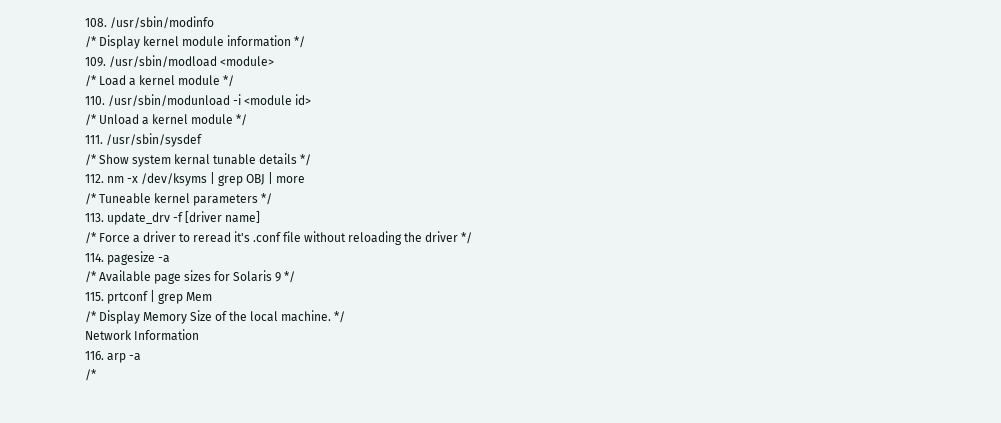108. /usr/sbin/modinfo
/* Display kernel module information */
109. /usr/sbin/modload <module>
/* Load a kernel module */
110. /usr/sbin/modunload -i <module id>
/* Unload a kernel module */
111. /usr/sbin/sysdef
/* Show system kernal tunable details */
112. nm -x /dev/ksyms | grep OBJ | more
/* Tuneable kernel parameters */
113. update_drv -f [driver name]
/* Force a driver to reread it's .conf file without reloading the driver */
114. pagesize -a
/* Available page sizes for Solaris 9 */
115. prtconf | grep Mem
/* Display Memory Size of the local machine. */
Network Information
116. arp -a
/*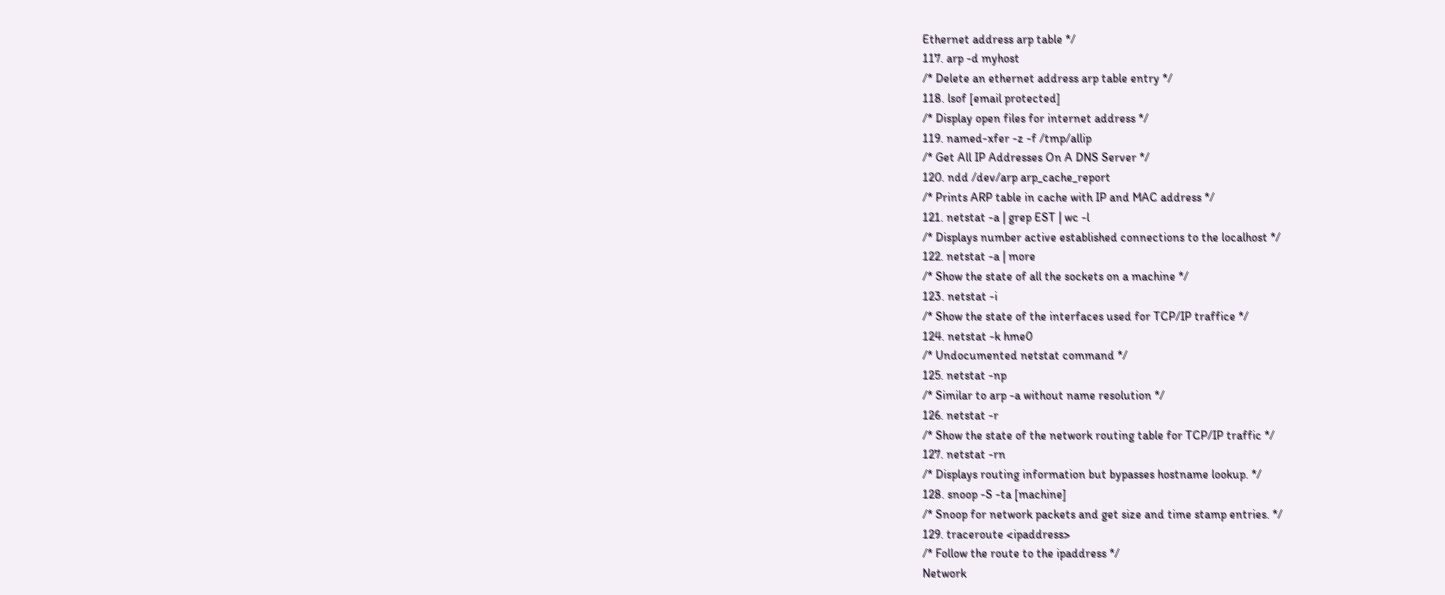Ethernet address arp table */
117. arp -d myhost
/* Delete an ethernet address arp table entry */
118. lsof [email protected]
/* Display open files for internet address */
119. named-xfer -z -f /tmp/allip
/* Get All IP Addresses On A DNS Server */
120. ndd /dev/arp arp_cache_report
/* Prints ARP table in cache with IP and MAC address */
121. netstat -a | grep EST | wc -l
/* Displays number active established connections to the localhost */
122. netstat -a | more
/* Show the state of all the sockets on a machine */
123. netstat -i
/* Show the state of the interfaces used for TCP/IP traffice */
124. netstat -k hme0
/* Undocumented netstat command */
125. netstat -np
/* Similar to arp -a without name resolution */
126. netstat -r
/* Show the state of the network routing table for TCP/IP traffic */
127. netstat -rn
/* Displays routing information but bypasses hostname lookup. */
128. snoop -S -ta [machine]
/* Snoop for network packets and get size and time stamp entries. */
129. traceroute <ipaddress>
/* Follow the route to the ipaddress */
Network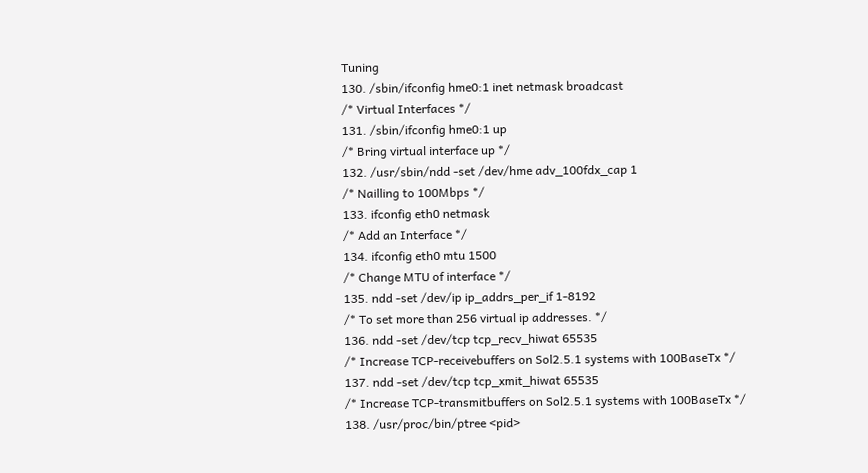Tuning
130. /sbin/ifconfig hme0:1 inet netmask broadcast
/* Virtual Interfaces */
131. /sbin/ifconfig hme0:1 up
/* Bring virtual interface up */
132. /usr/sbin/ndd -set /dev/hme adv_100fdx_cap 1
/* Nailling to 100Mbps */
133. ifconfig eth0 netmask
/* Add an Interface */
134. ifconfig eth0 mtu 1500
/* Change MTU of interface */
135. ndd -set /dev/ip ip_addrs_per_if 1-8192
/* To set more than 256 virtual ip addresses. */
136. ndd -set /dev/tcp tcp_recv_hiwat 65535
/* Increase TCP-receivebuffers on Sol2.5.1 systems with 100BaseTx */
137. ndd -set /dev/tcp tcp_xmit_hiwat 65535
/* Increase TCP-transmitbuffers on Sol2.5.1 systems with 100BaseTx */
138. /usr/proc/bin/ptree <pid>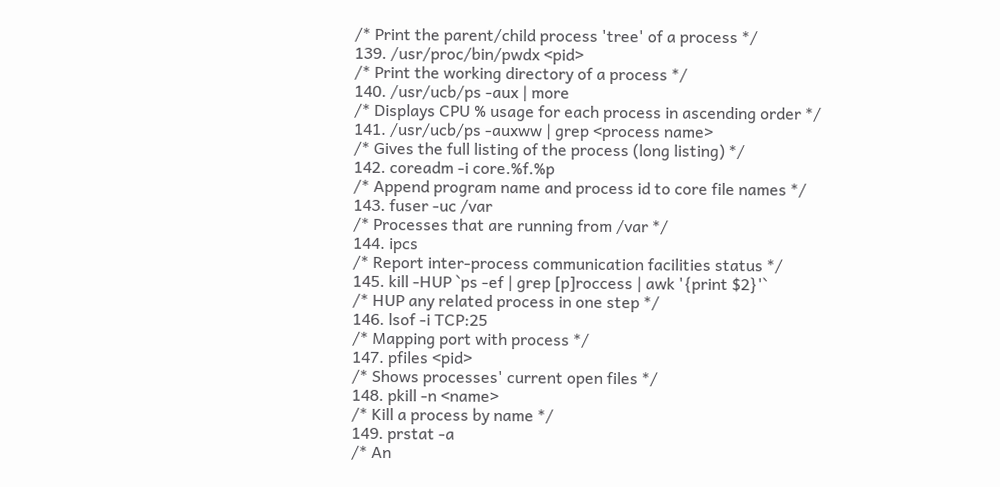/* Print the parent/child process 'tree' of a process */
139. /usr/proc/bin/pwdx <pid>
/* Print the working directory of a process */
140. /usr/ucb/ps -aux | more
/* Displays CPU % usage for each process in ascending order */
141. /usr/ucb/ps -auxww | grep <process name>
/* Gives the full listing of the process (long listing) */
142. coreadm -i core.%f.%p
/* Append program name and process id to core file names */
143. fuser -uc /var
/* Processes that are running from /var */
144. ipcs
/* Report inter-process communication facilities status */
145. kill -HUP `ps -ef | grep [p]roccess | awk '{print $2}'`
/* HUP any related process in one step */
146. lsof -i TCP:25
/* Mapping port with process */
147. pfiles <pid>
/* Shows processes' current open files */
148. pkill -n <name>
/* Kill a process by name */
149. prstat -a
/* An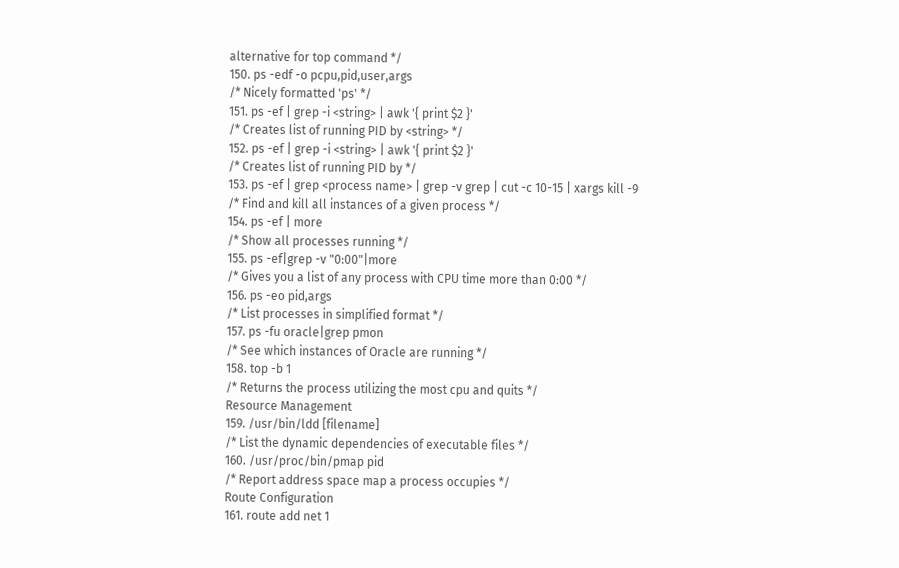alternative for top command */
150. ps -edf -o pcpu,pid,user,args
/* Nicely formatted 'ps' */
151. ps -ef | grep -i <string> | awk '{ print $2 }'
/* Creates list of running PID by <string> */
152. ps -ef | grep -i <string> | awk '{ print $2 }'
/* Creates list of running PID by */
153. ps -ef | grep <process name> | grep -v grep | cut -c 10-15 | xargs kill -9
/* Find and kill all instances of a given process */
154. ps -ef | more
/* Show all processes running */
155. ps -ef|grep -v "0:00"|more
/* Gives you a list of any process with CPU time more than 0:00 */
156. ps -eo pid,args
/* List processes in simplified format */
157. ps -fu oracle|grep pmon
/* See which instances of Oracle are running */
158. top -b 1
/* Returns the process utilizing the most cpu and quits */
Resource Management
159. /usr/bin/ldd [filename]
/* List the dynamic dependencies of executable files */
160. /usr/proc/bin/pmap pid
/* Report address space map a process occupies */
Route Configuration
161. route add net 1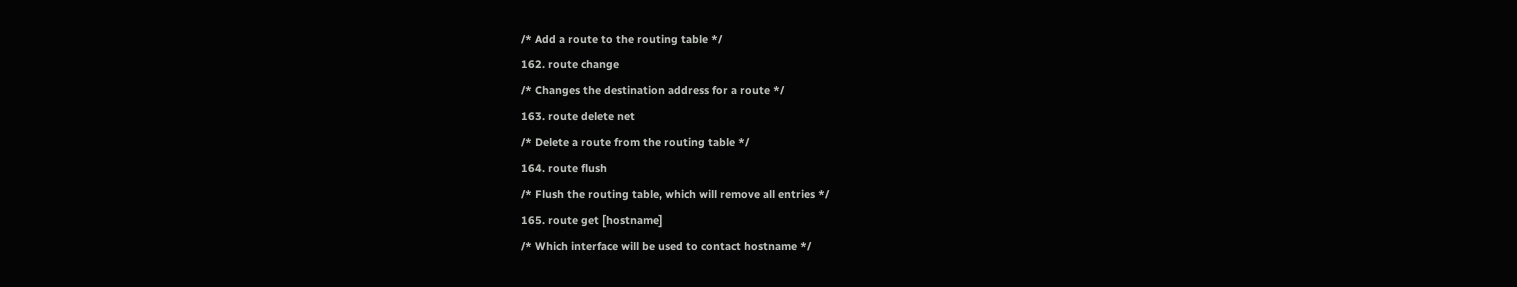/* Add a route to the routing table */
162. route change
/* Changes the destination address for a route */
163. route delete net
/* Delete a route from the routing table */
164. route flush
/* Flush the routing table, which will remove all entries */
165. route get [hostname]
/* Which interface will be used to contact hostname */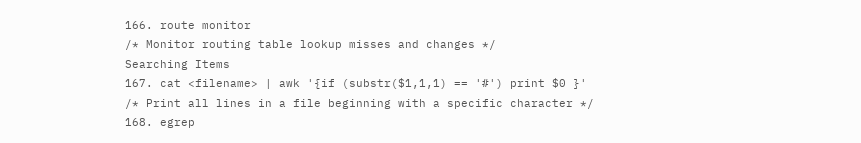166. route monitor
/* Monitor routing table lookup misses and changes */
Searching Items
167. cat <filename> | awk '{if (substr($1,1,1) == '#') print $0 }'
/* Print all lines in a file beginning with a specific character */
168. egrep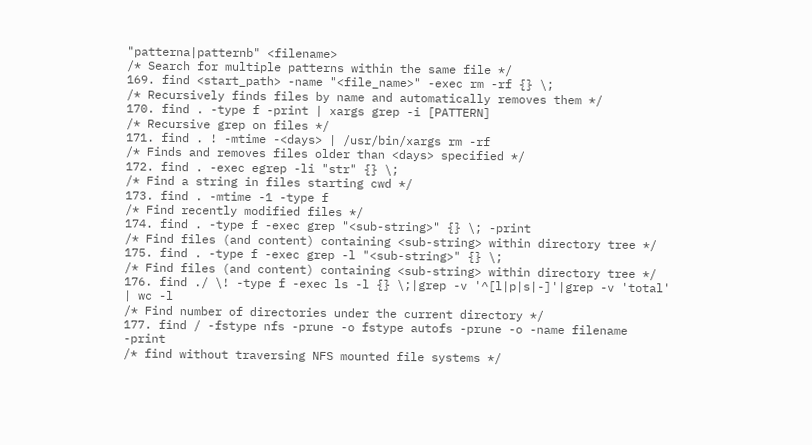"patterna|patternb" <filename>
/* Search for multiple patterns within the same file */
169. find <start_path> -name "<file_name>" -exec rm -rf {} \;
/* Recursively finds files by name and automatically removes them */
170. find . -type f -print | xargs grep -i [PATTERN]
/* Recursive grep on files */
171. find . ! -mtime -<days> | /usr/bin/xargs rm -rf
/* Finds and removes files older than <days> specified */
172. find . -exec egrep -li "str" {} \;
/* Find a string in files starting cwd */
173. find . -mtime -1 -type f
/* Find recently modified files */
174. find . -type f -exec grep "<sub-string>" {} \; -print
/* Find files (and content) containing <sub-string> within directory tree */
175. find . -type f -exec grep -l "<sub-string>" {} \;
/* Find files (and content) containing <sub-string> within directory tree */
176. find ./ \! -type f -exec ls -l {} \;|grep -v '^[l|p|s|-]'|grep -v 'total' | wc -l
/* Find number of directories under the current directory */
177. find / -fstype nfs -prune -o fstype autofs -prune -o -name filename -print
/* find without traversing NFS mounted file systems */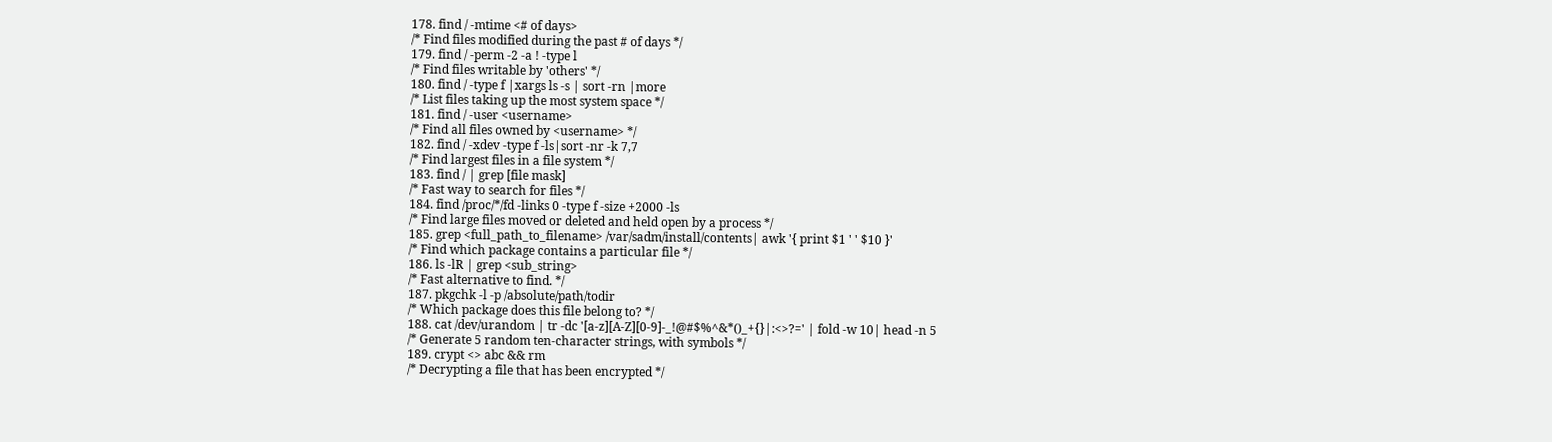178. find / -mtime <# of days>
/* Find files modified during the past # of days */
179. find / -perm -2 -a ! -type l
/* Find files writable by 'others' */
180. find / -type f |xargs ls -s | sort -rn |more
/* List files taking up the most system space */
181. find / -user <username>
/* Find all files owned by <username> */
182. find / -xdev -type f -ls|sort -nr -k 7,7
/* Find largest files in a file system */
183. find / | grep [file mask]
/* Fast way to search for files */
184. find /proc/*/fd -links 0 -type f -size +2000 -ls
/* Find large files moved or deleted and held open by a process */
185. grep <full_path_to_filename> /var/sadm/install/contents| awk '{ print $1 ' ' $10 }'
/* Find which package contains a particular file */
186. ls -lR | grep <sub_string>
/* Fast alternative to find. */
187. pkgchk -l -p /absolute/path/todir
/* Which package does this file belong to? */
188. cat /dev/urandom | tr -dc '[a-z][A-Z][0-9]-_!@#$%^&*()_+{}|:<>?=' | fold -w 10| head -n 5
/* Generate 5 random ten-character strings, with symbols */
189. crypt <> abc && rm
/* Decrypting a file that has been encrypted */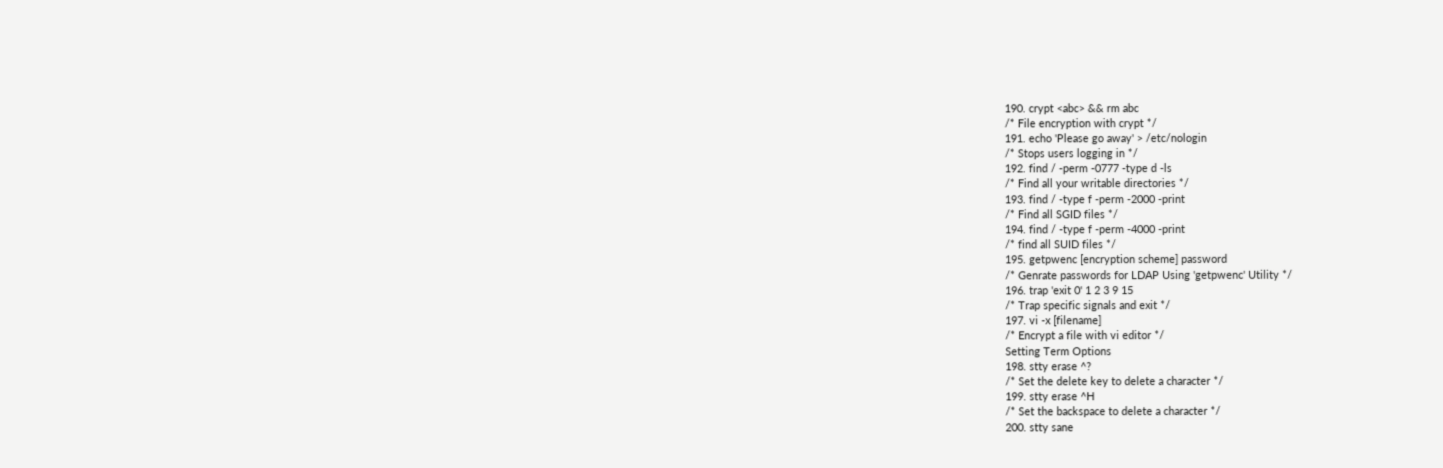190. crypt <abc> && rm abc
/* File encryption with crypt */
191. echo 'Please go away' > /etc/nologin
/* Stops users logging in */
192. find / -perm -0777 -type d -ls
/* Find all your writable directories */
193. find / -type f -perm -2000 -print
/* Find all SGID files */
194. find / -type f -perm -4000 -print
/* find all SUID files */
195. getpwenc [encryption scheme] password
/* Genrate passwords for LDAP Using 'getpwenc' Utility */
196. trap 'exit 0' 1 2 3 9 15
/* Trap specific signals and exit */
197. vi -x [filename]
/* Encrypt a file with vi editor */
Setting Term Options
198. stty erase ^?
/* Set the delete key to delete a character */
199. stty erase ^H
/* Set the backspace to delete a character */
200. stty sane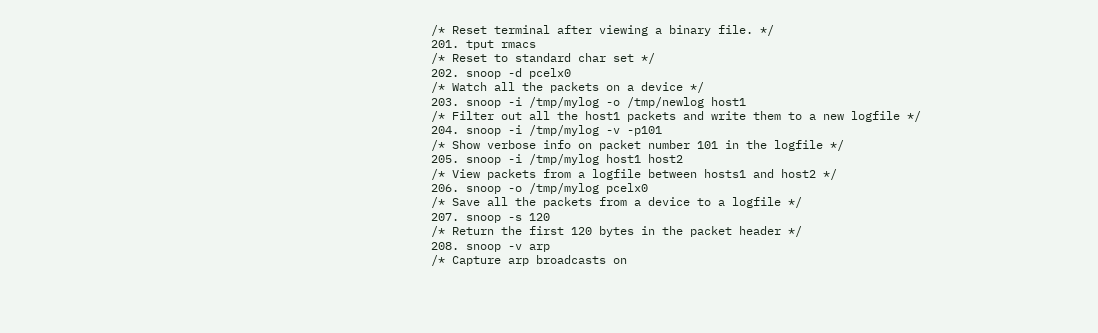/* Reset terminal after viewing a binary file. */
201. tput rmacs
/* Reset to standard char set */
202. snoop -d pcelx0
/* Watch all the packets on a device */
203. snoop -i /tmp/mylog -o /tmp/newlog host1
/* Filter out all the host1 packets and write them to a new logfile */
204. snoop -i /tmp/mylog -v -p101
/* Show verbose info on packet number 101 in the logfile */
205. snoop -i /tmp/mylog host1 host2
/* View packets from a logfile between hosts1 and host2 */
206. snoop -o /tmp/mylog pcelx0
/* Save all the packets from a device to a logfile */
207. snoop -s 120
/* Return the first 120 bytes in the packet header */
208. snoop -v arp
/* Capture arp broadcasts on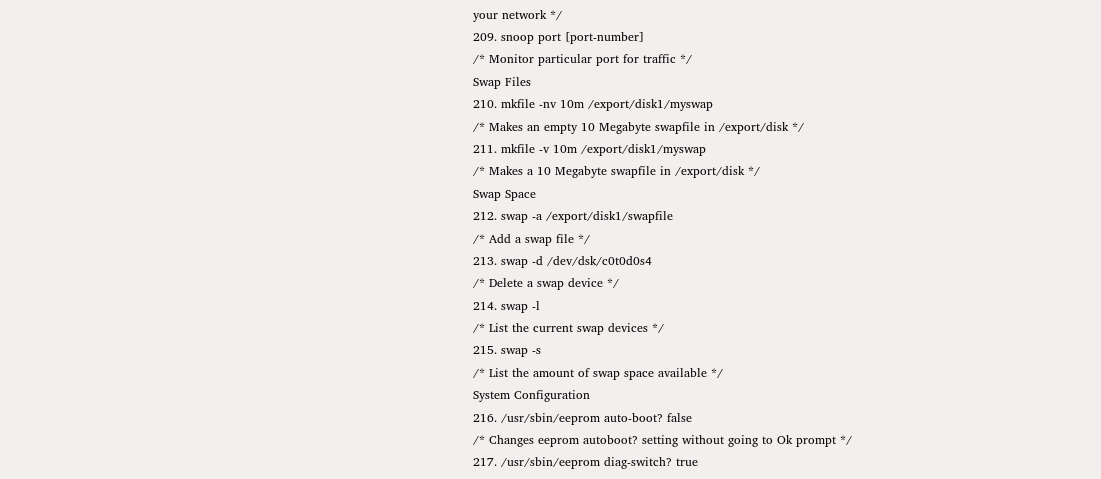your network */
209. snoop port [port-number]
/* Monitor particular port for traffic */
Swap Files
210. mkfile -nv 10m /export/disk1/myswap
/* Makes an empty 10 Megabyte swapfile in /export/disk */
211. mkfile -v 10m /export/disk1/myswap
/* Makes a 10 Megabyte swapfile in /export/disk */
Swap Space
212. swap -a /export/disk1/swapfile
/* Add a swap file */
213. swap -d /dev/dsk/c0t0d0s4
/* Delete a swap device */
214. swap -l
/* List the current swap devices */
215. swap -s
/* List the amount of swap space available */
System Configuration
216. /usr/sbin/eeprom auto-boot? false
/* Changes eeprom autoboot? setting without going to Ok prompt */
217. /usr/sbin/eeprom diag-switch? true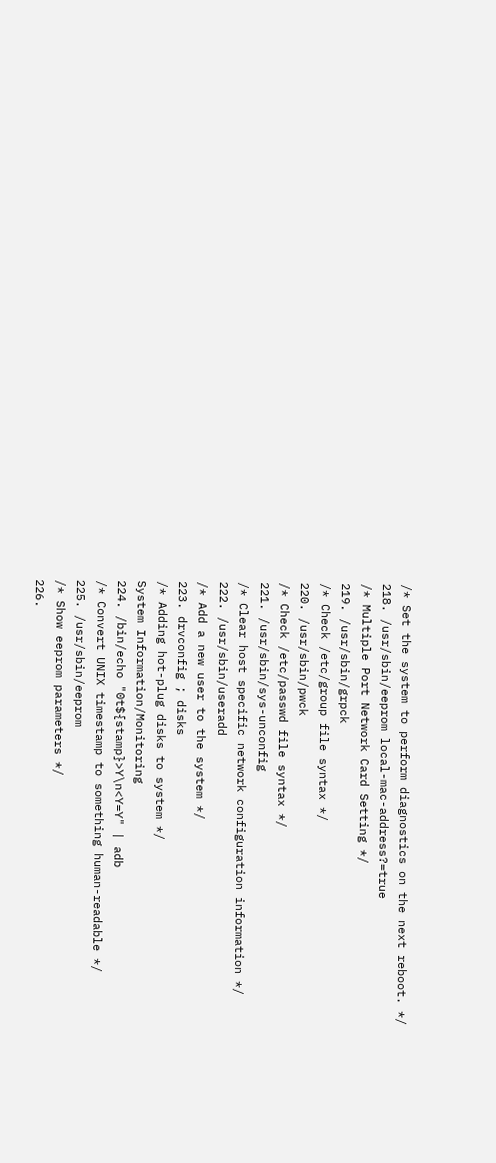/* Set the system to perform diagnostics on the next reboot. */
218. /usr/sbin/eeprom local-mac-address?=true
/* Multiple Port Network Card Setting */
219. /usr/sbin/grpck
/* Check /etc/group file syntax */
220. /usr/sbin/pwck
/* Check /etc/passwd file syntax */
221. /usr/sbin/sys-unconfig
/* Clear host specific network configuration information */
222. /usr/sbin/useradd
/* Add a new user to the system */
223. drvconfig ; disks
/* Adding hot-plug disks to system */
System Information/Monitoring
224. /bin/echo "0t${stamp}>Y\n<Y=Y" | adb
/* Convert UNIX timestamp to something human-readable */
225. /usr/sbin/eeprom
/* Show eeprom parameters */
226.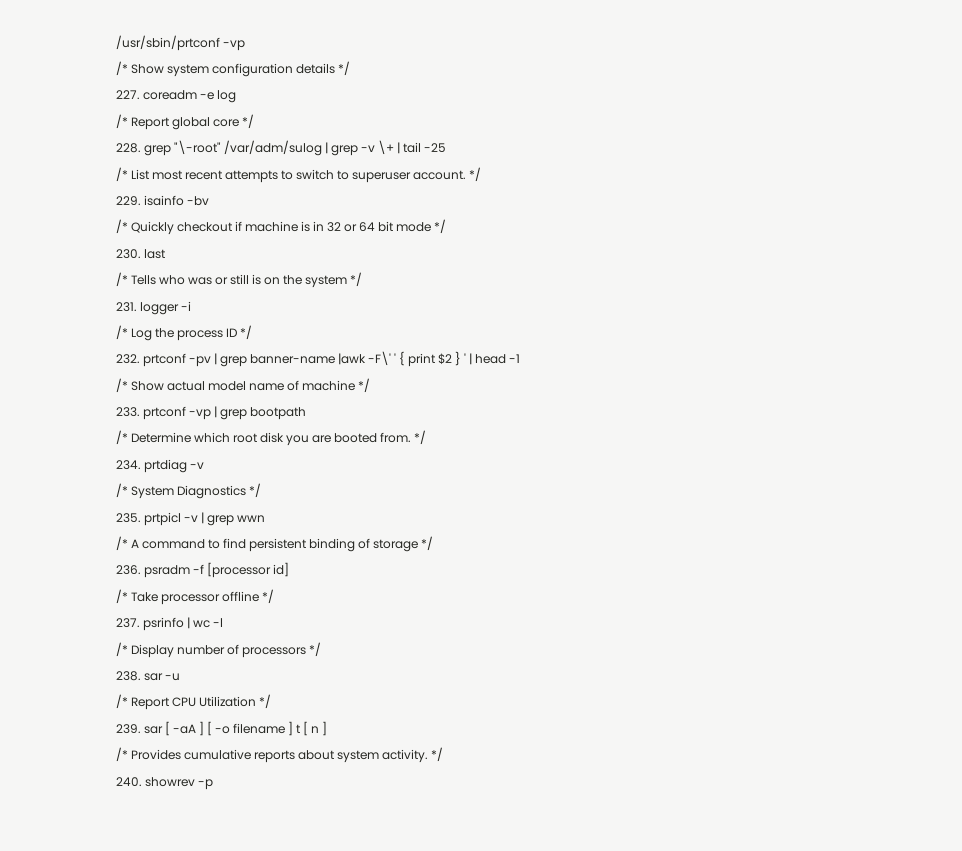/usr/sbin/prtconf -vp
/* Show system configuration details */
227. coreadm -e log
/* Report global core */
228. grep "\-root" /var/adm/sulog | grep -v \+ | tail -25
/* List most recent attempts to switch to superuser account. */
229. isainfo -bv
/* Quickly checkout if machine is in 32 or 64 bit mode */
230. last
/* Tells who was or still is on the system */
231. logger -i
/* Log the process ID */
232. prtconf -pv | grep banner-name |awk -F\' ' { print $2 } ' | head -1
/* Show actual model name of machine */
233. prtconf -vp | grep bootpath
/* Determine which root disk you are booted from. */
234. prtdiag -v
/* System Diagnostics */
235. prtpicl -v | grep wwn
/* A command to find persistent binding of storage */
236. psradm -f [processor id]
/* Take processor offline */
237. psrinfo | wc -l
/* Display number of processors */
238. sar -u
/* Report CPU Utilization */
239. sar [ -aA ] [ -o filename ] t [ n ]
/* Provides cumulative reports about system activity. */
240. showrev -p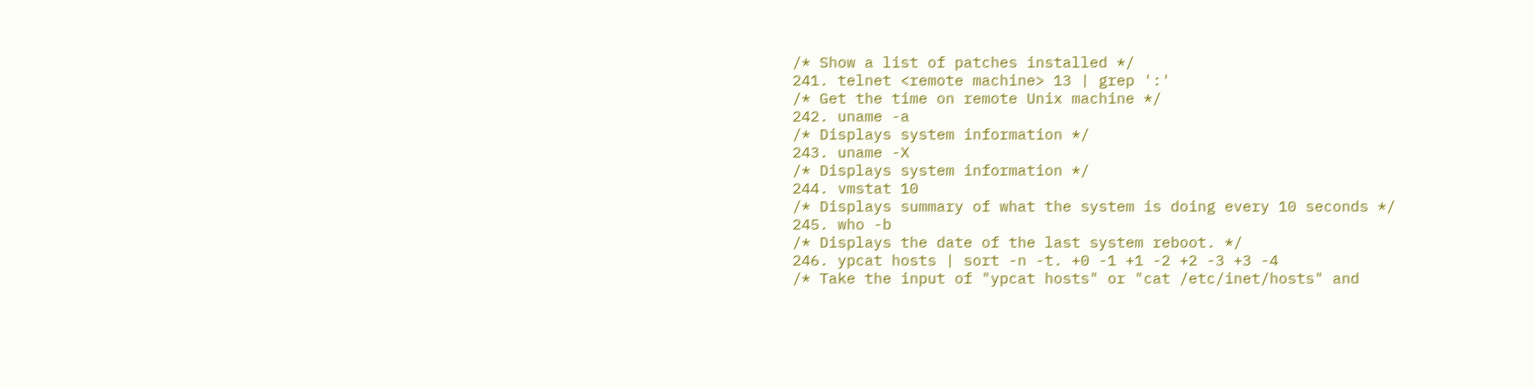/* Show a list of patches installed */
241. telnet <remote machine> 13 | grep ':'
/* Get the time on remote Unix machine */
242. uname -a
/* Displays system information */
243. uname -X
/* Displays system information */
244. vmstat 10
/* Displays summary of what the system is doing every 10 seconds */
245. who -b
/* Displays the date of the last system reboot. */
246. ypcat hosts | sort -n -t. +0 -1 +1 -2 +2 -3 +3 -4
/* Take the input of "ypcat hosts" or "cat /etc/inet/hosts" and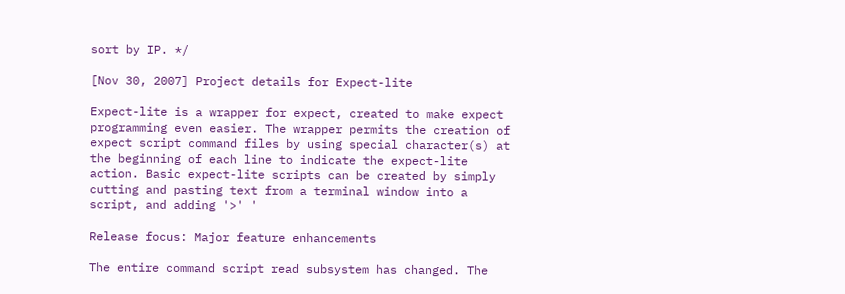sort by IP. */

[Nov 30, 2007] Project details for Expect-lite

Expect-lite is a wrapper for expect, created to make expect programming even easier. The wrapper permits the creation of expect script command files by using special character(s) at the beginning of each line to indicate the expect-lite action. Basic expect-lite scripts can be created by simply cutting and pasting text from a terminal window into a script, and adding '>' '

Release focus: Major feature enhancements

The entire command script read subsystem has changed. The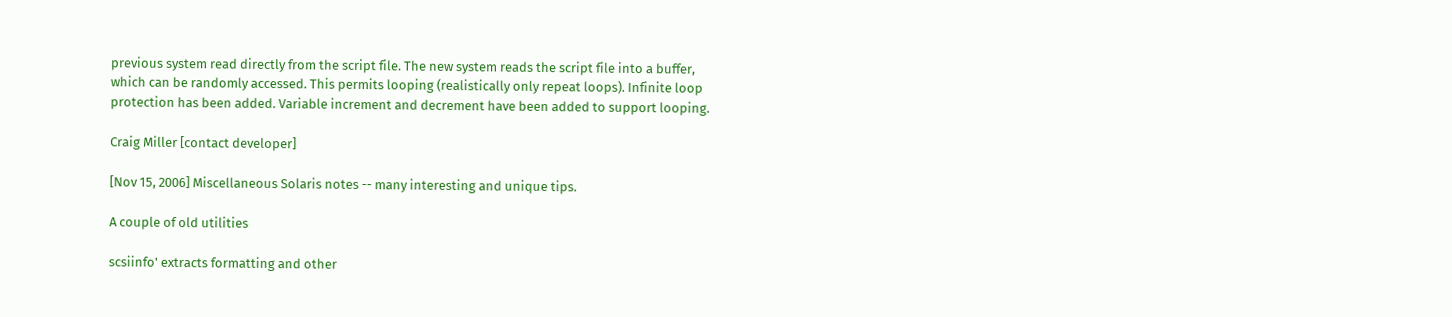previous system read directly from the script file. The new system reads the script file into a buffer, which can be randomly accessed. This permits looping (realistically only repeat loops). Infinite loop protection has been added. Variable increment and decrement have been added to support looping.

Craig Miller [contact developer]

[Nov 15, 2006] Miscellaneous Solaris notes -- many interesting and unique tips.

A couple of old utilities

scsiinfo' extracts formatting and other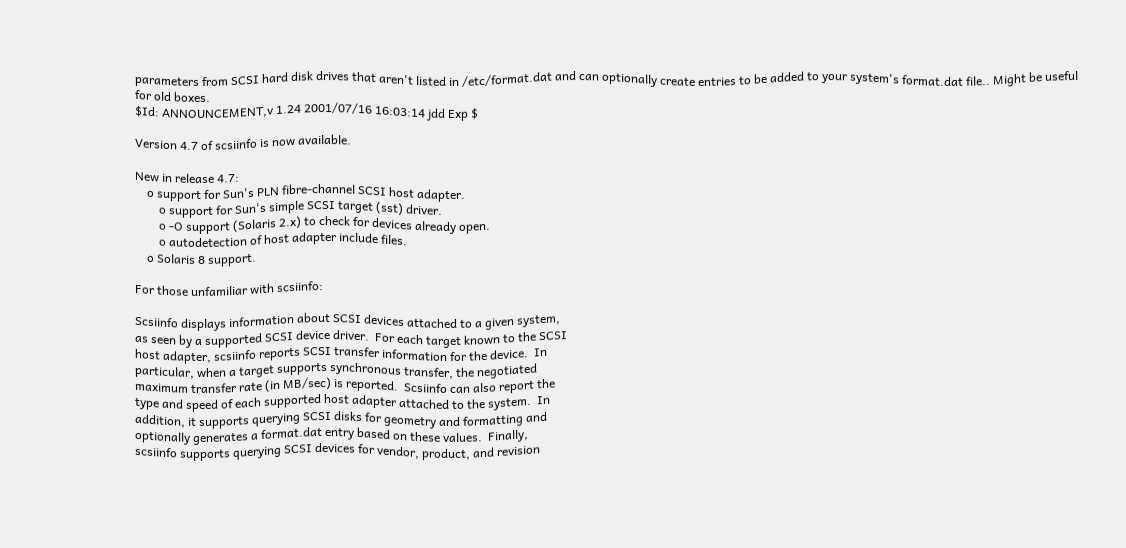parameters from SCSI hard disk drives that aren't listed in /etc/format.dat and can optionally create entries to be added to your system's format.dat file.. Might be useful for old boxes.
$Id: ANNOUNCEMENT,v 1.24 2001/07/16 16:03:14 jdd Exp $

Version 4.7 of scsiinfo is now available.

New in release 4.7:
    o support for Sun's PLN fibre-channel SCSI host adapter.
        o support for Sun's simple SCSI target (sst) driver.
        o -O support (Solaris 2.x) to check for devices already open.
        o autodetection of host adapter include files.
    o Solaris 8 support.

For those unfamiliar with scsiinfo:

Scsiinfo displays information about SCSI devices attached to a given system,
as seen by a supported SCSI device driver.  For each target known to the SCSI
host adapter, scsiinfo reports SCSI transfer information for the device.  In
particular, when a target supports synchronous transfer, the negotiated
maximum transfer rate (in MB/sec) is reported.  Scsiinfo can also report the
type and speed of each supported host adapter attached to the system.  In
addition, it supports querying SCSI disks for geometry and formatting and
optionally generates a format.dat entry based on these values.  Finally,
scsiinfo supports querying SCSI devices for vendor, product, and revision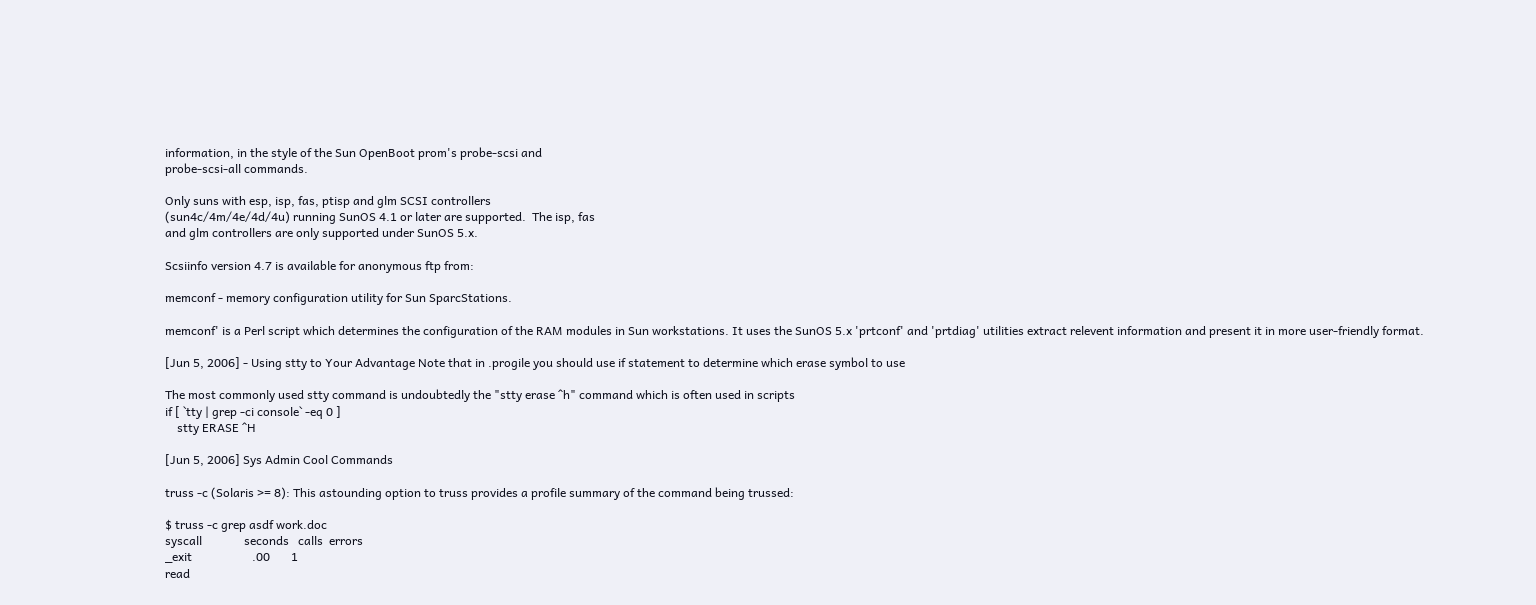information, in the style of the Sun OpenBoot prom's probe-scsi and
probe-scsi-all commands.

Only suns with esp, isp, fas, ptisp and glm SCSI controllers
(sun4c/4m/4e/4d/4u) running SunOS 4.1 or later are supported.  The isp, fas
and glm controllers are only supported under SunOS 5.x.

Scsiinfo version 4.7 is available for anonymous ftp from:

memconf - memory configuration utility for Sun SparcStations.

memconf' is a Perl script which determines the configuration of the RAM modules in Sun workstations. It uses the SunOS 5.x 'prtconf' and 'prtdiag' utilities extract relevent information and present it in more user-friendly format.

[Jun 5, 2006] - Using stty to Your Advantage Note that in .progile you should use if statement to determine which erase symbol to use

The most commonly used stty command is undoubtedly the "stty erase ^h" command which is often used in scripts
if [ `tty | grep -ci console` -eq 0 ]
    stty ERASE ^H

[Jun 5, 2006] Sys Admin Cool Commands

truss -c (Solaris >= 8): This astounding option to truss provides a profile summary of the command being trussed:

$ truss -c grep asdf work.doc
syscall              seconds   calls  errors
_exit                    .00       1
read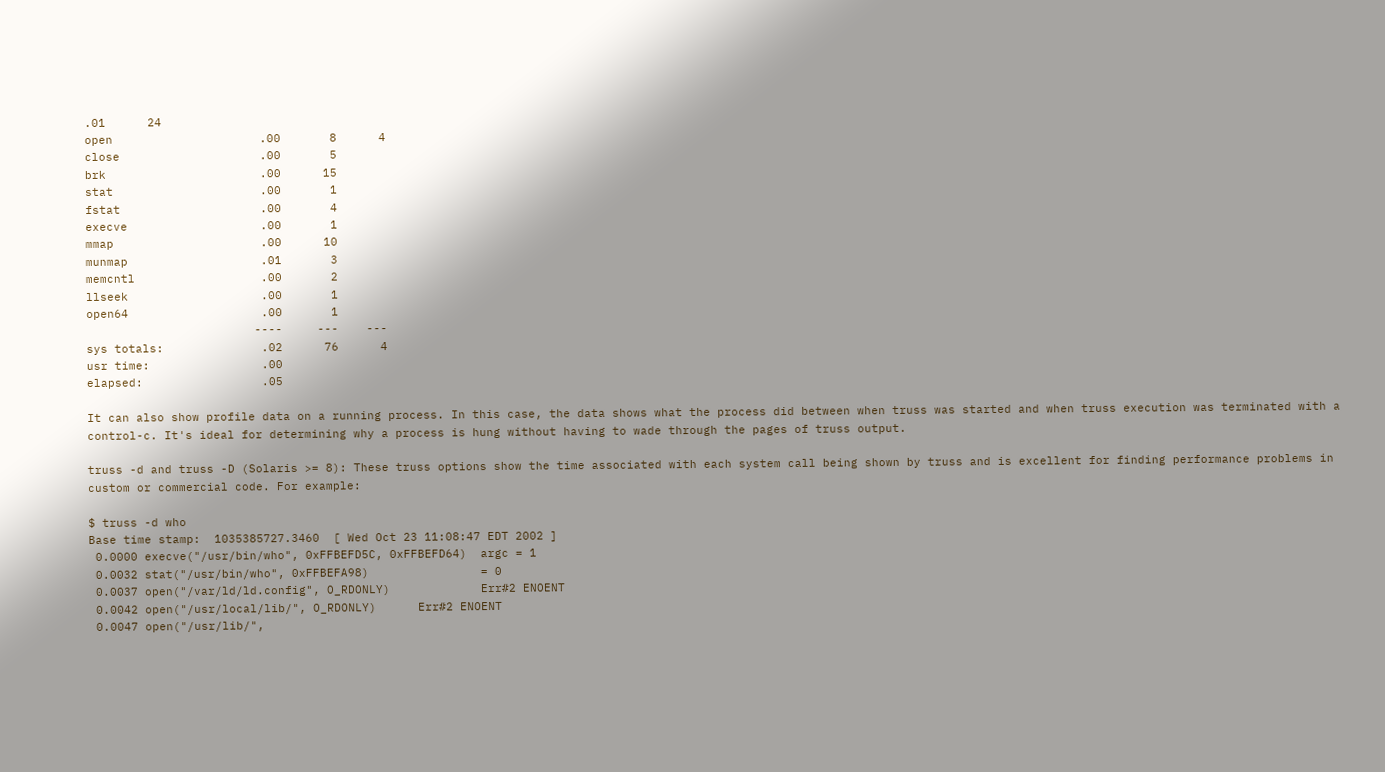.01      24
open                     .00       8      4
close                    .00       5
brk                      .00      15
stat                     .00       1
fstat                    .00       4
execve                   .00       1
mmap                     .00      10
munmap                   .01       3
memcntl                  .00       2
llseek                   .00       1
open64                   .00       1
                        ----     ---    ---
sys totals:              .02      76      4
usr time:                .00
elapsed:                 .05

It can also show profile data on a running process. In this case, the data shows what the process did between when truss was started and when truss execution was terminated with a control-c. It's ideal for determining why a process is hung without having to wade through the pages of truss output.

truss -d and truss -D (Solaris >= 8): These truss options show the time associated with each system call being shown by truss and is excellent for finding performance problems in custom or commercial code. For example:

$ truss -d who
Base time stamp:  1035385727.3460  [ Wed Oct 23 11:08:47 EDT 2002 ]
 0.0000 execve("/usr/bin/who", 0xFFBEFD5C, 0xFFBEFD64)  argc = 1
 0.0032 stat("/usr/bin/who", 0xFFBEFA98)                = 0
 0.0037 open("/var/ld/ld.config", O_RDONLY)             Err#2 ENOENT
 0.0042 open("/usr/local/lib/", O_RDONLY)      Err#2 ENOENT
 0.0047 open("/usr/lib/",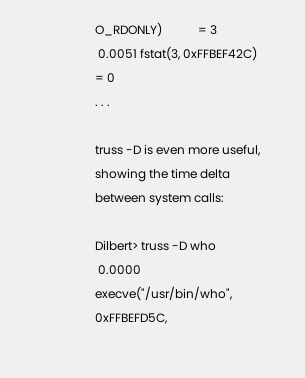O_RDONLY)            = 3
 0.0051 fstat(3, 0xFFBEF42C)                            = 0
. . .

truss -D is even more useful, showing the time delta between system calls:

Dilbert> truss -D who
 0.0000 execve("/usr/bin/who", 0xFFBEFD5C,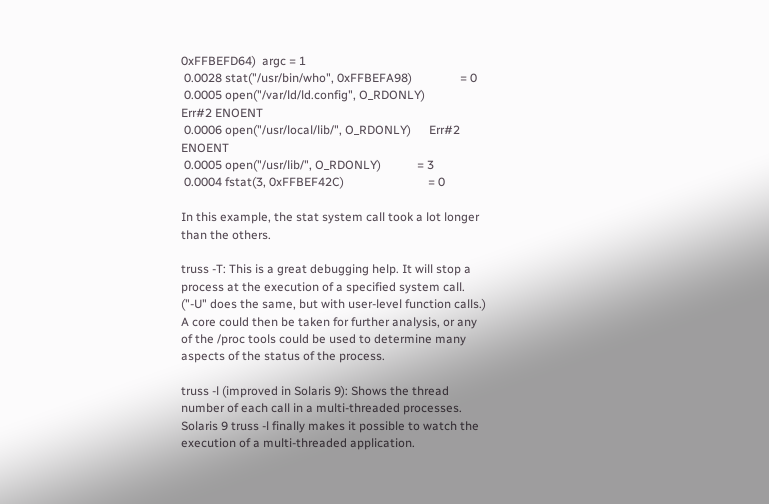0xFFBEFD64)  argc = 1
 0.0028 stat("/usr/bin/who", 0xFFBEFA98)                = 0
 0.0005 open("/var/ld/ld.config", O_RDONLY)             Err#2 ENOENT
 0.0006 open("/usr/local/lib/", O_RDONLY)      Err#2 ENOENT
 0.0005 open("/usr/lib/", O_RDONLY)            = 3
 0.0004 fstat(3, 0xFFBEF42C)                            = 0

In this example, the stat system call took a lot longer than the others.

truss -T: This is a great debugging help. It will stop a process at the execution of a specified system call. ("-U" does the same, but with user-level function calls.) A core could then be taken for further analysis, or any of the /proc tools could be used to determine many aspects of the status of the process.

truss -l (improved in Solaris 9): Shows the thread number of each call in a multi-threaded processes. Solaris 9 truss -l finally makes it possible to watch the execution of a multi-threaded application.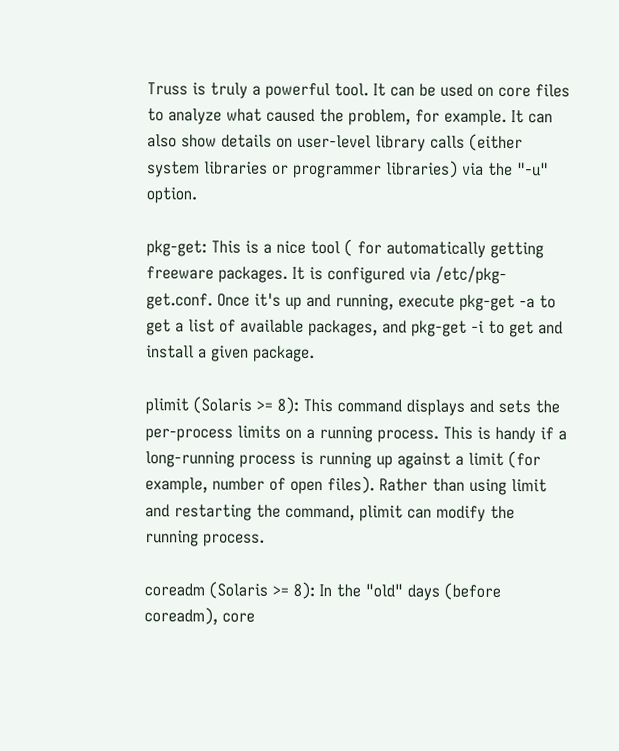Truss is truly a powerful tool. It can be used on core files to analyze what caused the problem, for example. It can also show details on user-level library calls (either system libraries or programmer libraries) via the "-u" option.

pkg-get: This is a nice tool ( for automatically getting freeware packages. It is configured via /etc/pkg-get.conf. Once it's up and running, execute pkg-get -a to get a list of available packages, and pkg-get -i to get and install a given package.

plimit (Solaris >= 8): This command displays and sets the per-process limits on a running process. This is handy if a long-running process is running up against a limit (for example, number of open files). Rather than using limit and restarting the command, plimit can modify the running process.

coreadm (Solaris >= 8): In the "old" days (before coreadm), core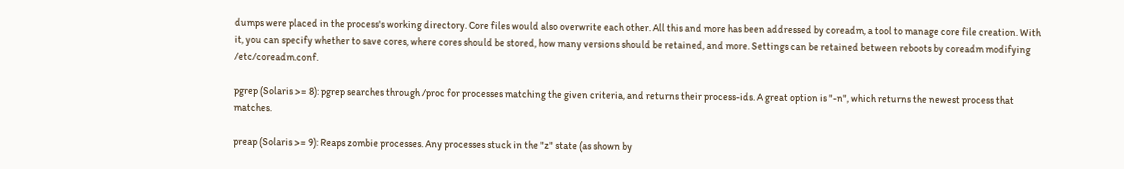dumps were placed in the process's working directory. Core files would also overwrite each other. All this and more has been addressed by coreadm, a tool to manage core file creation. With it, you can specify whether to save cores, where cores should be stored, how many versions should be retained, and more. Settings can be retained between reboots by coreadm modifying /etc/coreadm.conf.

pgrep (Solaris >= 8): pgrep searches through /proc for processes matching the given criteria, and returns their process-ids. A great option is "-n", which returns the newest process that matches.

preap (Solaris >= 9): Reaps zombie processes. Any processes stuck in the "z" state (as shown by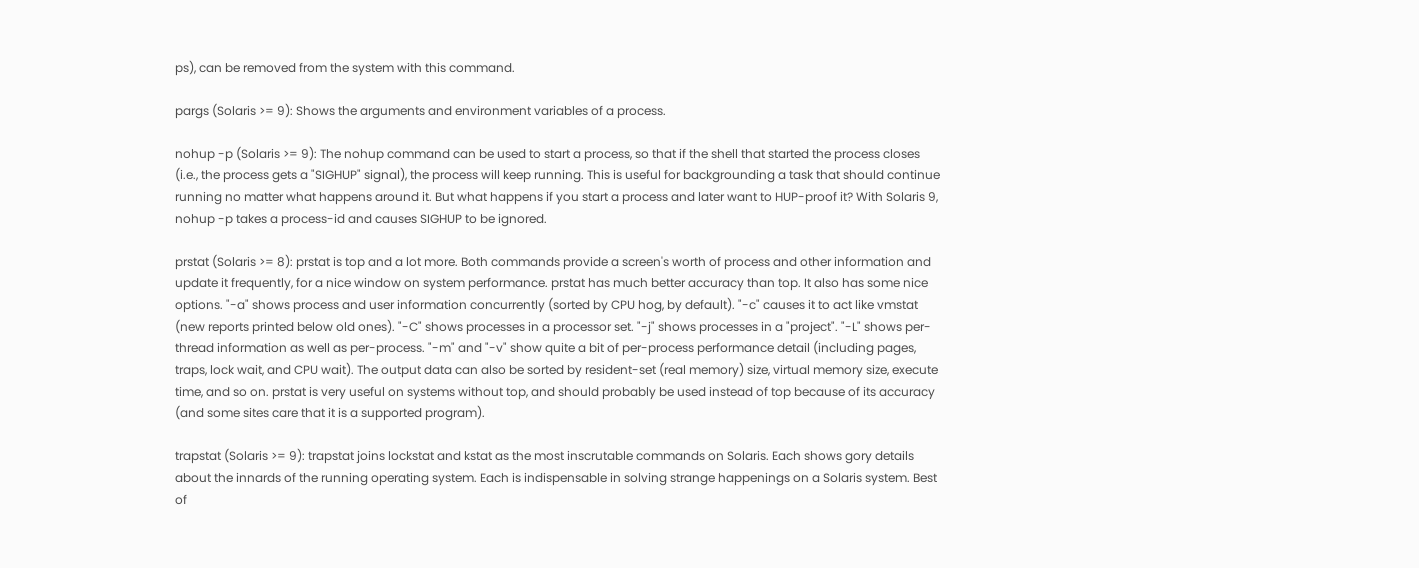ps), can be removed from the system with this command.

pargs (Solaris >= 9): Shows the arguments and environment variables of a process.

nohup -p (Solaris >= 9): The nohup command can be used to start a process, so that if the shell that started the process closes (i.e., the process gets a "SIGHUP" signal), the process will keep running. This is useful for backgrounding a task that should continue running no matter what happens around it. But what happens if you start a process and later want to HUP-proof it? With Solaris 9, nohup -p takes a process-id and causes SIGHUP to be ignored.

prstat (Solaris >= 8): prstat is top and a lot more. Both commands provide a screen's worth of process and other information and update it frequently, for a nice window on system performance. prstat has much better accuracy than top. It also has some nice options. "-a" shows process and user information concurrently (sorted by CPU hog, by default). "-c" causes it to act like vmstat (new reports printed below old ones). "-C" shows processes in a processor set. "-j" shows processes in a "project". "-L" shows per-thread information as well as per-process. "-m" and "-v" show quite a bit of per-process performance detail (including pages, traps, lock wait, and CPU wait). The output data can also be sorted by resident-set (real memory) size, virtual memory size, execute time, and so on. prstat is very useful on systems without top, and should probably be used instead of top because of its accuracy (and some sites care that it is a supported program).

trapstat (Solaris >= 9): trapstat joins lockstat and kstat as the most inscrutable commands on Solaris. Each shows gory details about the innards of the running operating system. Each is indispensable in solving strange happenings on a Solaris system. Best of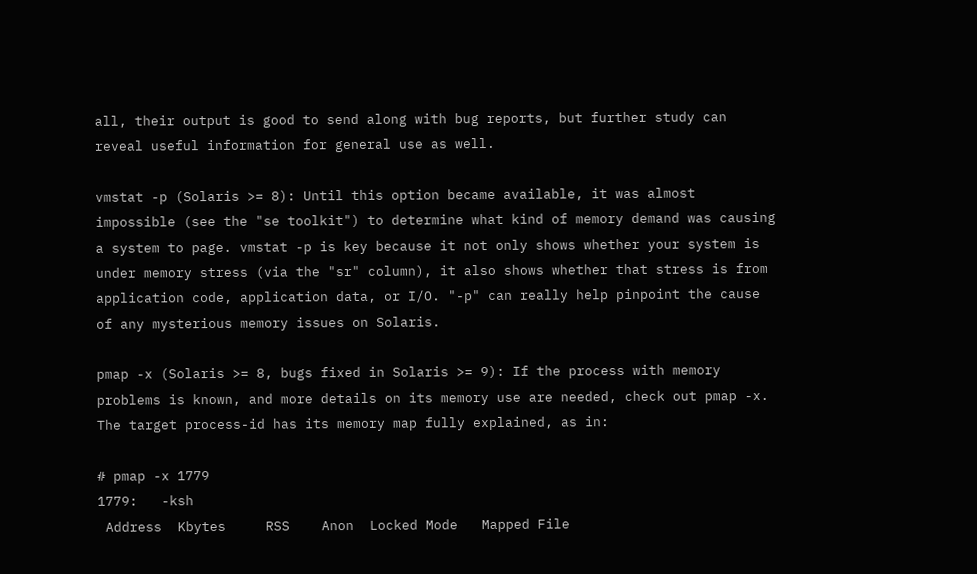all, their output is good to send along with bug reports, but further study can reveal useful information for general use as well.

vmstat -p (Solaris >= 8): Until this option became available, it was almost impossible (see the "se toolkit") to determine what kind of memory demand was causing a system to page. vmstat -p is key because it not only shows whether your system is under memory stress (via the "sr" column), it also shows whether that stress is from application code, application data, or I/O. "-p" can really help pinpoint the cause of any mysterious memory issues on Solaris.

pmap -x (Solaris >= 8, bugs fixed in Solaris >= 9): If the process with memory problems is known, and more details on its memory use are needed, check out pmap -x. The target process-id has its memory map fully explained, as in:

# pmap -x 1779
1779:   -ksh
 Address  Kbytes     RSS    Anon  Locked Mode   Mapped File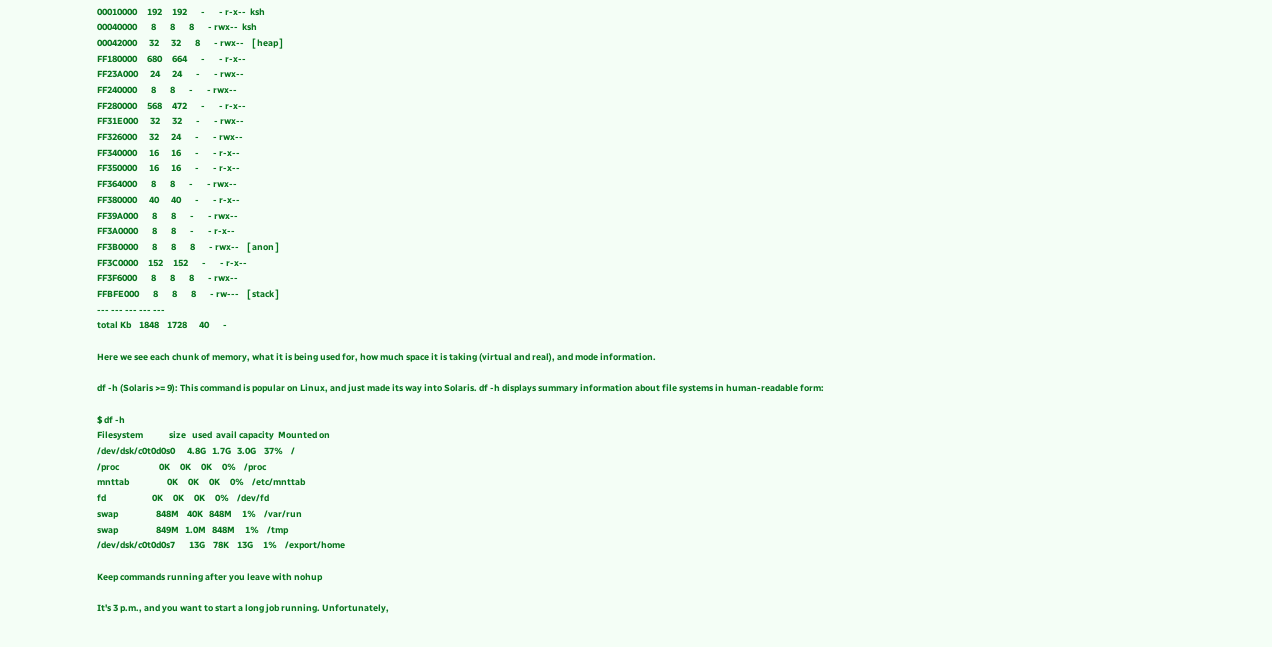00010000     192     192       -       - r-x--  ksh
00040000       8       8       8       - rwx--  ksh
00042000      32      32       8       - rwx--    [ heap ]
FF180000     680     664       -       - r-x--
FF23A000      24      24       -       - rwx--
FF240000       8       8       -       - rwx--
FF280000     568     472       -       - r-x--
FF31E000      32      32       -       - rwx--
FF326000      32      24       -       - rwx--
FF340000      16      16       -       - r-x--
FF350000      16      16       -       - r-x--
FF364000       8       8       -       - rwx--
FF380000      40      40       -       - r-x--
FF39A000       8       8       -       - rwx--
FF3A0000       8       8       -       - r-x--
FF3B0000       8       8       8       - rwx--    [ anon ]
FF3C0000     152     152       -       - r-x--
FF3F6000       8       8       8       - rwx--
FFBFE000       8       8       8       - rw---    [ stack ]
--- --- --- --- ---
total Kb    1848    1728      40       -

Here we see each chunk of memory, what it is being used for, how much space it is taking (virtual and real), and mode information.

df -h (Solaris >= 9): This command is popular on Linux, and just made its way into Solaris. df -h displays summary information about file systems in human-readable form:

$ df -h
Filesystem             size   used  avail capacity  Mounted on
/dev/dsk/c0t0d0s0      4.8G   1.7G   3.0G    37%    /
/proc                    0K     0K     0K     0%    /proc
mnttab                   0K     0K     0K     0%    /etc/mnttab
fd                       0K     0K     0K     0%    /dev/fd
swap                   848M    40K   848M     1%    /var/run
swap                   849M   1.0M   848M     1%    /tmp
/dev/dsk/c0t0d0s7       13G    78K    13G     1%    /export/home

Keep commands running after you leave with nohup

It's 3 p.m., and you want to start a long job running. Unfortunately,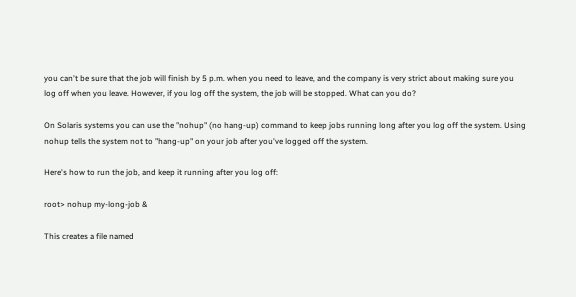you can't be sure that the job will finish by 5 p.m. when you need to leave, and the company is very strict about making sure you log off when you leave. However, if you log off the system, the job will be stopped. What can you do?

On Solaris systems you can use the "nohup" (no hang-up) command to keep jobs running long after you log off the system. Using nohup tells the system not to "hang-up" on your job after you've logged off the system.

Here's how to run the job, and keep it running after you log off:

root> nohup my-long-job &

This creates a file named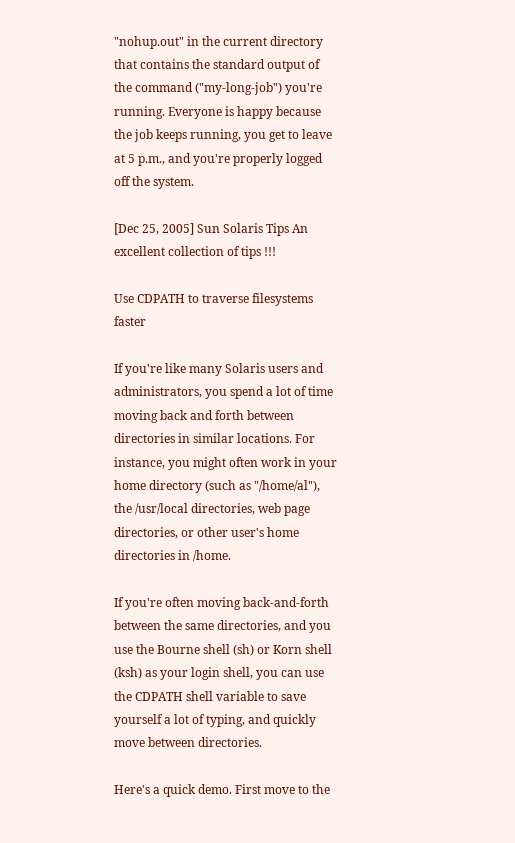"nohup.out" in the current directory that contains the standard output of the command ("my-long-job") you're running. Everyone is happy because the job keeps running, you get to leave at 5 p.m., and you're properly logged off the system.

[Dec 25, 2005] Sun Solaris Tips An excellent collection of tips !!!

Use CDPATH to traverse filesystems faster

If you're like many Solaris users and administrators, you spend a lot of time moving back and forth between directories in similar locations. For instance, you might often work in your home directory (such as "/home/al"), the /usr/local directories, web page directories, or other user's home directories in /home.

If you're often moving back-and-forth between the same directories, and you use the Bourne shell (sh) or Korn shell (ksh) as your login shell, you can use the CDPATH shell variable to save yourself a lot of typing, and quickly move between directories.

Here's a quick demo. First move to the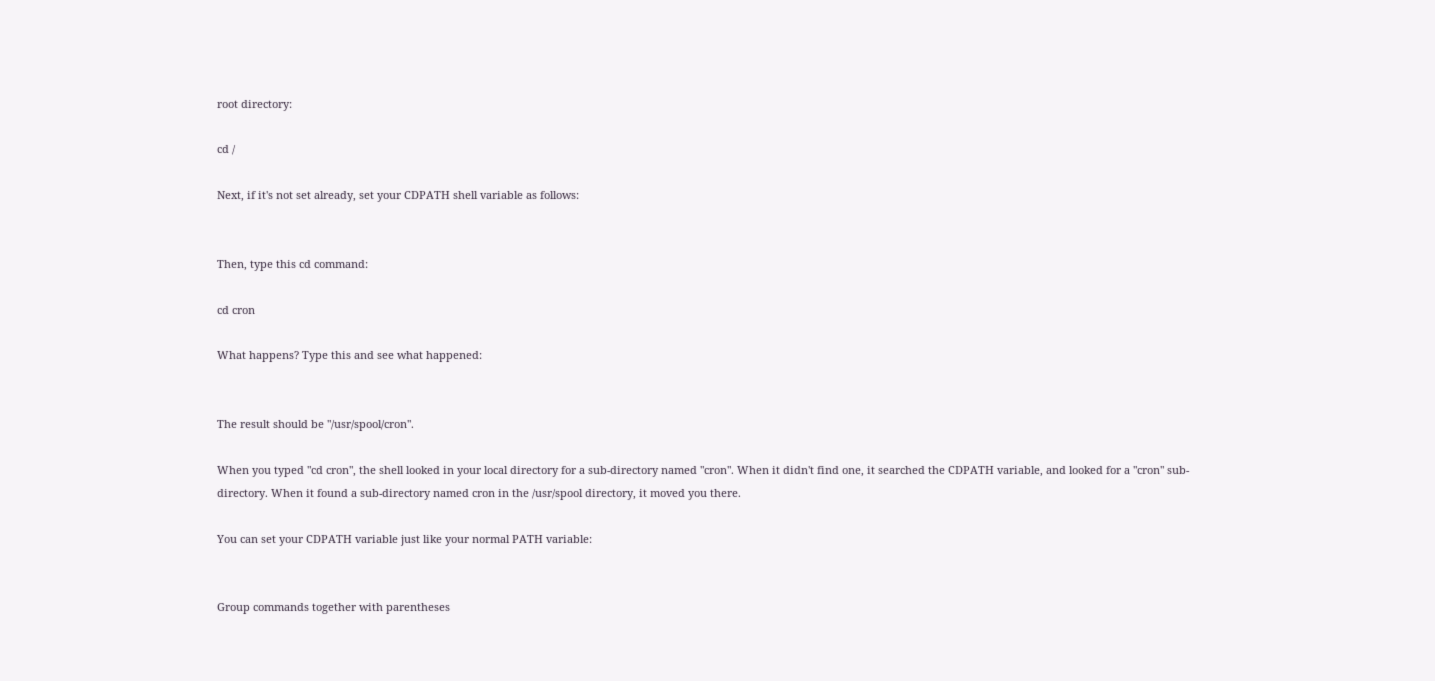root directory:

cd /

Next, if it's not set already, set your CDPATH shell variable as follows:


Then, type this cd command:

cd cron

What happens? Type this and see what happened:


The result should be "/usr/spool/cron".

When you typed "cd cron", the shell looked in your local directory for a sub-directory named "cron". When it didn't find one, it searched the CDPATH variable, and looked for a "cron" sub-directory. When it found a sub-directory named cron in the /usr/spool directory, it moved you there.

You can set your CDPATH variable just like your normal PATH variable:


Group commands together with parentheses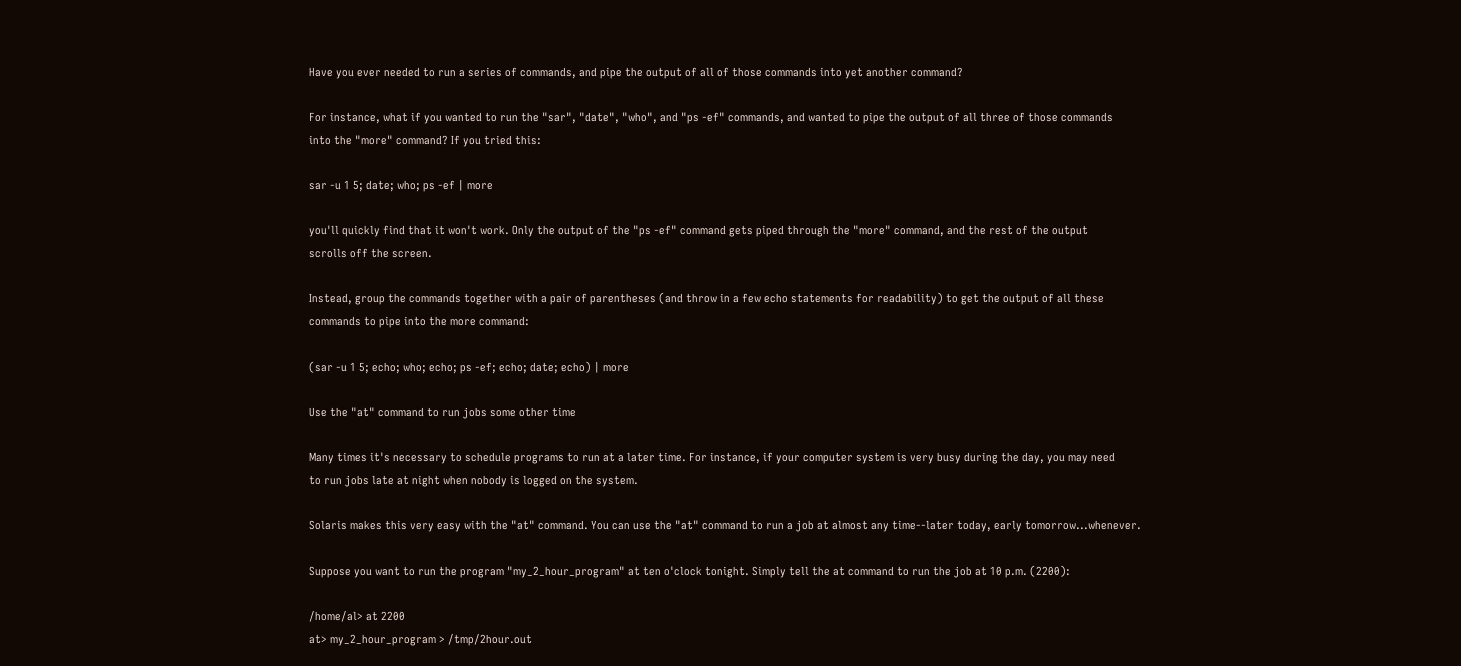Have you ever needed to run a series of commands, and pipe the output of all of those commands into yet another command?

For instance, what if you wanted to run the "sar", "date", "who", and "ps -ef" commands, and wanted to pipe the output of all three of those commands
into the "more" command? If you tried this:

sar -u 1 5; date; who; ps -ef | more

you'll quickly find that it won't work. Only the output of the "ps -ef" command gets piped through the "more" command, and the rest of the output
scrolls off the screen.

Instead, group the commands together with a pair of parentheses (and throw in a few echo statements for readability) to get the output of all these
commands to pipe into the more command:

(sar -u 1 5; echo; who; echo; ps -ef; echo; date; echo) | more

Use the "at" command to run jobs some other time

Many times it's necessary to schedule programs to run at a later time. For instance, if your computer system is very busy during the day, you may need
to run jobs late at night when nobody is logged on the system.

Solaris makes this very easy with the "at" command. You can use the "at" command to run a job at almost any time--later today, early tomorrow...whenever.

Suppose you want to run the program "my_2_hour_program" at ten o'clock tonight. Simply tell the at command to run the job at 10 p.m. (2200):

/home/al> at 2200
at> my_2_hour_program > /tmp/2hour.out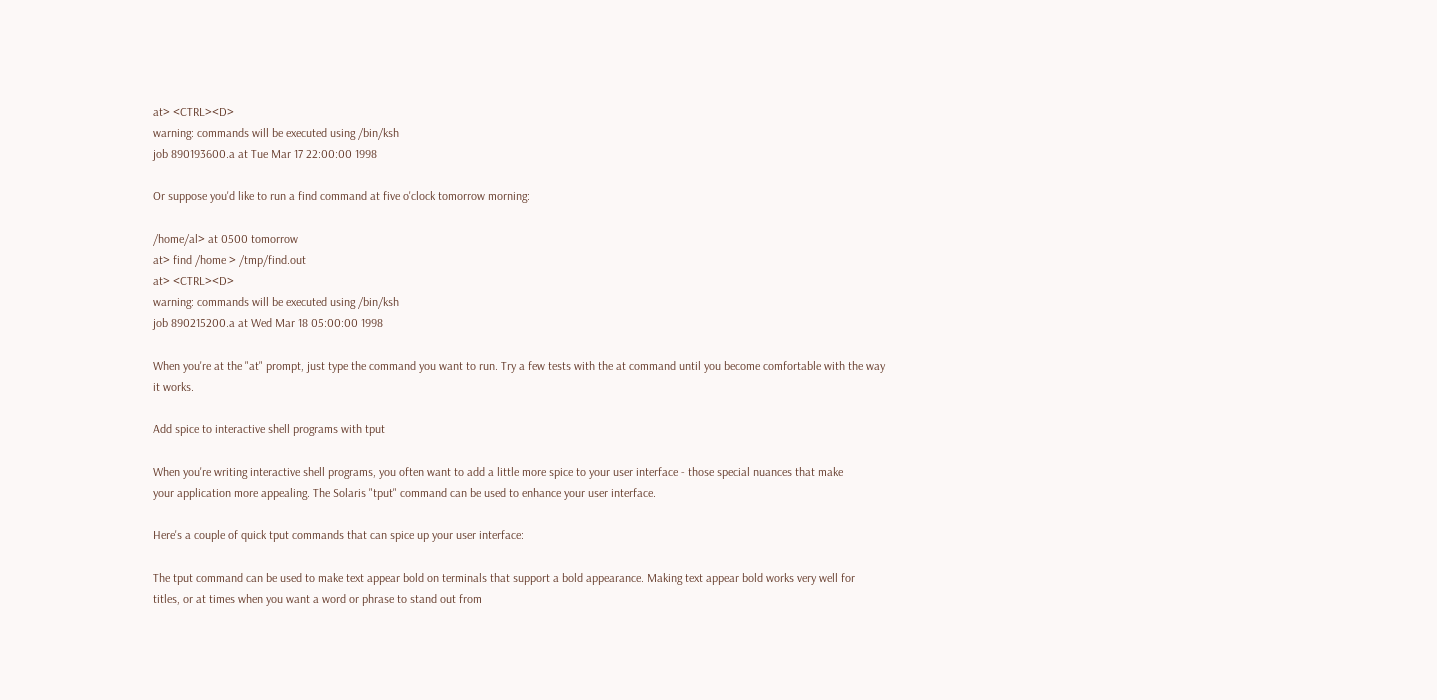at> <CTRL><D>
warning: commands will be executed using /bin/ksh
job 890193600.a at Tue Mar 17 22:00:00 1998

Or suppose you'd like to run a find command at five o'clock tomorrow morning:

/home/al> at 0500 tomorrow
at> find /home > /tmp/find.out
at> <CTRL><D>
warning: commands will be executed using /bin/ksh
job 890215200.a at Wed Mar 18 05:00:00 1998

When you're at the "at" prompt, just type the command you want to run. Try a few tests with the at command until you become comfortable with the way
it works.

Add spice to interactive shell programs with tput

When you're writing interactive shell programs, you often want to add a little more spice to your user interface - those special nuances that make
your application more appealing. The Solaris "tput" command can be used to enhance your user interface.

Here's a couple of quick tput commands that can spice up your user interface:

The tput command can be used to make text appear bold on terminals that support a bold appearance. Making text appear bold works very well for
titles, or at times when you want a word or phrase to stand out from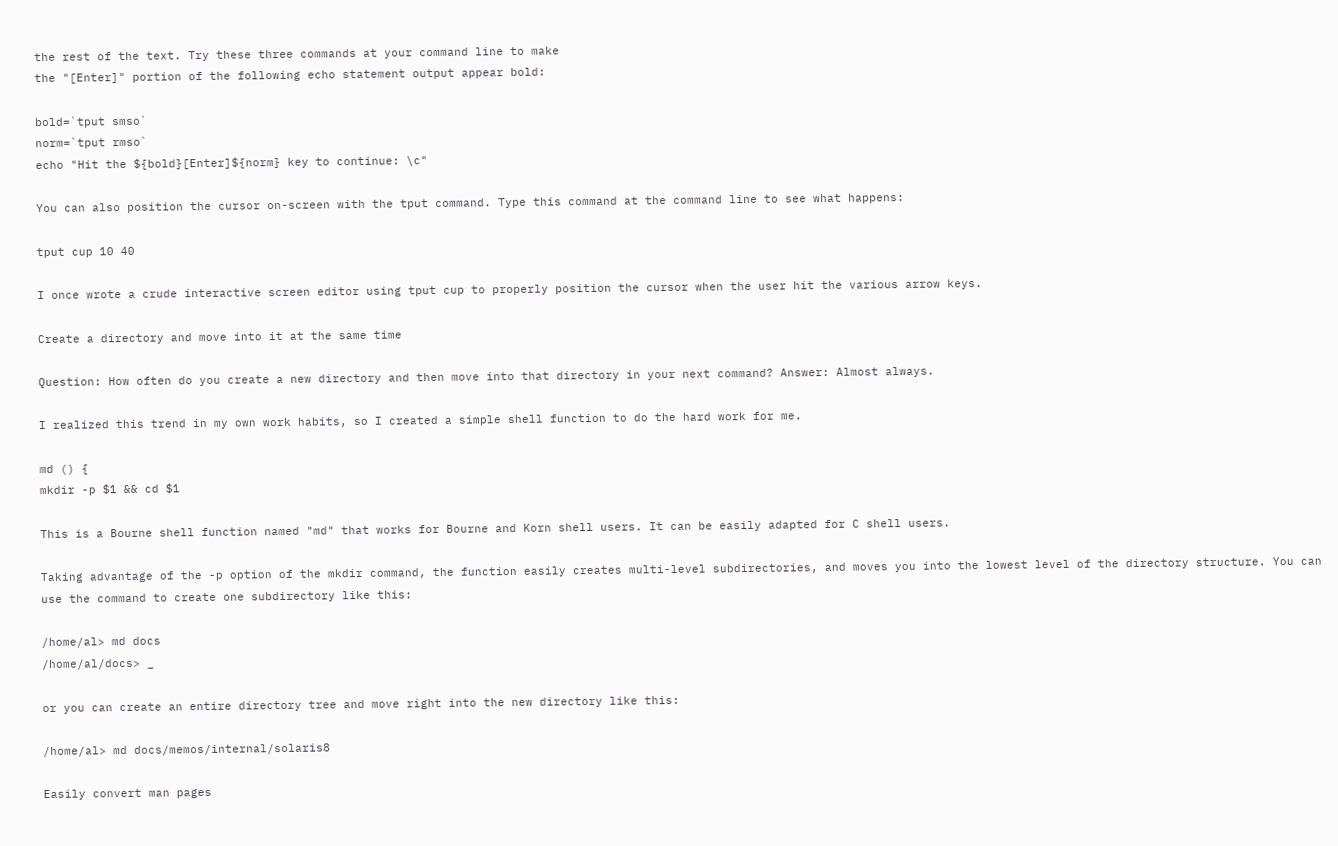the rest of the text. Try these three commands at your command line to make
the "[Enter]" portion of the following echo statement output appear bold:

bold=`tput smso`
norm=`tput rmso`
echo "Hit the ${bold}[Enter]${norm} key to continue: \c"

You can also position the cursor on-screen with the tput command. Type this command at the command line to see what happens:

tput cup 10 40

I once wrote a crude interactive screen editor using tput cup to properly position the cursor when the user hit the various arrow keys.

Create a directory and move into it at the same time

Question: How often do you create a new directory and then move into that directory in your next command? Answer: Almost always.

I realized this trend in my own work habits, so I created a simple shell function to do the hard work for me.

md () {
mkdir -p $1 && cd $1

This is a Bourne shell function named "md" that works for Bourne and Korn shell users. It can be easily adapted for C shell users.

Taking advantage of the -p option of the mkdir command, the function easily creates multi-level subdirectories, and moves you into the lowest level of the directory structure. You can use the command to create one subdirectory like this:

/home/al> md docs
/home/al/docs> _

or you can create an entire directory tree and move right into the new directory like this:

/home/al> md docs/memos/internal/solaris8

Easily convert man pages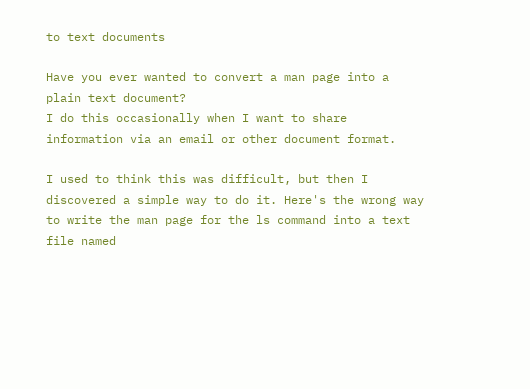to text documents

Have you ever wanted to convert a man page into a plain text document?
I do this occasionally when I want to share information via an email or other document format.

I used to think this was difficult, but then I discovered a simple way to do it. Here's the wrong way to write the man page for the ls command into a text file named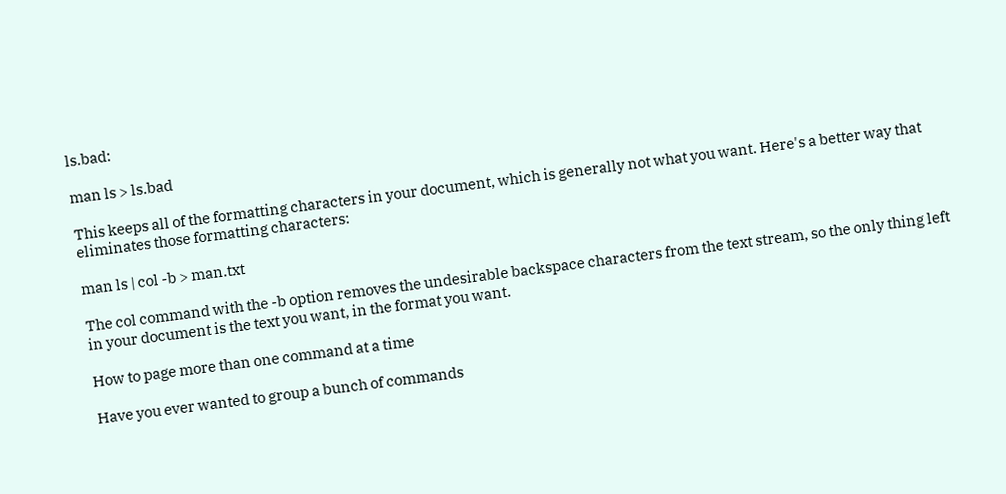ls.bad:

man ls > ls.bad

This keeps all of the formatting characters in your document, which is generally not what you want. Here's a better way that eliminates those formatting characters:

man ls | col -b > man.txt

The col command with the -b option removes the undesirable backspace characters from the text stream, so the only thing left in your document is the text you want, in the format you want.

How to page more than one command at a time

Have you ever wanted to group a bunch of commands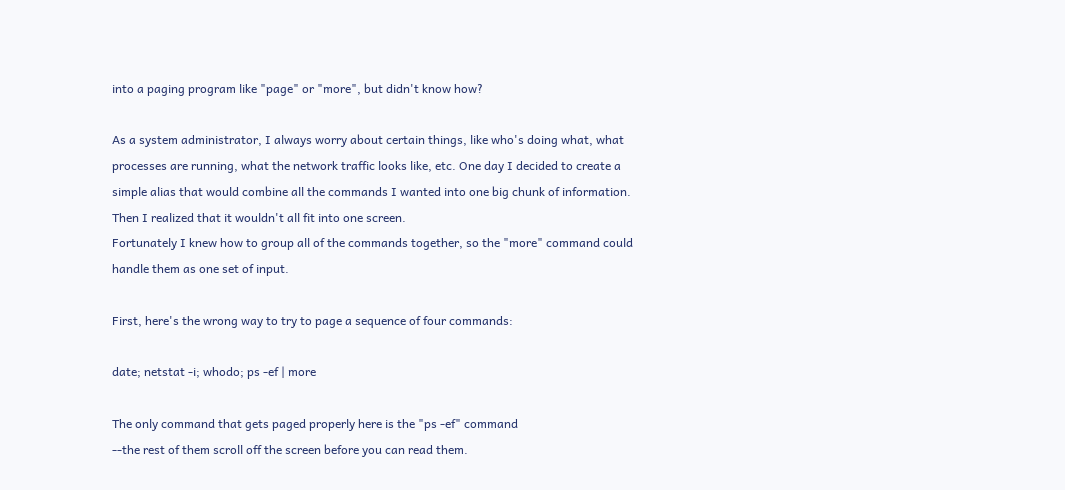into a paging program like "page" or "more", but didn't know how?

As a system administrator, I always worry about certain things, like who's doing what, what processes are running, what the network traffic looks like, etc. One day I decided to create a simple alias that would combine all the commands I wanted into one big chunk of information. Then I realized that it wouldn't all fit into one screen.
Fortunately I knew how to group all of the commands together, so the "more" command could handle them as one set of input.

First, here's the wrong way to try to page a sequence of four commands:

date; netstat -i; whodo; ps -ef | more

The only command that gets paged properly here is the "ps -ef" command
--the rest of them scroll off the screen before you can read them.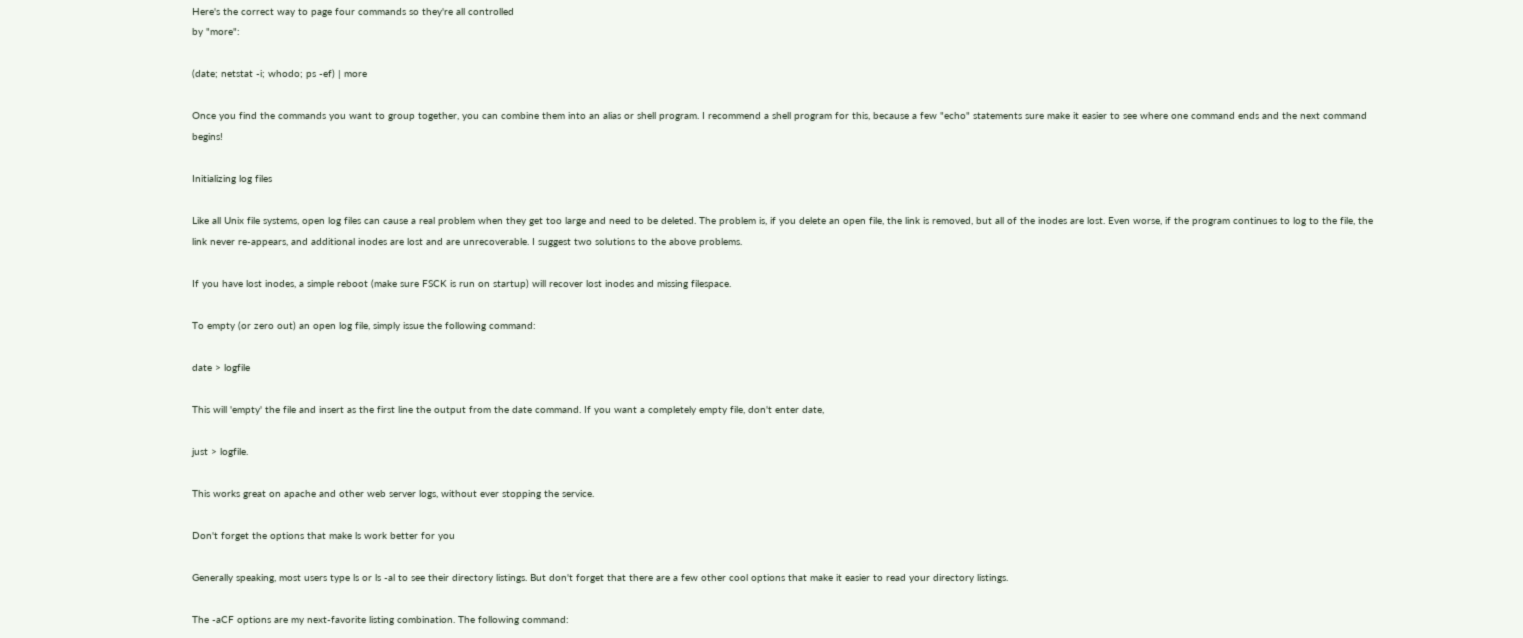Here's the correct way to page four commands so they're all controlled
by "more":

(date; netstat -i; whodo; ps -ef) | more

Once you find the commands you want to group together, you can combine them into an alias or shell program. I recommend a shell program for this, because a few "echo" statements sure make it easier to see where one command ends and the next command begins!

Initializing log files

Like all Unix file systems, open log files can cause a real problem when they get too large and need to be deleted. The problem is, if you delete an open file, the link is removed, but all of the inodes are lost. Even worse, if the program continues to log to the file, the link never re-appears, and additional inodes are lost and are unrecoverable. I suggest two solutions to the above problems.

If you have lost inodes, a simple reboot (make sure FSCK is run on startup) will recover lost inodes and missing filespace.

To empty (or zero out) an open log file, simply issue the following command:

date > logfile

This will 'empty' the file and insert as the first line the output from the date command. If you want a completely empty file, don't enter date,

just > logfile.

This works great on apache and other web server logs, without ever stopping the service.

Don't forget the options that make ls work better for you

Generally speaking, most users type ls or ls -al to see their directory listings. But don't forget that there are a few other cool options that make it easier to read your directory listings.

The -aCF options are my next-favorite listing combination. The following command: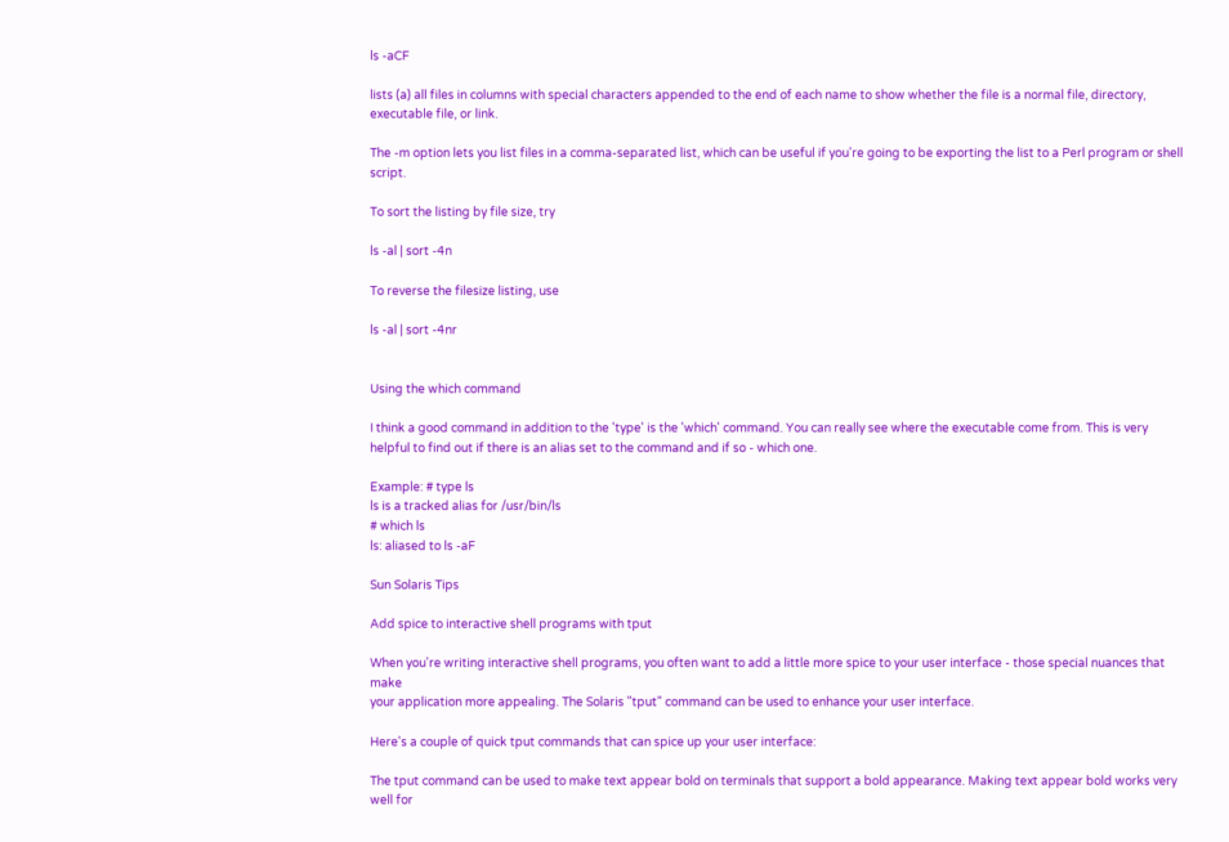ls -aCF

lists (a) all files in columns with special characters appended to the end of each name to show whether the file is a normal file, directory, executable file, or link.

The -m option lets you list files in a comma-separated list, which can be useful if you're going to be exporting the list to a Perl program or shell script.

To sort the listing by file size, try

ls -al | sort -4n

To reverse the filesize listing, use

ls -al | sort -4nr


Using the which command

I think a good command in addition to the 'type' is the 'which' command. You can really see where the executable come from. This is very helpful to find out if there is an alias set to the command and if so - which one.

Example: # type ls
ls is a tracked alias for /usr/bin/ls
# which ls
ls: aliased to ls -aF

Sun Solaris Tips

Add spice to interactive shell programs with tput

When you're writing interactive shell programs, you often want to add a little more spice to your user interface - those special nuances that make
your application more appealing. The Solaris "tput" command can be used to enhance your user interface.

Here's a couple of quick tput commands that can spice up your user interface:

The tput command can be used to make text appear bold on terminals that support a bold appearance. Making text appear bold works very well for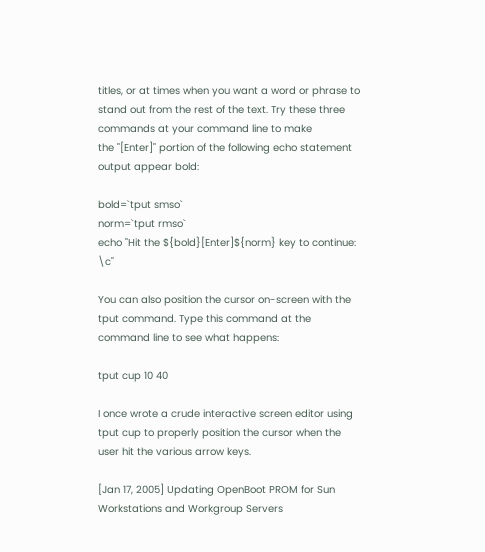titles, or at times when you want a word or phrase to stand out from the rest of the text. Try these three commands at your command line to make
the "[Enter]" portion of the following echo statement output appear bold:

bold=`tput smso`
norm=`tput rmso`
echo "Hit the ${bold}[Enter]${norm} key to continue: \c"

You can also position the cursor on-screen with the tput command. Type this command at the command line to see what happens:

tput cup 10 40

I once wrote a crude interactive screen editor using tput cup to properly position the cursor when the user hit the various arrow keys.

[Jan 17, 2005] Updating OpenBoot PROM for Sun Workstations and Workgroup Servers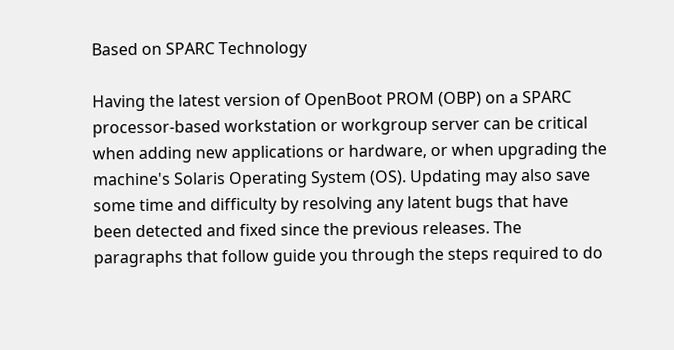Based on SPARC Technology

Having the latest version of OpenBoot PROM (OBP) on a SPARC processor-based workstation or workgroup server can be critical when adding new applications or hardware, or when upgrading the machine's Solaris Operating System (OS). Updating may also save some time and difficulty by resolving any latent bugs that have been detected and fixed since the previous releases. The paragraphs that follow guide you through the steps required to do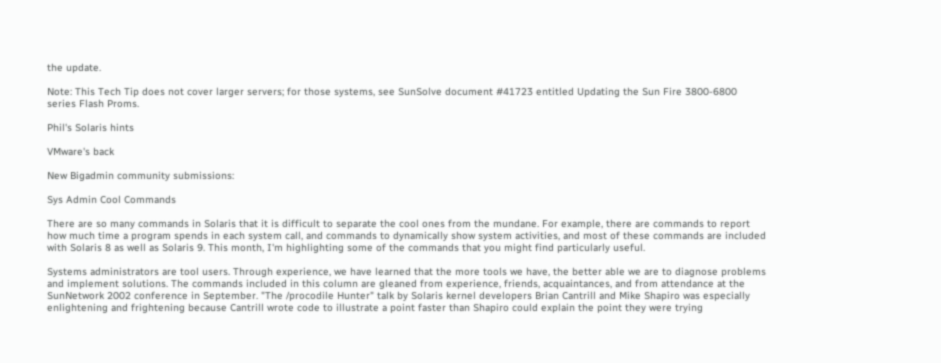the update.

Note: This Tech Tip does not cover larger servers; for those systems, see SunSolve document #41723 entitled Updating the Sun Fire 3800-6800 series Flash Proms.

Phil's Solaris hints

VMware's back

New Bigadmin community submissions:

Sys Admin Cool Commands

There are so many commands in Solaris that it is difficult to separate the cool ones from the mundane. For example, there are commands to report how much time a program spends in each system call, and commands to dynamically show system activities, and most of these commands are included with Solaris 8 as well as Solaris 9. This month, I'm highlighting some of the commands that you might find particularly useful.

Systems administrators are tool users. Through experience, we have learned that the more tools we have, the better able we are to diagnose problems and implement solutions. The commands included in this column are gleaned from experience, friends, acquaintances, and from attendance at the SunNetwork 2002 conference in September. "The /procodile Hunter" talk by Solaris kernel developers Brian Cantrill and Mike Shapiro was especially enlightening and frightening because Cantrill wrote code to illustrate a point faster than Shapiro could explain the point they were trying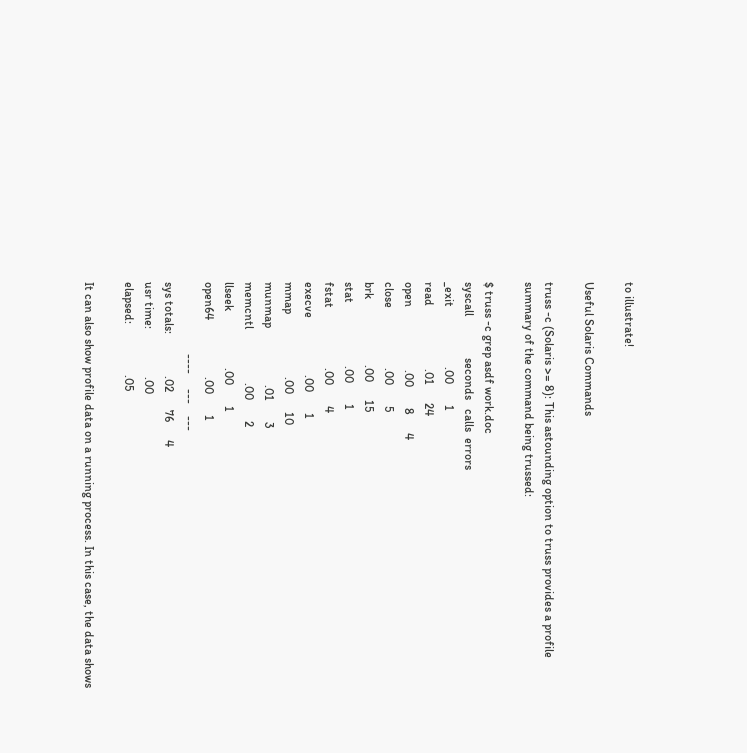to illustrate!

Useful Solaris Commands

truss -c (Solaris >= 8): This astounding option to truss provides a profile summary of the command being trussed:

$ truss -c grep asdf work.doc
syscall              seconds   calls  errors
_exit                    .00       1
read                     .01      24
open                     .00       8      4
close                    .00       5
brk                      .00      15
stat                     .00       1
fstat                    .00       4
execve                   .00       1
mmap                     .00      10
munmap                   .01       3
memcntl                  .00       2
llseek                   .00       1
open64                   .00       1
                        ----     ---    ---
sys totals:              .02      76      4
usr time:                .00
elapsed:                 .05

It can also show profile data on a running process. In this case, the data shows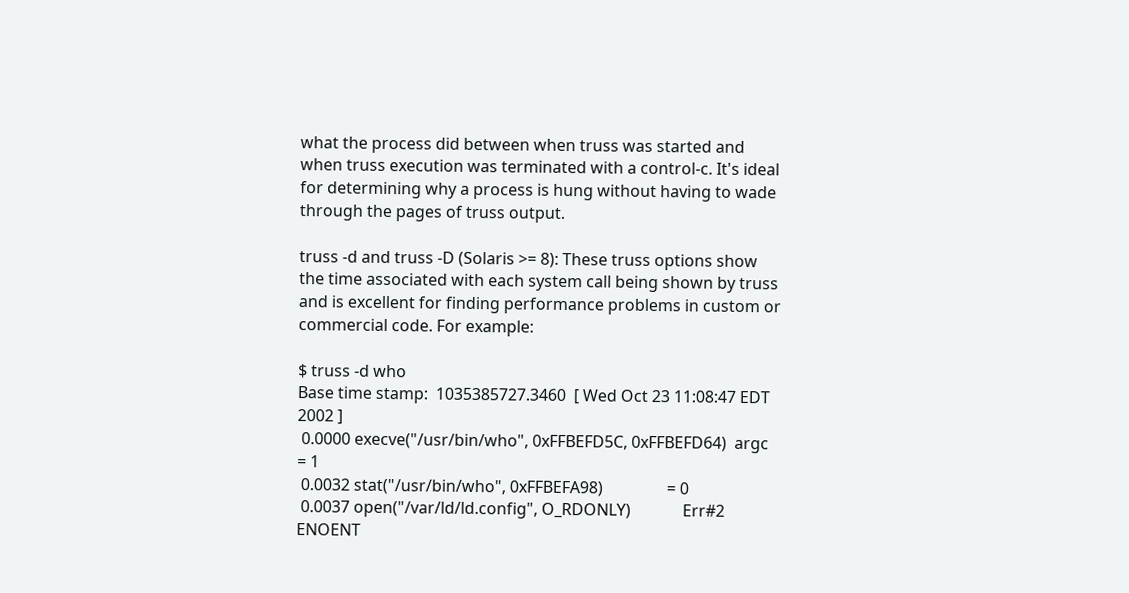what the process did between when truss was started and when truss execution was terminated with a control-c. It's ideal for determining why a process is hung without having to wade through the pages of truss output.

truss -d and truss -D (Solaris >= 8): These truss options show the time associated with each system call being shown by truss and is excellent for finding performance problems in custom or commercial code. For example:

$ truss -d who
Base time stamp:  1035385727.3460  [ Wed Oct 23 11:08:47 EDT 2002 ]
 0.0000 execve("/usr/bin/who", 0xFFBEFD5C, 0xFFBEFD64)  argc = 1
 0.0032 stat("/usr/bin/who", 0xFFBEFA98)                = 0
 0.0037 open("/var/ld/ld.config", O_RDONLY)             Err#2 ENOENT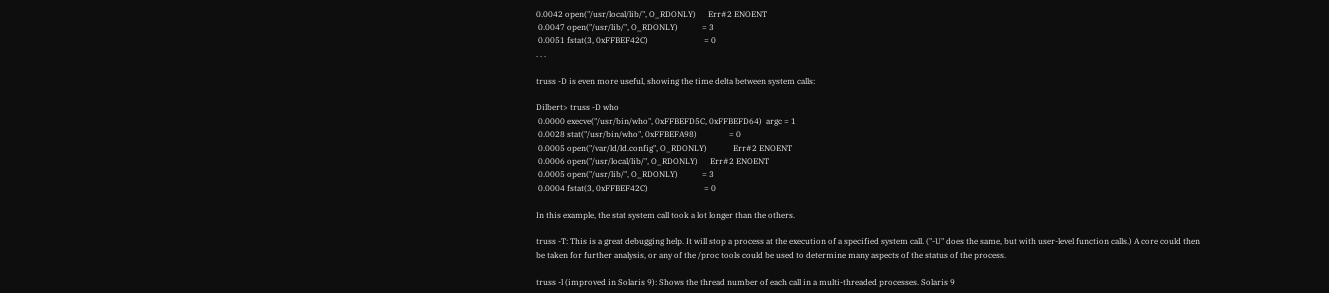0.0042 open("/usr/local/lib/", O_RDONLY)      Err#2 ENOENT
 0.0047 open("/usr/lib/", O_RDONLY)            = 3
 0.0051 fstat(3, 0xFFBEF42C)                            = 0
. . .

truss -D is even more useful, showing the time delta between system calls:

Dilbert> truss -D who
 0.0000 execve("/usr/bin/who", 0xFFBEFD5C, 0xFFBEFD64)  argc = 1
 0.0028 stat("/usr/bin/who", 0xFFBEFA98)                = 0
 0.0005 open("/var/ld/ld.config", O_RDONLY)             Err#2 ENOENT
 0.0006 open("/usr/local/lib/", O_RDONLY)      Err#2 ENOENT
 0.0005 open("/usr/lib/", O_RDONLY)            = 3
 0.0004 fstat(3, 0xFFBEF42C)                            = 0

In this example, the stat system call took a lot longer than the others.

truss -T: This is a great debugging help. It will stop a process at the execution of a specified system call. ("-U" does the same, but with user-level function calls.) A core could then be taken for further analysis, or any of the /proc tools could be used to determine many aspects of the status of the process.

truss -l (improved in Solaris 9): Shows the thread number of each call in a multi-threaded processes. Solaris 9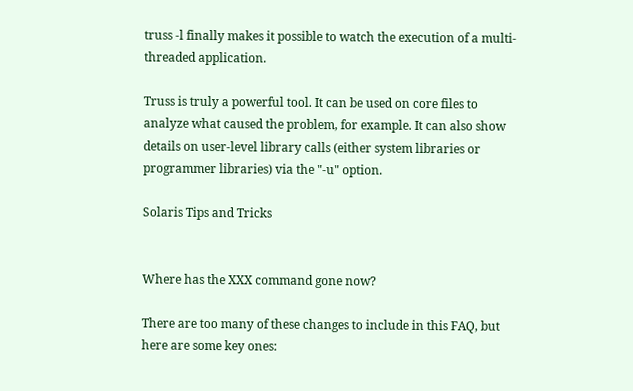truss -l finally makes it possible to watch the execution of a multi-threaded application.

Truss is truly a powerful tool. It can be used on core files to analyze what caused the problem, for example. It can also show details on user-level library calls (either system libraries or programmer libraries) via the "-u" option.

Solaris Tips and Tricks


Where has the XXX command gone now?

There are too many of these changes to include in this FAQ, but here are some key ones: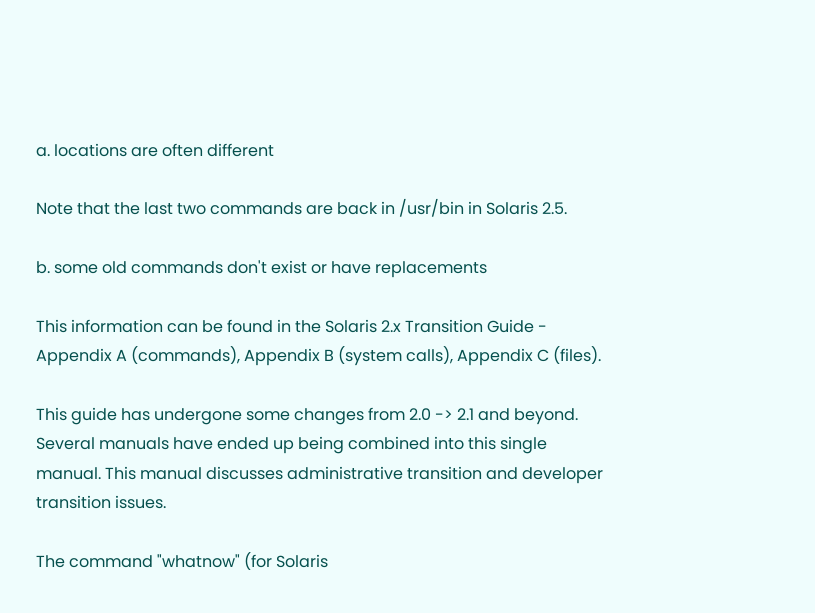a. locations are often different

Note that the last two commands are back in /usr/bin in Solaris 2.5.

b. some old commands don't exist or have replacements

This information can be found in the Solaris 2.x Transition Guide - Appendix A (commands), Appendix B (system calls), Appendix C (files).

This guide has undergone some changes from 2.0 -> 2.1 and beyond. Several manuals have ended up being combined into this single manual. This manual discusses administrative transition and developer transition issues.

The command "whatnow" (for Solaris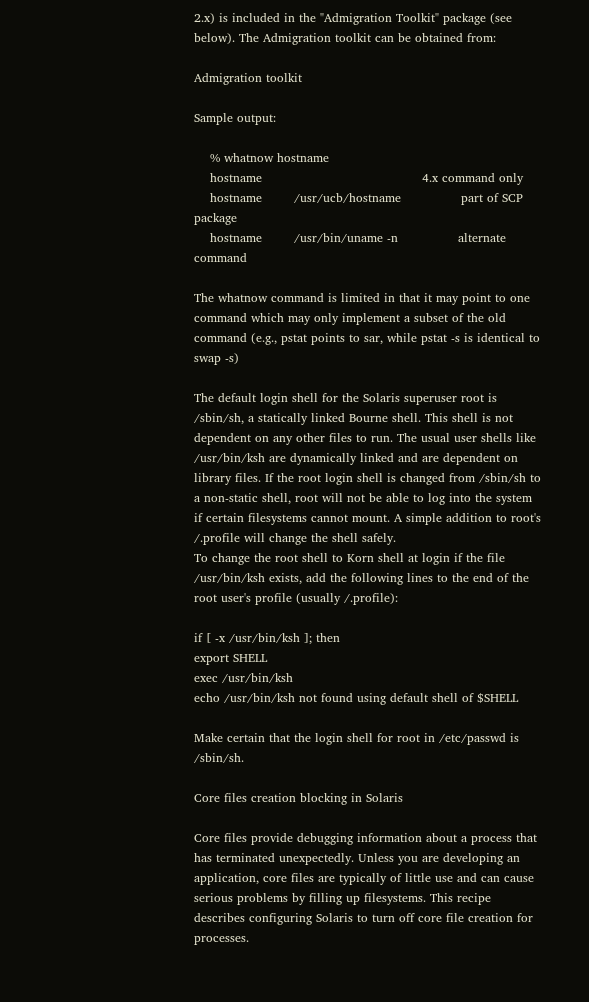2.x) is included in the "Admigration Toolkit" package (see below). The Admigration toolkit can be obtained from:

Admigration toolkit

Sample output:

    % whatnow hostname
    hostname                                        4.x command only
    hostname        /usr/ucb/hostname               part of SCP package
    hostname        /usr/bin/uname -n               alternate command

The whatnow command is limited in that it may point to one command which may only implement a subset of the old command (e.g., pstat points to sar, while pstat -s is identical to swap -s)

The default login shell for the Solaris superuser root is /sbin/sh, a statically linked Bourne shell. This shell is not dependent on any other files to run. The usual user shells like /usr/bin/ksh are dynamically linked and are dependent on library files. If the root login shell is changed from /sbin/sh to a non-static shell, root will not be able to log into the system if certain filesystems cannot mount. A simple addition to root's /.profile will change the shell safely.
To change the root shell to Korn shell at login if the file /usr/bin/ksh exists, add the following lines to the end of the root user's profile (usually /.profile):

if [ -x /usr/bin/ksh ]; then
export SHELL
exec /usr/bin/ksh
echo /usr/bin/ksh not found using default shell of $SHELL

Make certain that the login shell for root in /etc/passwd is /sbin/sh.

Core files creation blocking in Solaris

Core files provide debugging information about a process that has terminated unexpectedly. Unless you are developing an application, core files are typically of little use and can cause serious problems by filling up filesystems. This recipe describes configuring Solaris to turn off core file creation for processes.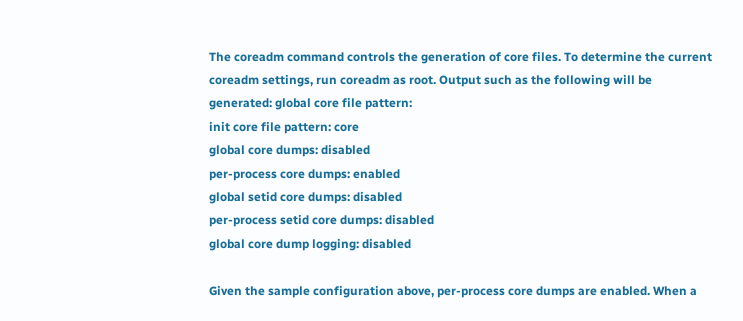The coreadm command controls the generation of core files. To determine the current coreadm settings, run coreadm as root. Output such as the following will be generated: global core file pattern:
init core file pattern: core
global core dumps: disabled
per-process core dumps: enabled
global setid core dumps: disabled
per-process setid core dumps: disabled
global core dump logging: disabled

Given the sample configuration above, per-process core dumps are enabled. When a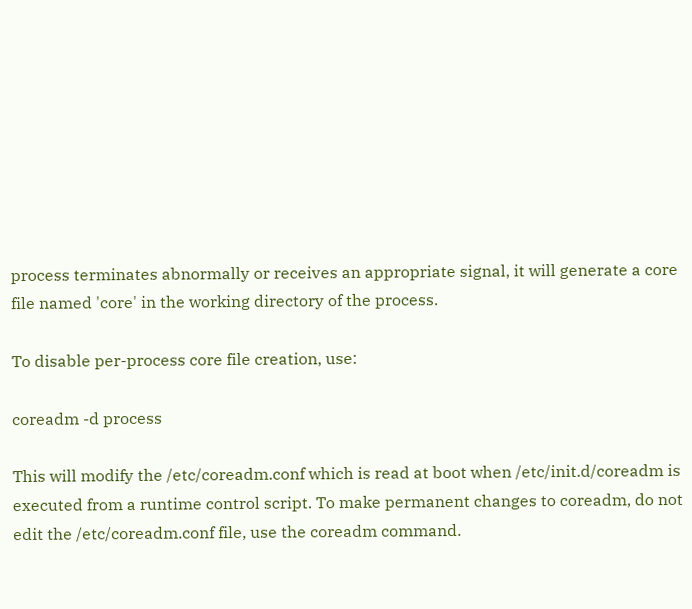process terminates abnormally or receives an appropriate signal, it will generate a core file named 'core' in the working directory of the process.

To disable per-process core file creation, use:

coreadm -d process

This will modify the /etc/coreadm.conf which is read at boot when /etc/init.d/coreadm is executed from a runtime control script. To make permanent changes to coreadm, do not edit the /etc/coreadm.conf file, use the coreadm command.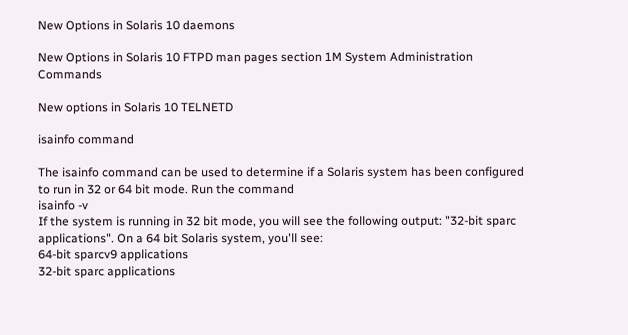New Options in Solaris 10 daemons

New Options in Solaris 10 FTPD man pages section 1M System Administration Commands

New options in Solaris 10 TELNETD

isainfo command

The isainfo command can be used to determine if a Solaris system has been configured to run in 32 or 64 bit mode. Run the command
isainfo -v
If the system is running in 32 bit mode, you will see the following output: "32-bit sparc applications". On a 64 bit Solaris system, you'll see:
64-bit sparcv9 applications
32-bit sparc applications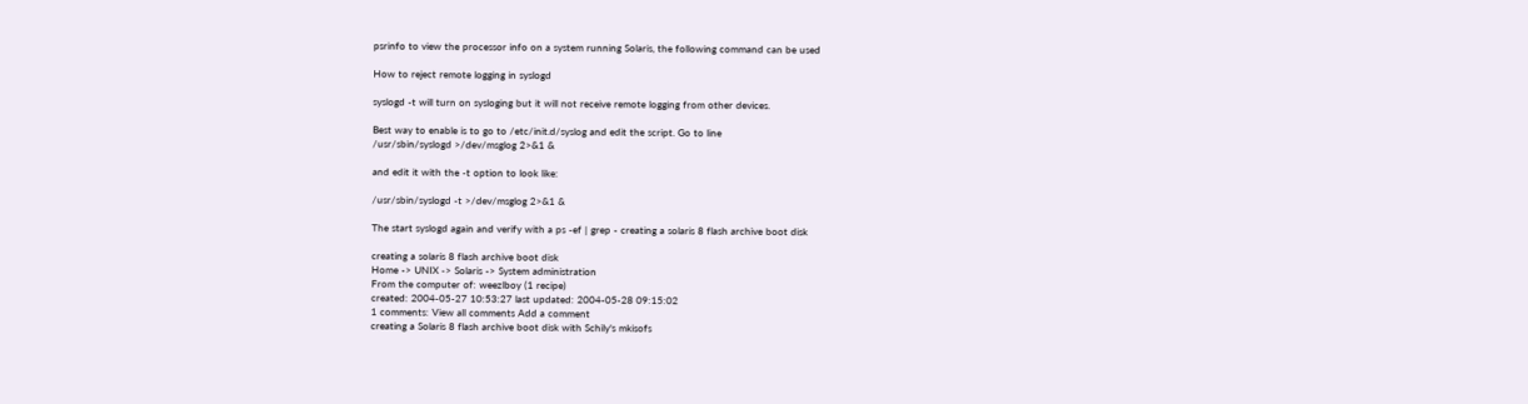psrinfo to view the processor info on a system running Solaris, the following command can be used

How to reject remote logging in syslogd

syslogd -t will turn on sysloging but it will not receive remote logging from other devices.

Best way to enable is to go to /etc/init.d/syslog and edit the script. Go to line
/usr/sbin/syslogd >/dev/msglog 2>&1 &

and edit it with the -t option to look like:

/usr/sbin/syslogd -t >/dev/msglog 2>&1 &

The start syslogd again and verify with a ps -ef | grep - creating a solaris 8 flash archive boot disk

creating a solaris 8 flash archive boot disk
Home -> UNIX -> Solaris -> System administration
From the computer of: weezlboy (1 recipe)
created: 2004-05-27 10:53:27 last updated: 2004-05-28 09:15:02
1 comments: View all comments Add a comment
creating a Solaris 8 flash archive boot disk with Schily's mkisofs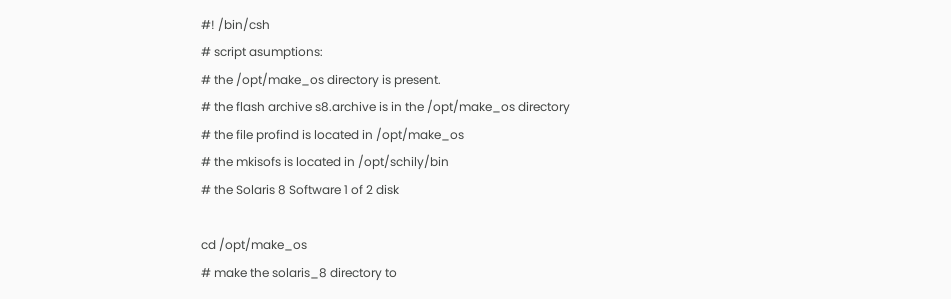#! /bin/csh
# script asumptions:
# the /opt/make_os directory is present.
# the flash archive s8.archive is in the /opt/make_os directory
# the file profind is located in /opt/make_os
# the mkisofs is located in /opt/schily/bin
# the Solaris 8 Software 1 of 2 disk

cd /opt/make_os
# make the solaris_8 directory to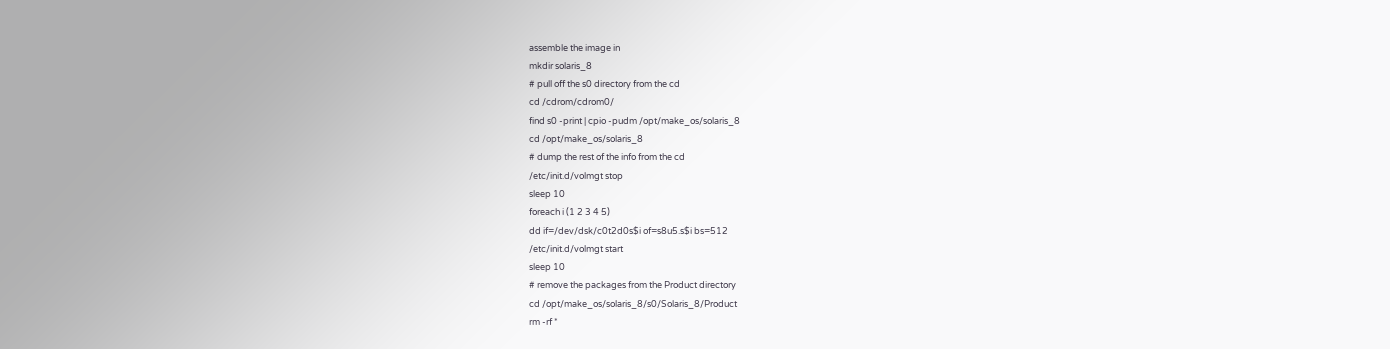assemble the image in
mkdir solaris_8
# pull off the s0 directory from the cd
cd /cdrom/cdrom0/
find s0 -print | cpio -pudm /opt/make_os/solaris_8
cd /opt/make_os/solaris_8
# dump the rest of the info from the cd
/etc/init.d/volmgt stop
sleep 10
foreach i (1 2 3 4 5)
dd if=/dev/dsk/c0t2d0s$i of=s8u5.s$i bs=512
/etc/init.d/volmgt start
sleep 10
# remove the packages from the Product directory
cd /opt/make_os/solaris_8/s0/Solaris_8/Product
rm -rf *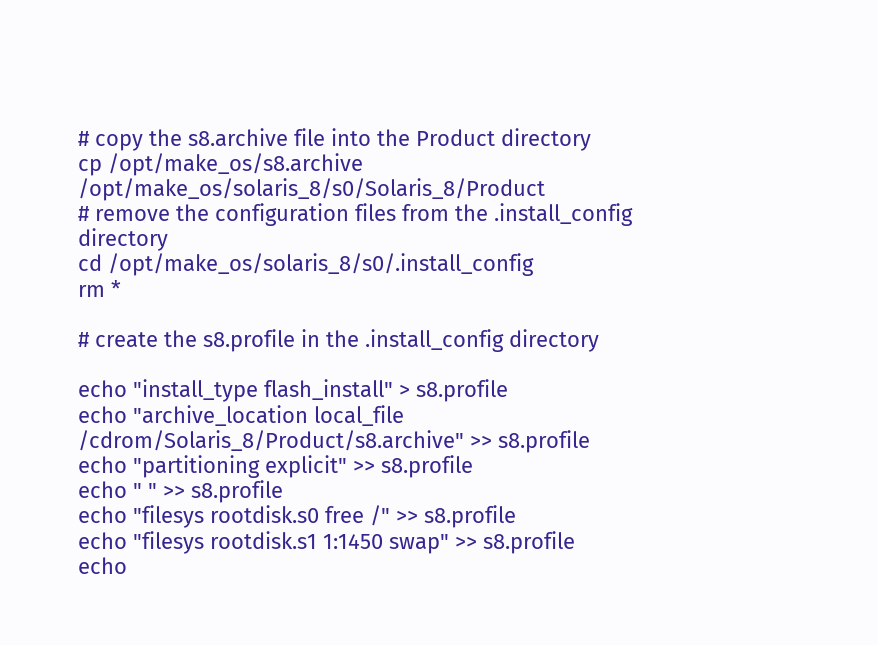# copy the s8.archive file into the Product directory
cp /opt/make_os/s8.archive /opt/make_os/solaris_8/s0/Solaris_8/Product
# remove the configuration files from the .install_config directory
cd /opt/make_os/solaris_8/s0/.install_config
rm *

# create the s8.profile in the .install_config directory

echo "install_type flash_install" > s8.profile
echo "archive_location local_file /cdrom/Solaris_8/Product/s8.archive" >> s8.profile
echo "partitioning explicit" >> s8.profile
echo " " >> s8.profile
echo "filesys rootdisk.s0 free /" >> s8.profile
echo "filesys rootdisk.s1 1:1450 swap" >> s8.profile
echo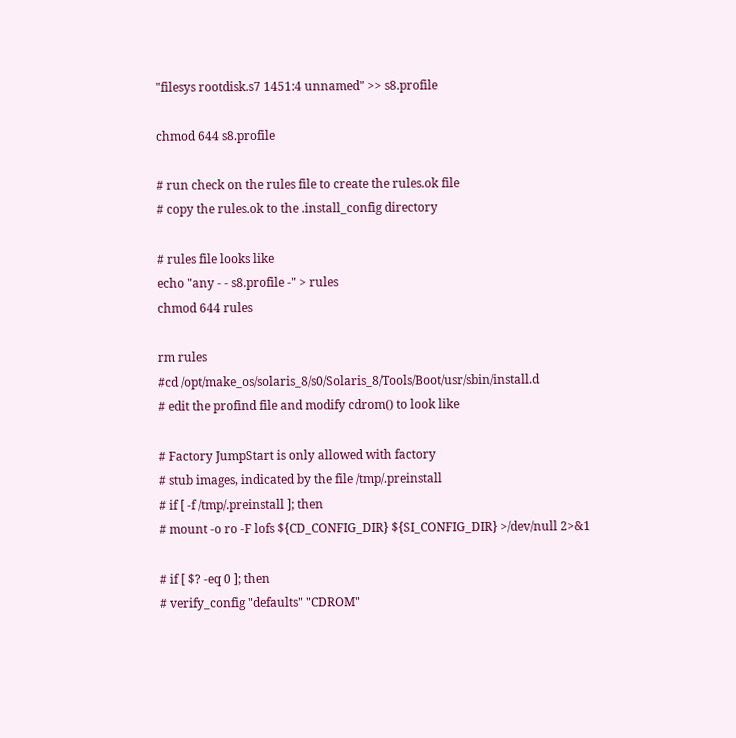"filesys rootdisk.s7 1451:4 unnamed" >> s8.profile

chmod 644 s8.profile

# run check on the rules file to create the rules.ok file
# copy the rules.ok to the .install_config directory

# rules file looks like
echo "any - - s8.profile -" > rules
chmod 644 rules

rm rules
#cd /opt/make_os/solaris_8/s0/Solaris_8/Tools/Boot/usr/sbin/install.d
# edit the profind file and modify cdrom() to look like

# Factory JumpStart is only allowed with factory
# stub images, indicated by the file /tmp/.preinstall
# if [ -f /tmp/.preinstall ]; then
# mount -o ro -F lofs ${CD_CONFIG_DIR} ${SI_CONFIG_DIR} >/dev/null 2>&1

# if [ $? -eq 0 ]; then
# verify_config "defaults" "CDROM"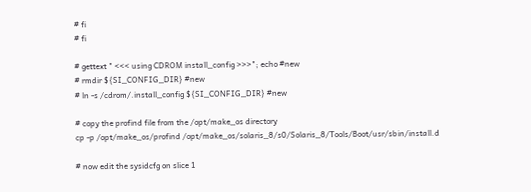# fi
# fi

# gettext " <<< using CDROM install_config >>>"; echo #new
# rmdir ${SI_CONFIG_DIR} #new
# ln -s /cdrom/.install_config ${SI_CONFIG_DIR} #new

# copy the profind file from the /opt/make_os directory
cp -p /opt/make_os/profind /opt/make_os/solaris_8/s0/Solaris_8/Tools/Boot/usr/sbin/install.d

# now edit the sysidcfg on slice 1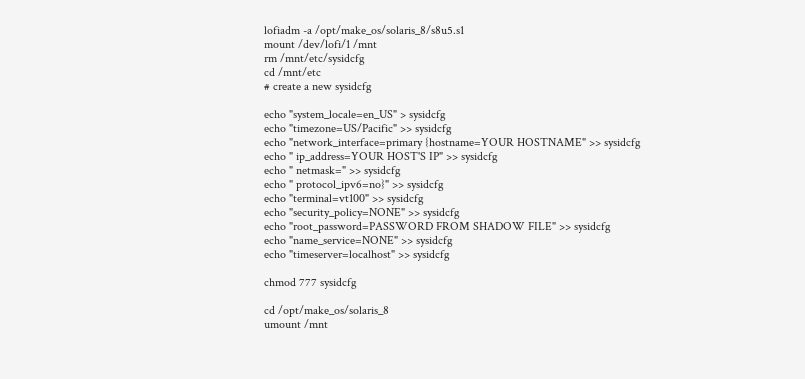lofiadm -a /opt/make_os/solaris_8/s8u5.s1
mount /dev/lofi/1 /mnt
rm /mnt/etc/sysidcfg
cd /mnt/etc
# create a new sysidcfg

echo "system_locale=en_US" > sysidcfg
echo "timezone=US/Pacific" >> sysidcfg
echo "network_interface=primary {hostname=YOUR HOSTNAME" >> sysidcfg
echo " ip_address=YOUR HOST'S IP" >> sysidcfg
echo " netmask=" >> sysidcfg
echo " protocol_ipv6=no}" >> sysidcfg
echo "terminal=vt100" >> sysidcfg
echo "security_policy=NONE" >> sysidcfg
echo "root_password=PASSWORD FROM SHADOW FILE" >> sysidcfg
echo "name_service=NONE" >> sysidcfg
echo "timeserver=localhost" >> sysidcfg

chmod 777 sysidcfg

cd /opt/make_os/solaris_8
umount /mnt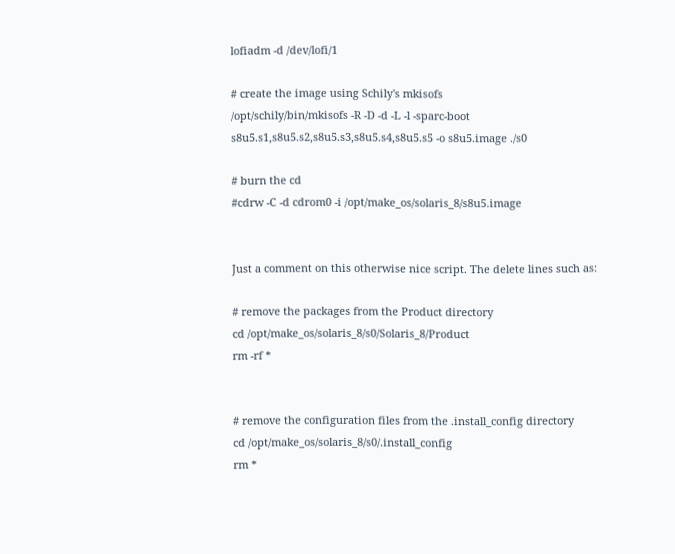lofiadm -d /dev/lofi/1

# create the image using Schily's mkisofs
/opt/schily/bin/mkisofs -R -D -d -L -l -sparc-boot s8u5.s1,s8u5.s2,s8u5.s3,s8u5.s4,s8u5.s5 -o s8u5.image ./s0

# burn the cd
#cdrw -C -d cdrom0 -i /opt/make_os/solaris_8/s8u5.image


Just a comment on this otherwise nice script. The delete lines such as:

# remove the packages from the Product directory
cd /opt/make_os/solaris_8/s0/Solaris_8/Product
rm -rf *


# remove the configuration files from the .install_config directory
cd /opt/make_os/solaris_8/s0/.install_config
rm *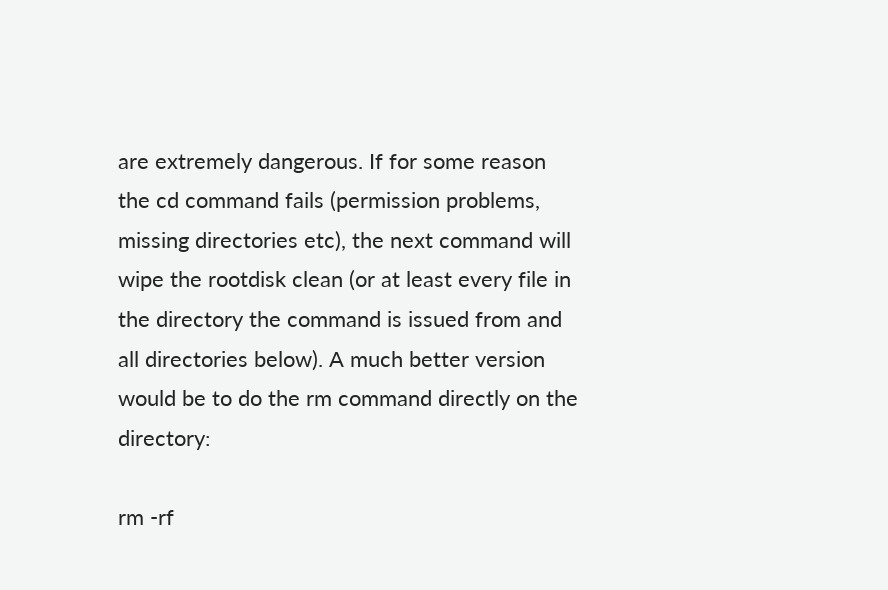are extremely dangerous. If for some reason the cd command fails (permission problems, missing directories etc), the next command will wipe the rootdisk clean (or at least every file in the directory the command is issued from and all directories below). A much better version would be to do the rm command directly on the directory:

rm -rf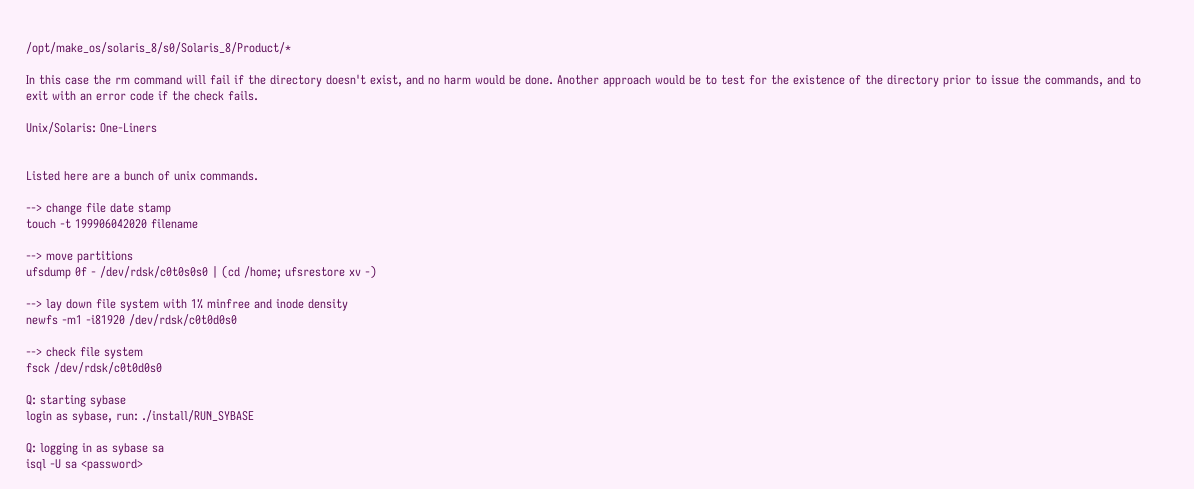/opt/make_os/solaris_8/s0/Solaris_8/Product/*

In this case the rm command will fail if the directory doesn't exist, and no harm would be done. Another approach would be to test for the existence of the directory prior to issue the commands, and to exit with an error code if the check fails.

Unix/Solaris: One-Liners


Listed here are a bunch of unix commands.

--> change file date stamp
touch -t 199906042020 filename

--> move partitions
ufsdump 0f - /dev/rdsk/c0t0s0s0 | (cd /home; ufsrestore xv -)

--> lay down file system with 1% minfree and inode density
newfs -m1 -i81920 /dev/rdsk/c0t0d0s0

--> check file system
fsck /dev/rdsk/c0t0d0s0

Q: starting sybase
login as sybase, run: ./install/RUN_SYBASE

Q: logging in as sybase sa
isql -U sa <password>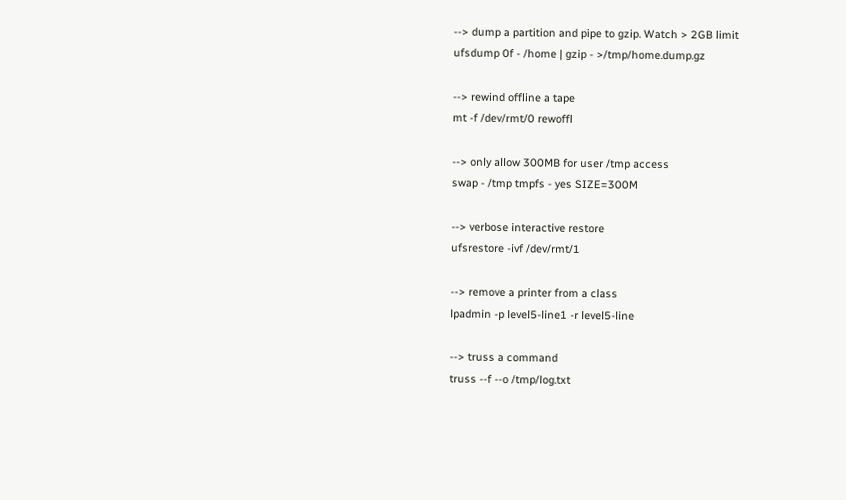--> dump a partition and pipe to gzip. Watch > 2GB limit
ufsdump 0f - /home | gzip - >/tmp/home.dump.gz

--> rewind offline a tape
mt -f /dev/rmt/0 rewoffl

--> only allow 300MB for user /tmp access
swap - /tmp tmpfs - yes SIZE=300M

--> verbose interactive restore
ufsrestore -ivf /dev/rmt/1

--> remove a printer from a class
lpadmin -p level5-line1 -r level5-line

--> truss a command
truss --f --o /tmp/log.txt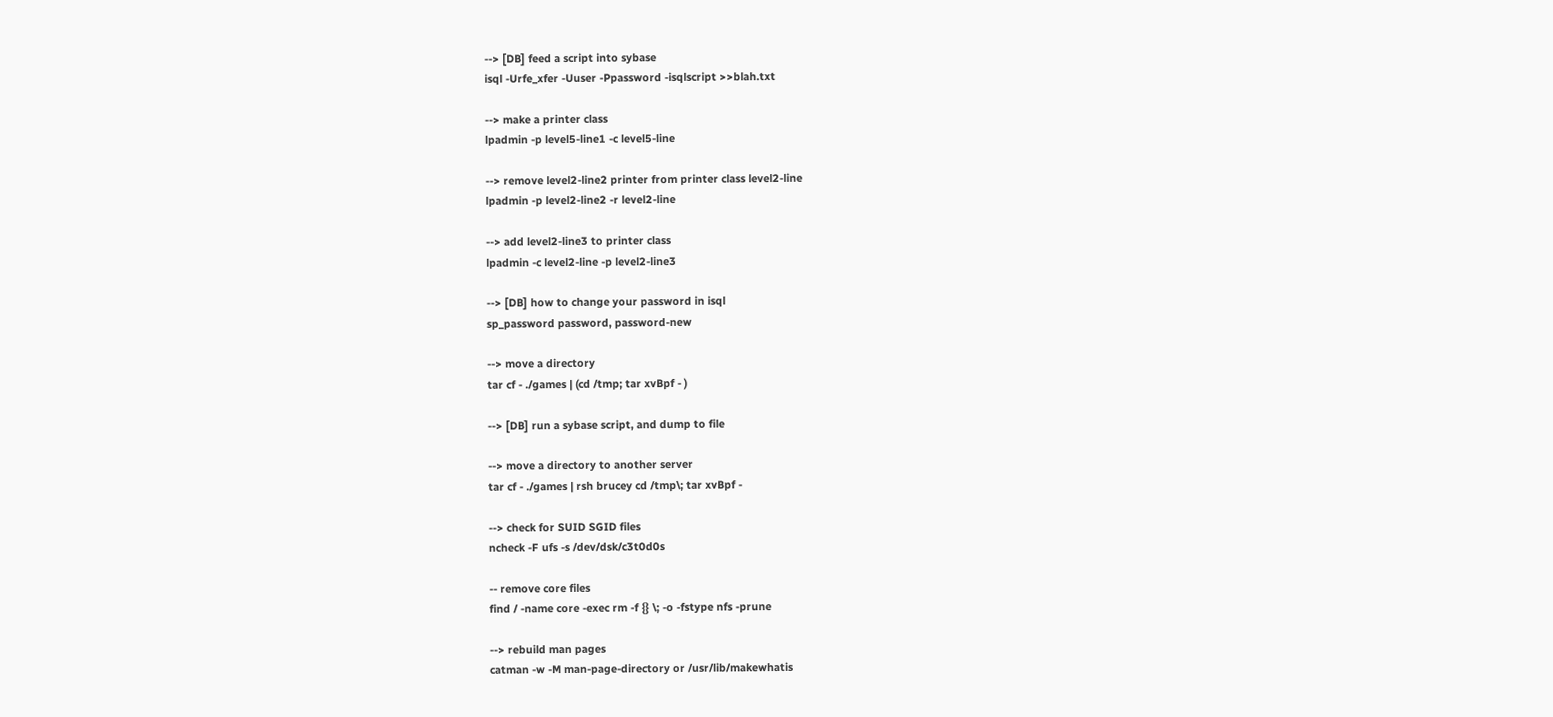--> [DB] feed a script into sybase
isql -Urfe_xfer -Uuser -Ppassword -isqlscript >>blah.txt

--> make a printer class
lpadmin -p level5-line1 -c level5-line

--> remove level2-line2 printer from printer class level2-line
lpadmin -p level2-line2 -r level2-line

--> add level2-line3 to printer class
lpadmin -c level2-line -p level2-line3

--> [DB] how to change your password in isql
sp_password password, password-new

--> move a directory
tar cf - ./games | (cd /tmp; tar xvBpf - )

--> [DB] run a sybase script, and dump to file

--> move a directory to another server
tar cf - ./games | rsh brucey cd /tmp\; tar xvBpf -

--> check for SUID SGID files
ncheck -F ufs -s /dev/dsk/c3t0d0s

-- remove core files
find / -name core -exec rm -f {} \; -o -fstype nfs -prune

--> rebuild man pages
catman -w -M man-page-directory or /usr/lib/makewhatis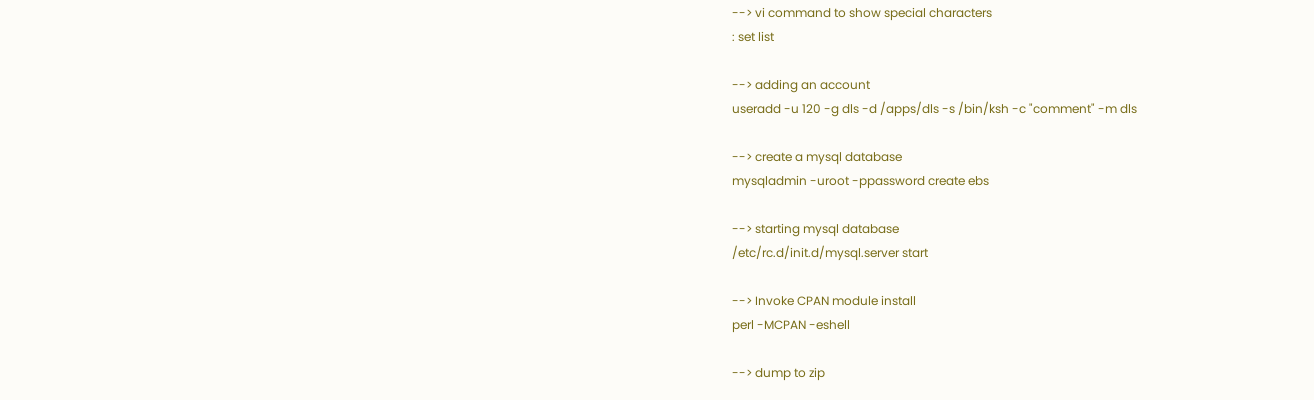--> vi command to show special characters
: set list

--> adding an account
useradd -u 120 -g dls -d /apps/dls -s /bin/ksh -c "comment" -m dls

--> create a mysql database
mysqladmin -uroot -ppassword create ebs

--> starting mysql database
/etc/rc.d/init.d/mysql.server start

--> Invoke CPAN module install
perl -MCPAN -eshell

--> dump to zip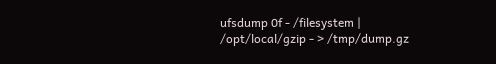ufsdump 0f - /filesystem | /opt/local/gzip - > /tmp/dump.gz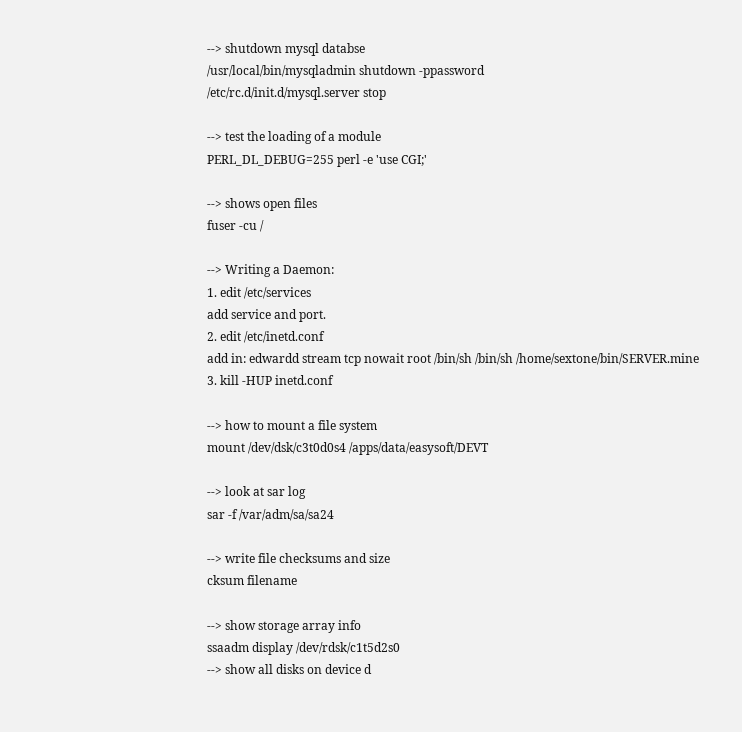--> shutdown mysql databse
/usr/local/bin/mysqladmin shutdown -ppassword
/etc/rc.d/init.d/mysql.server stop

--> test the loading of a module
PERL_DL_DEBUG=255 perl -e 'use CGI;'

--> shows open files
fuser -cu /

--> Writing a Daemon:
1. edit /etc/services
add service and port.
2. edit /etc/inetd.conf
add in: edwardd stream tcp nowait root /bin/sh /bin/sh /home/sextone/bin/SERVER.mine
3. kill -HUP inetd.conf

--> how to mount a file system
mount /dev/dsk/c3t0d0s4 /apps/data/easysoft/DEVT

--> look at sar log
sar -f /var/adm/sa/sa24

--> write file checksums and size
cksum filename

--> show storage array info
ssaadm display /dev/rdsk/c1t5d2s0
--> show all disks on device d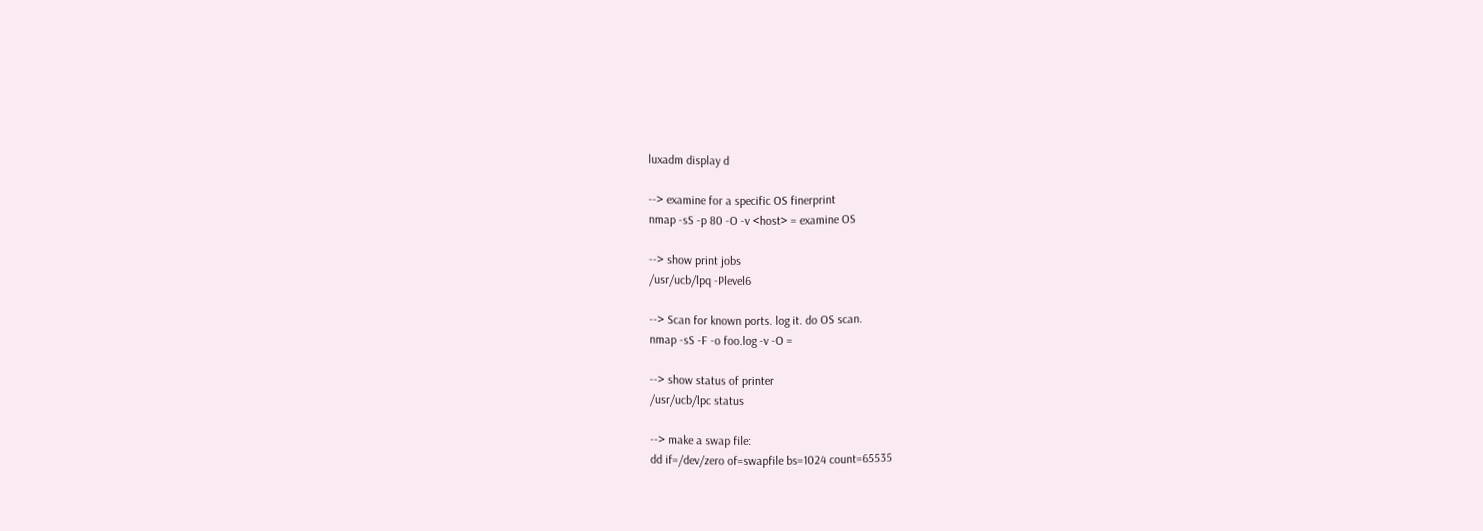luxadm display d

--> examine for a specific OS finerprint
nmap -sS -p 80 -O -v <host> = examine OS

--> show print jobs
/usr/ucb/lpq -Plevel6

--> Scan for known ports. log it. do OS scan.
nmap -sS -F -o foo.log -v -O =

--> show status of printer
/usr/ucb/lpc status

--> make a swap file:
dd if=/dev/zero of=swapfile bs=1024 count=65535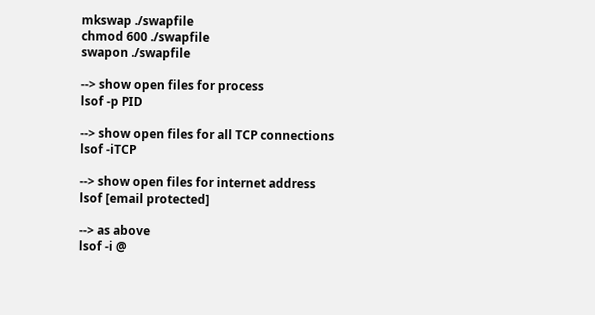mkswap ./swapfile
chmod 600 ./swapfile
swapon ./swapfile

--> show open files for process
lsof -p PID

--> show open files for all TCP connections
lsof -iTCP

--> show open files for internet address
lsof [email protected]

--> as above
lsof -i @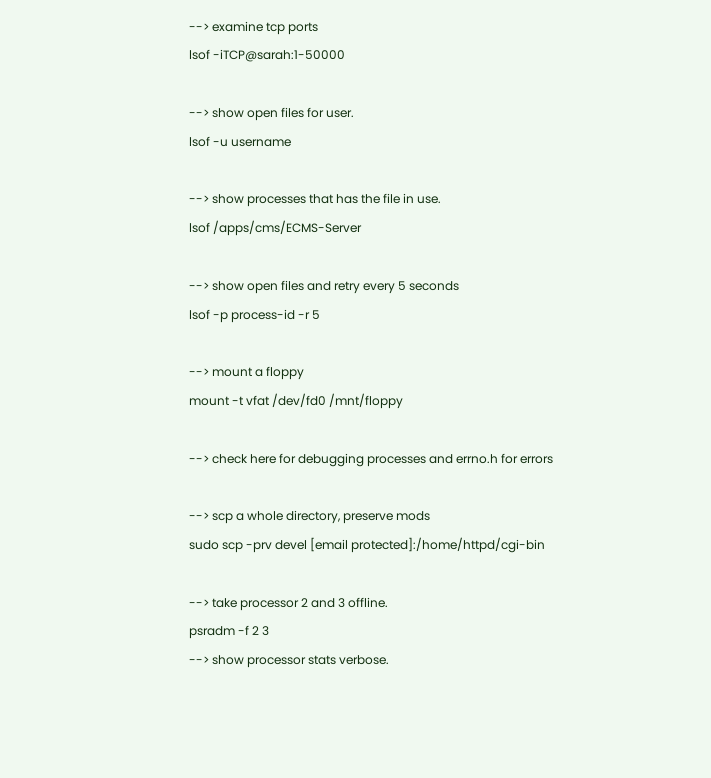--> examine tcp ports
lsof -iTCP@sarah:1-50000

--> show open files for user.
lsof -u username

--> show processes that has the file in use.
lsof /apps/cms/ECMS-Server

--> show open files and retry every 5 seconds
lsof -p process-id -r 5

--> mount a floppy
mount -t vfat /dev/fd0 /mnt/floppy

--> check here for debugging processes and errno.h for errors

--> scp a whole directory, preserve mods
sudo scp -prv devel [email protected]:/home/httpd/cgi-bin

--> take processor 2 and 3 offline.
psradm -f 2 3
--> show processor stats verbose.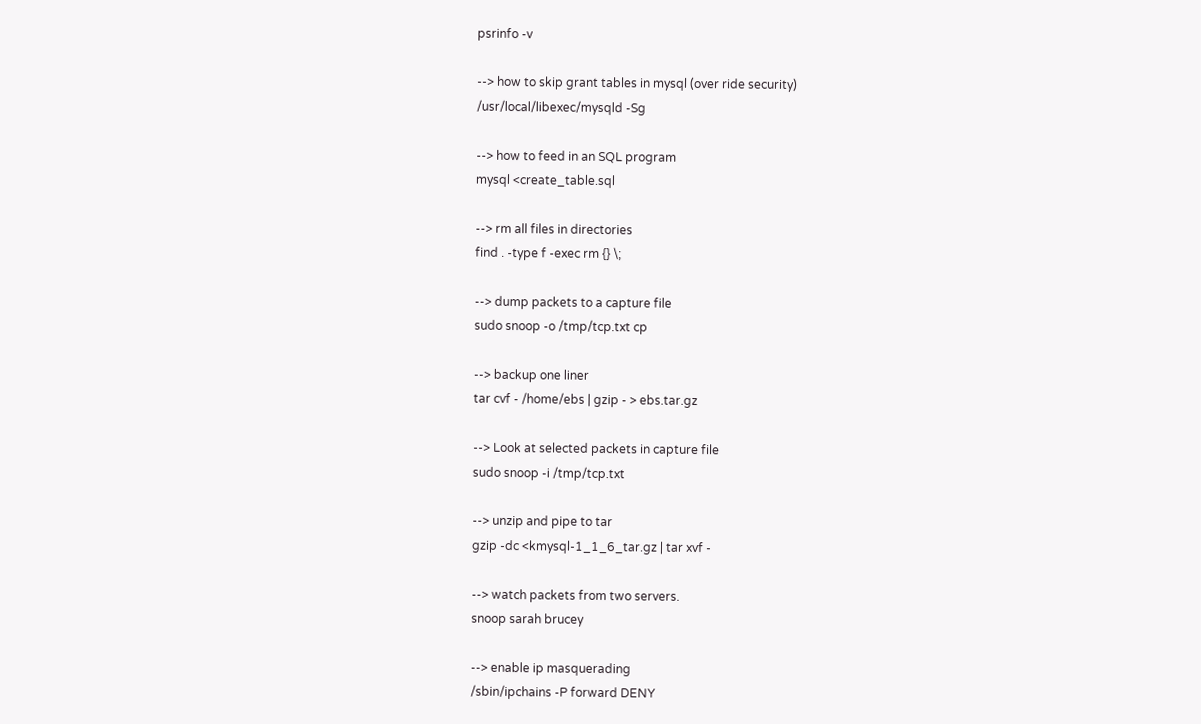psrinfo -v

--> how to skip grant tables in mysql (over ride security)
/usr/local/libexec/mysqld -Sg

--> how to feed in an SQL program
mysql <create_table.sql

--> rm all files in directories
find . -type f -exec rm {} \;

--> dump packets to a capture file
sudo snoop -o /tmp/tcp.txt cp

--> backup one liner
tar cvf - /home/ebs | gzip - > ebs.tar.gz

--> Look at selected packets in capture file
sudo snoop -i /tmp/tcp.txt

--> unzip and pipe to tar
gzip -dc <kmysql-1_1_6_tar.gz | tar xvf -

--> watch packets from two servers.
snoop sarah brucey

--> enable ip masquerading
/sbin/ipchains -P forward DENY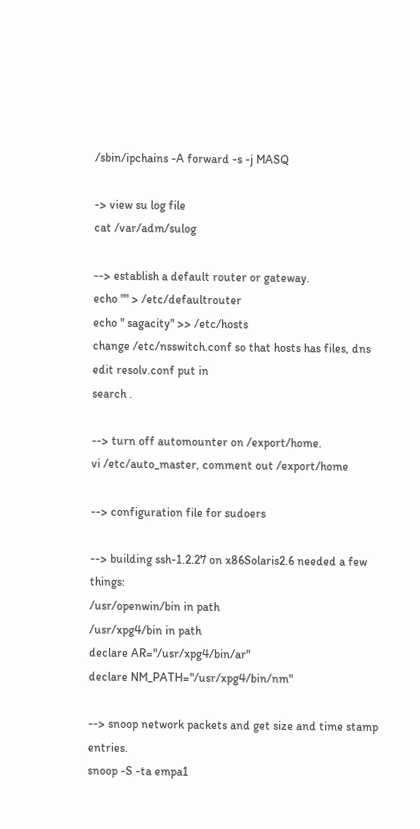/sbin/ipchains -A forward -s -j MASQ

-> view su log file
cat /var/adm/sulog

--> establish a default router or gateway.
echo "" > /etc/defaultrouter
echo " sagacity" >> /etc/hosts
change /etc/nsswitch.conf so that hosts has files, dns
edit resolv.conf put in
search .

--> turn off automounter on /export/home.
vi /etc/auto_master, comment out /export/home

--> configuration file for sudoers

--> building ssh-1.2.27 on x86Solaris2.6 needed a few things:
/usr/openwin/bin in path
/usr/xpg4/bin in path
declare AR="/usr/xpg4/bin/ar"
declare NM_PATH="/usr/xpg4/bin/nm"

--> snoop network packets and get size and time stamp entries.
snoop -S -ta empa1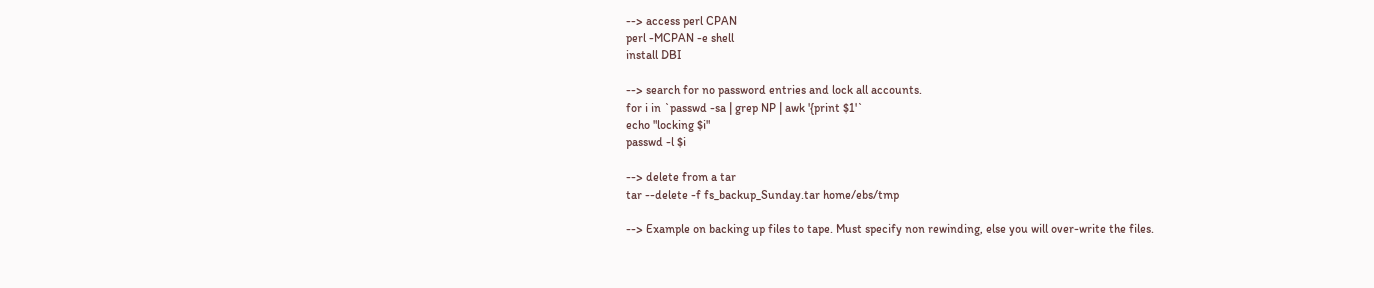--> access perl CPAN
perl -MCPAN -e shell
install DBI

--> search for no password entries and lock all accounts.
for i in `passwd -sa | grep NP | awk '{print $1'`
echo "locking $i"
passwd -l $i

--> delete from a tar
tar --delete -f fs_backup_Sunday.tar home/ebs/tmp

--> Example on backing up files to tape. Must specify non rewinding, else you will over-write the files.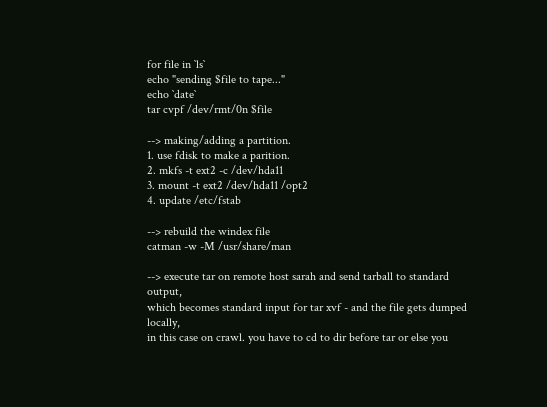for file in `ls`
echo "sending $file to tape..."
echo `date`
tar cvpf /dev/rmt/0n $file

--> making/adding a partition.
1. use fdisk to make a parition.
2. mkfs -t ext2 -c /dev/hda11
3. mount -t ext2 /dev/hda11 /opt2
4. update /etc/fstab

--> rebuild the windex file
catman -w -M /usr/share/man

--> execute tar on remote host sarah and send tarball to standard output,
which becomes standard input for tar xvf - and the file gets dumped locally,
in this case on crawl. you have to cd to dir before tar or else you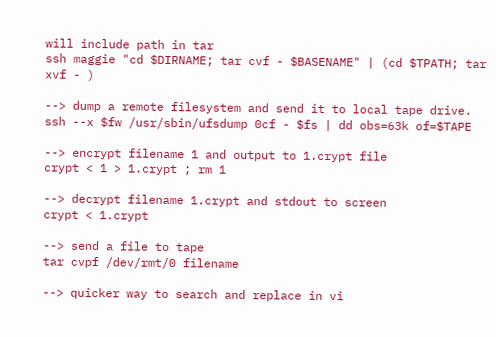will include path in tar
ssh maggie "cd $DIRNAME; tar cvf - $BASENAME" | (cd $TPATH; tar xvf - )

--> dump a remote filesystem and send it to local tape drive.
ssh --x $fw /usr/sbin/ufsdump 0cf - $fs | dd obs=63k of=$TAPE

--> encrypt filename 1 and output to 1.crypt file
crypt < 1 > 1.crypt ; rm 1

--> decrypt filename 1.crypt and stdout to screen
crypt < 1.crypt

--> send a file to tape
tar cvpf /dev/rmt/0 filename

--> quicker way to search and replace in vi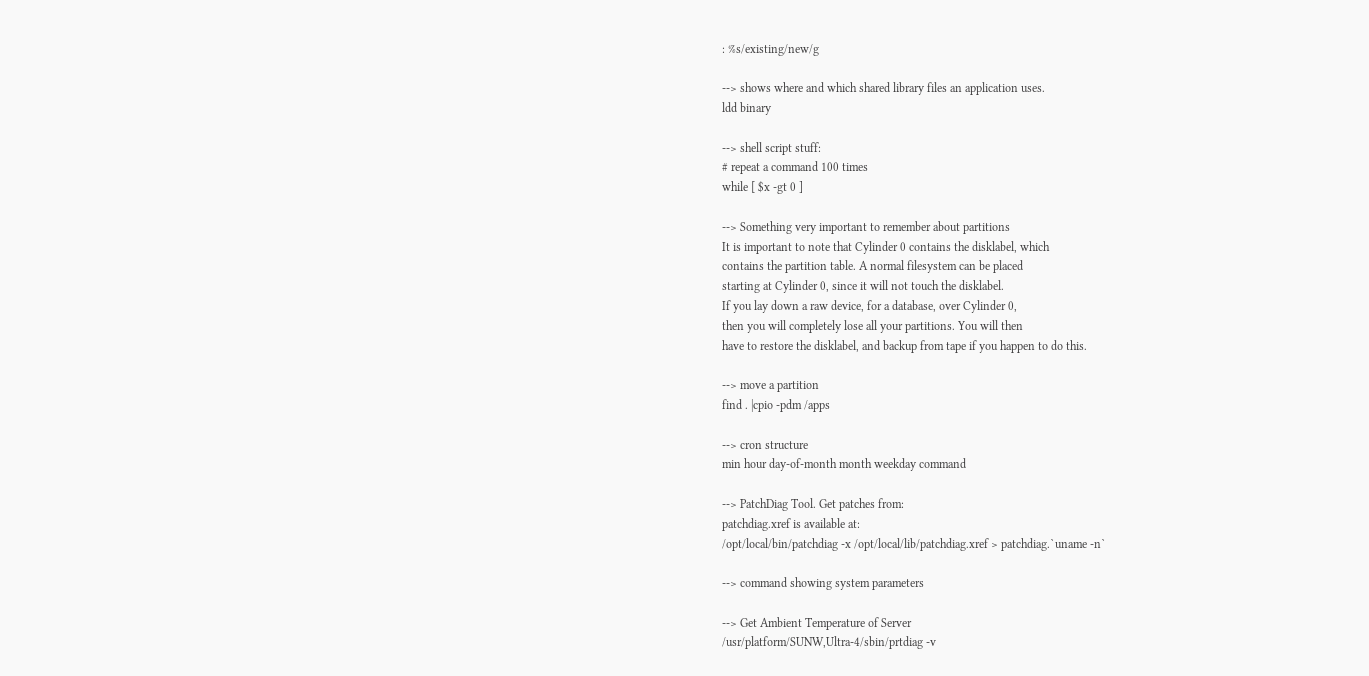: %s/existing/new/g

--> shows where and which shared library files an application uses.
ldd binary

--> shell script stuff:
# repeat a command 100 times
while [ $x -gt 0 ]

--> Something very important to remember about partitions
It is important to note that Cylinder 0 contains the disklabel, which
contains the partition table. A normal filesystem can be placed
starting at Cylinder 0, since it will not touch the disklabel.
If you lay down a raw device, for a database, over Cylinder 0,
then you will completely lose all your partitions. You will then
have to restore the disklabel, and backup from tape if you happen to do this.

--> move a partition
find . |cpio -pdm /apps

--> cron structure
min hour day-of-month month weekday command

--> PatchDiag Tool. Get patches from:
patchdiag.xref is available at:
/opt/local/bin/patchdiag -x /opt/local/lib/patchdiag.xref > patchdiag.`uname -n`

--> command showing system parameters

--> Get Ambient Temperature of Server
/usr/platform/SUNW,Ultra-4/sbin/prtdiag -v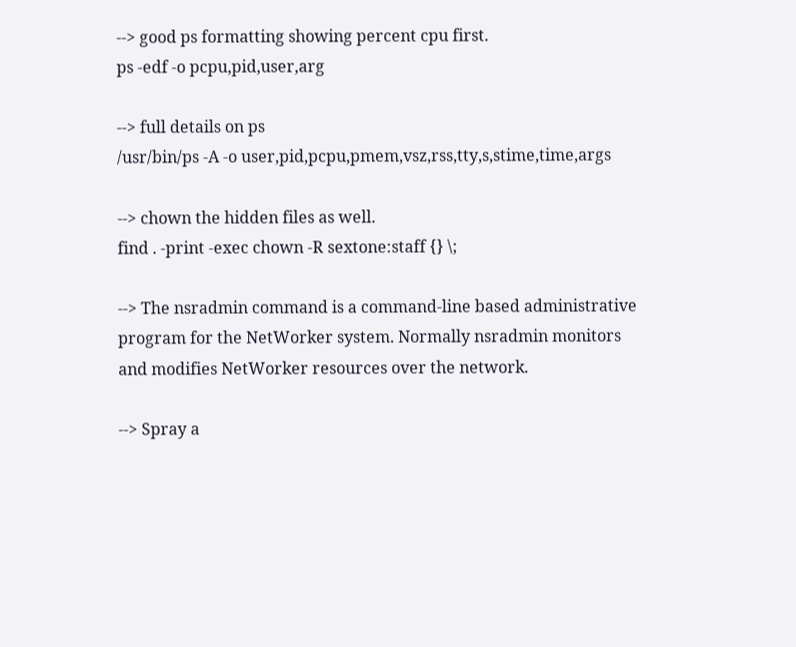--> good ps formatting showing percent cpu first.
ps -edf -o pcpu,pid,user,arg

--> full details on ps
/usr/bin/ps -A -o user,pid,pcpu,pmem,vsz,rss,tty,s,stime,time,args

--> chown the hidden files as well.
find . -print -exec chown -R sextone:staff {} \;

--> The nsradmin command is a command-line based administrative
program for the NetWorker system. Normally nsradmin monitors
and modifies NetWorker resources over the network.

--> Spray a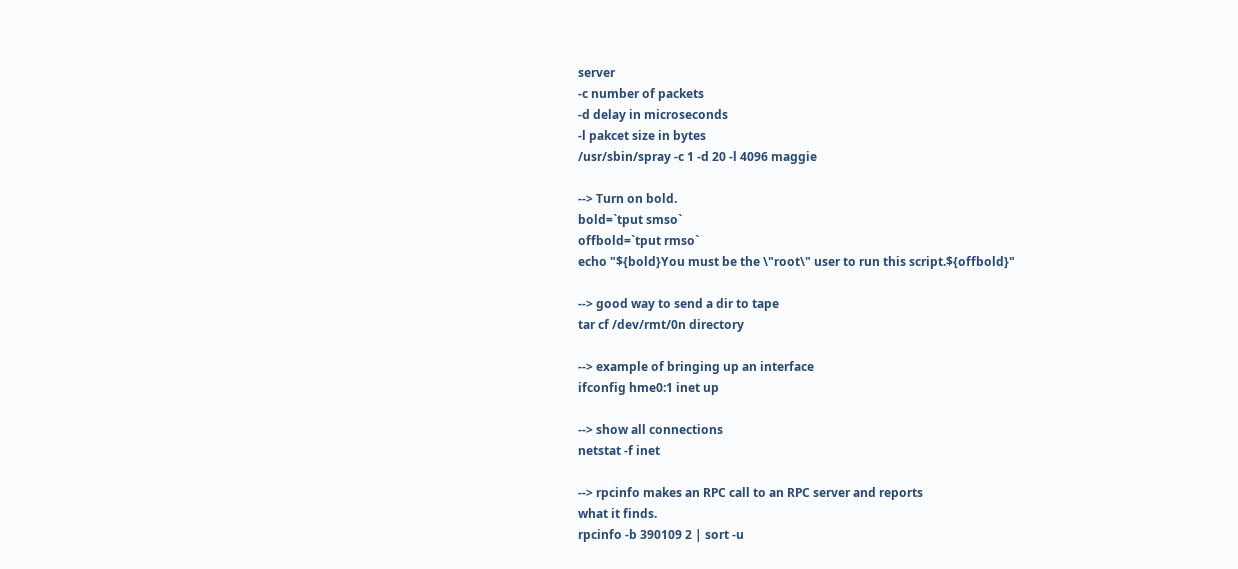server
-c number of packets
-d delay in microseconds
-l pakcet size in bytes
/usr/sbin/spray -c 1 -d 20 -l 4096 maggie

--> Turn on bold.
bold=`tput smso`
offbold=`tput rmso`
echo "${bold}You must be the \"root\" user to run this script.${offbold}"

--> good way to send a dir to tape
tar cf /dev/rmt/0n directory

--> example of bringing up an interface
ifconfig hme0:1 inet up

--> show all connections
netstat -f inet

--> rpcinfo makes an RPC call to an RPC server and reports
what it finds.
rpcinfo -b 390109 2 | sort -u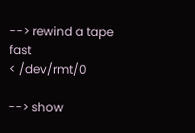--> rewind a tape fast
< /dev/rmt/0

--> show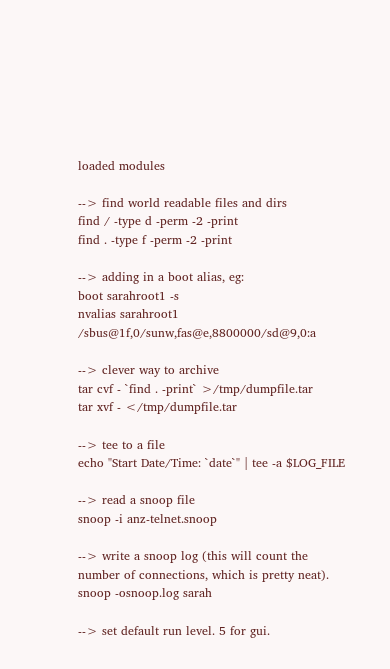loaded modules

--> find world readable files and dirs
find / -type d -perm -2 -print
find . -type f -perm -2 -print

--> adding in a boot alias, eg:
boot sarahroot1 -s
nvalias sarahroot1 /sbus@1f,0/sunw,fas@e,8800000/sd@9,0:a

--> clever way to archive
tar cvf - `find . -print` >/tmp/dumpfile.tar
tar xvf - </tmp/dumpfile.tar

--> tee to a file
echo "Start Date/Time: `date`" | tee -a $LOG_FILE

--> read a snoop file
snoop -i anz-telnet.snoop

--> write a snoop log (this will count the number of connections, which is pretty neat).
snoop -osnoop.log sarah

--> set default run level. 5 for gui.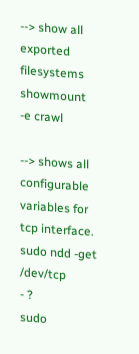--> show all exported filesystems
showmount -e crawl

--> shows all configurable variables for tcp interface.
sudo ndd -get /dev/tcp
- ?
sudo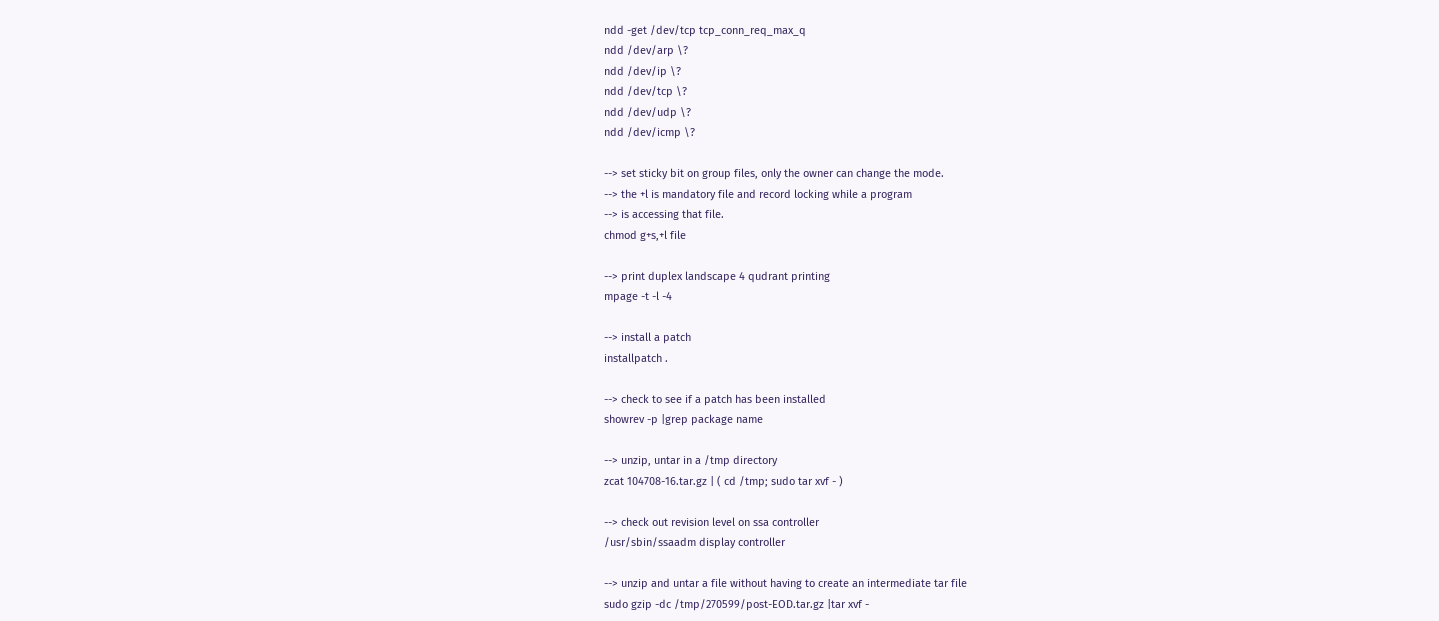ndd -get /dev/tcp tcp_conn_req_max_q
ndd /dev/arp \?
ndd /dev/ip \?
ndd /dev/tcp \?
ndd /dev/udp \?
ndd /dev/icmp \?

--> set sticky bit on group files, only the owner can change the mode.
--> the +l is mandatory file and record locking while a program
--> is accessing that file.
chmod g+s,+l file

--> print duplex landscape 4 qudrant printing
mpage -t -l -4

--> install a patch
installpatch .

--> check to see if a patch has been installed
showrev -p |grep package name

--> unzip, untar in a /tmp directory
zcat 104708-16.tar.gz | ( cd /tmp; sudo tar xvf - )

--> check out revision level on ssa controller
/usr/sbin/ssaadm display controller

--> unzip and untar a file without having to create an intermediate tar file
sudo gzip -dc /tmp/270599/post-EOD.tar.gz |tar xvf -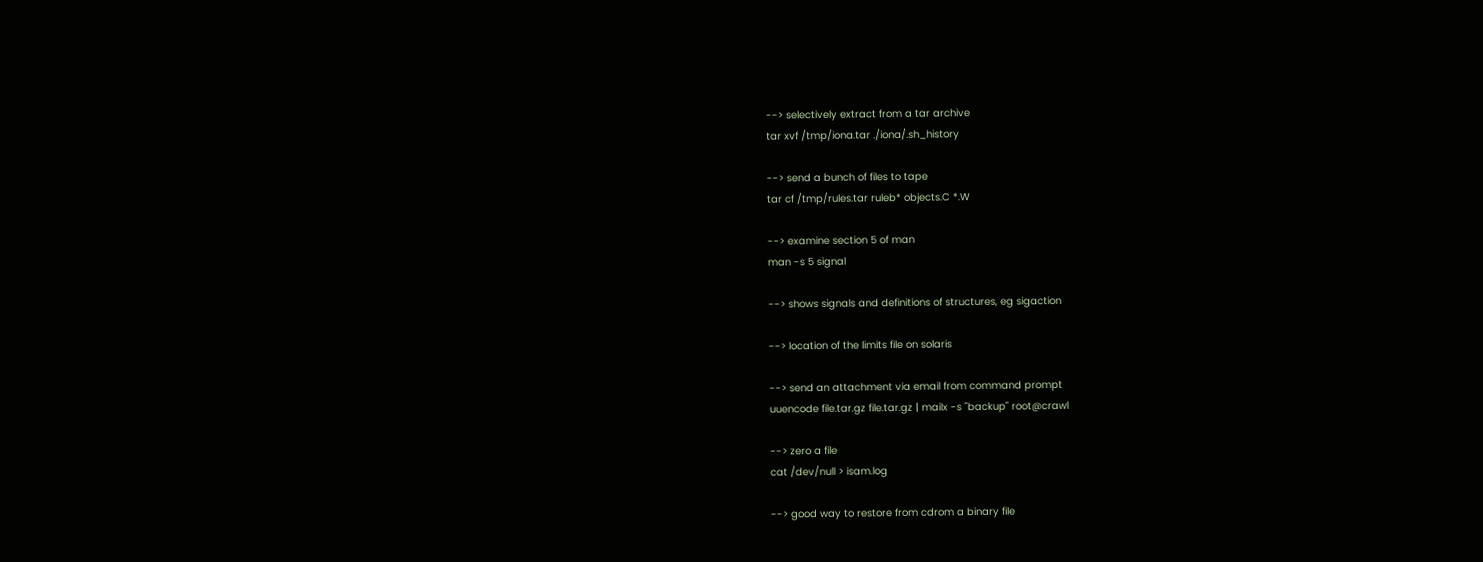--> selectively extract from a tar archive
tar xvf /tmp/iona.tar ./iona/.sh_history

--> send a bunch of files to tape
tar cf /tmp/rules.tar ruleb* objects.C *.W

--> examine section 5 of man
man -s 5 signal

--> shows signals and definitions of structures, eg sigaction

--> location of the limits file on solaris

--> send an attachment via email from command prompt
uuencode file.tar.gz file.tar.gz | mailx -s "backup" root@crawl

--> zero a file
cat /dev/null > isam.log

--> good way to restore from cdrom a binary file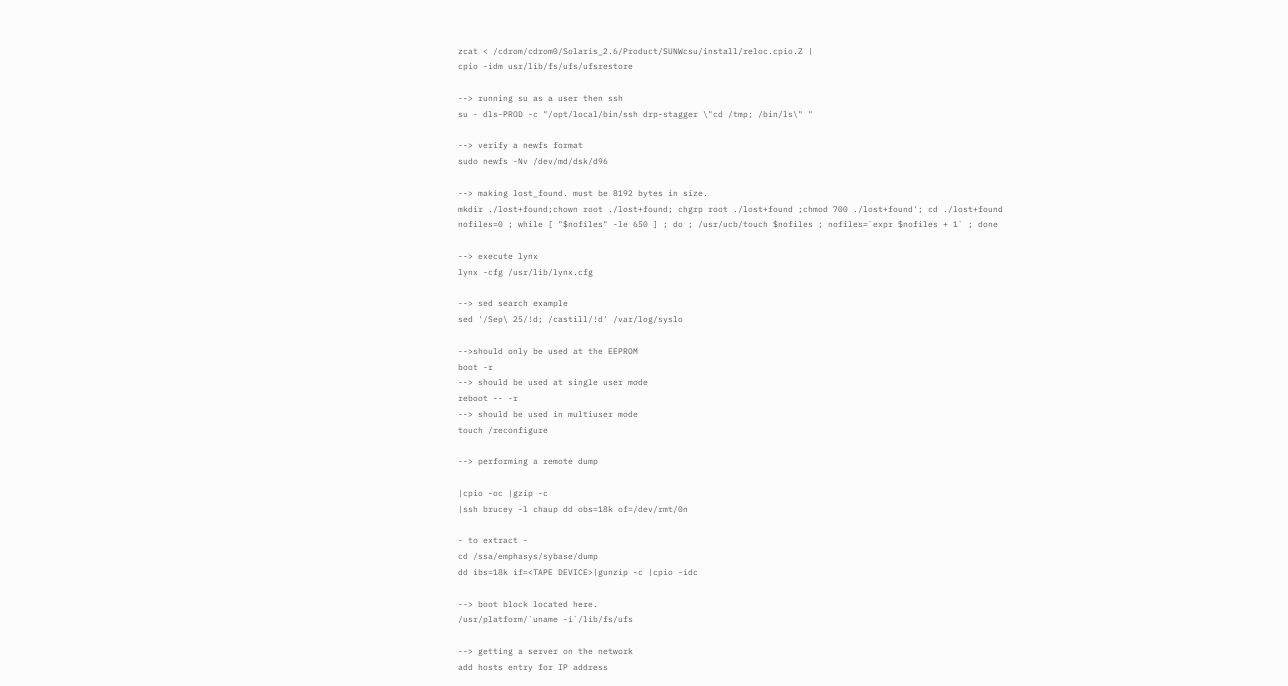zcat < /cdrom/cdrom0/Solaris_2.6/Product/SUNWcsu/install/reloc.cpio.Z |
cpio -idm usr/lib/fs/ufs/ufsrestore

--> running su as a user then ssh
su - dls-PROD -c "/opt/local/bin/ssh drp-stagger \"cd /tmp; /bin/ls\" "

--> verify a newfs format
sudo newfs -Nv /dev/md/dsk/d96

--> making lost_found. must be 8192 bytes in size.
mkdir ./lost+found;chown root ./lost+found; chgrp root ./lost+found ;chmod 700 ./lost+found'; cd ./lost+found
nofiles=0 ; while [ "$nofiles" -le 650 ] ; do ; /usr/ucb/touch $nofiles ; nofiles=`expr $nofiles + 1` ; done

--> execute lynx
lynx -cfg /usr/lib/lynx.cfg

--> sed search example
sed '/Sep\ 25/!d; /castill/!d' /var/log/syslo

-->should only be used at the EEPROM
boot -r
--> should be used at single user mode
reboot -- -r
--> should be used in multiuser mode
touch /reconfigure

--> performing a remote dump

|cpio -oc |gzip -c
|ssh brucey -l chaup dd obs=18k of=/dev/rmt/0n

- to extract -
cd /ssa/emphasys/sybase/dump
dd ibs=18k if=<TAPE DEVICE>|gunzip -c |cpio -idc

--> boot block located here.
/usr/platform/`uname -i`/lib/fs/ufs

--> getting a server on the network
add hosts entry for IP address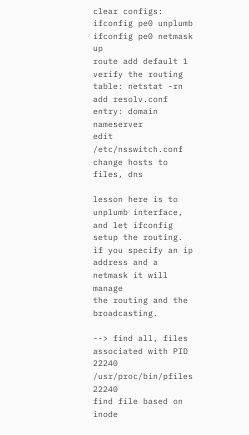clear configs: ifconfig pe0 unplumb
ifconfig pe0 netmask up
route add default 1
verify the routing table: netstat -rn
add resolv.conf entry: domain nameserver
edit /etc/nsswitch.conf change hosts to files, dns

lesson here is to unplumb interface, and let ifconfig setup the routing.
if you specify an ip address and a netmask it will manage
the routing and the broadcasting.

--> find all, files associated with PID 22240
/usr/proc/bin/pfiles 22240
find file based on inode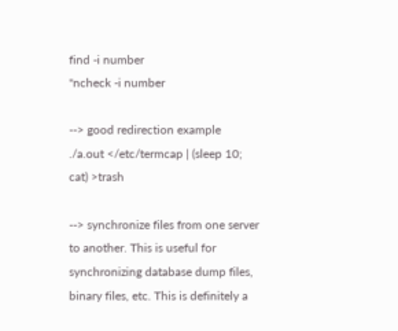find -i number
"ncheck -i number

--> good redirection example
./a.out </etc/termcap | (sleep 10; cat) >trash

--> synchronize files from one server to another. This is useful for
synchronizing database dump files, binary files, etc. This is definitely a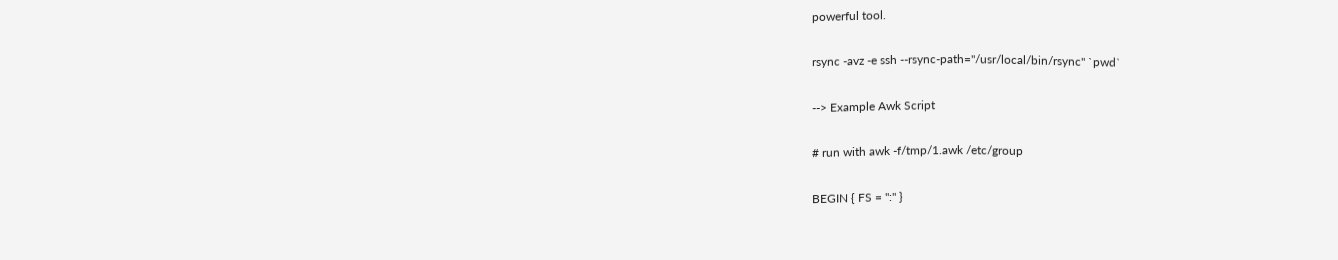powerful tool.

rsync -avz -e ssh --rsync-path="/usr/local/bin/rsync" `pwd`

--> Example Awk Script

# run with awk -f/tmp/1.awk /etc/group

BEGIN { FS = ":" }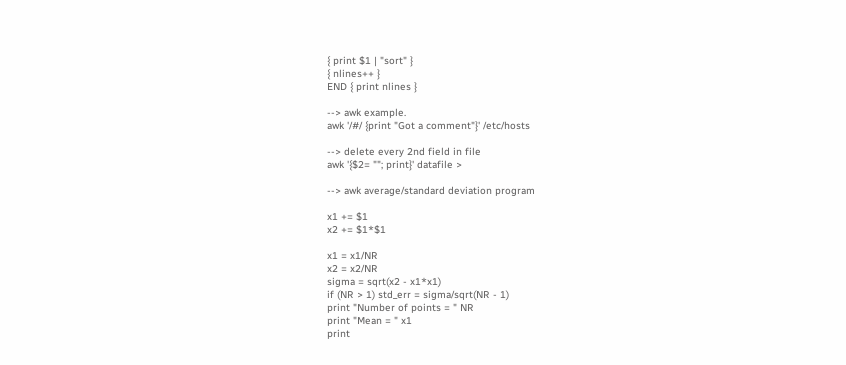{ print $1 | "sort" }
{ nlines++ }
END { print nlines }

--> awk example.
awk '/#/ {print "Got a comment"}' /etc/hosts

--> delete every 2nd field in file
awk '{$2= ""; print}' datafile >

--> awk average/standard deviation program

x1 += $1
x2 += $1*$1

x1 = x1/NR
x2 = x2/NR
sigma = sqrt(x2 - x1*x1)
if (NR > 1) std_err = sigma/sqrt(NR - 1)
print "Number of points = " NR
print "Mean = " x1
print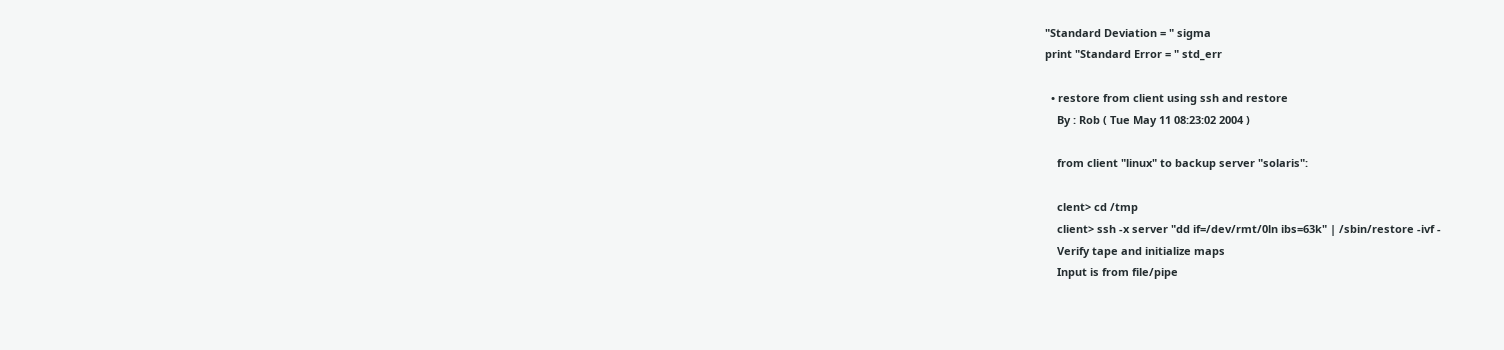"Standard Deviation = " sigma
print "Standard Error = " std_err

  • restore from client using ssh and restore
    By : Rob ( Tue May 11 08:23:02 2004 )

    from client "linux" to backup server "solaris":

    clent> cd /tmp
    client> ssh -x server "dd if=/dev/rmt/0ln ibs=63k" | /sbin/restore -ivf -
    Verify tape and initialize maps
    Input is from file/pipe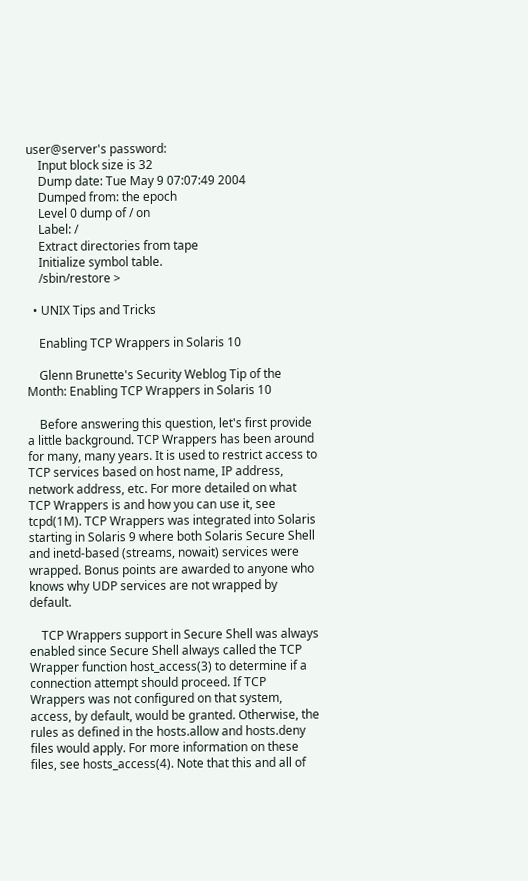user@server's password:
    Input block size is 32
    Dump date: Tue May 9 07:07:49 2004
    Dumped from: the epoch
    Level 0 dump of / on
    Label: /
    Extract directories from tape
    Initialize symbol table.
    /sbin/restore >

  • UNIX Tips and Tricks

    Enabling TCP Wrappers in Solaris 10

    Glenn Brunette's Security Weblog Tip of the Month: Enabling TCP Wrappers in Solaris 10

    Before answering this question, let's first provide a little background. TCP Wrappers has been around for many, many years. It is used to restrict access to TCP services based on host name, IP address, network address, etc. For more detailed on what TCP Wrappers is and how you can use it, see tcpd(1M). TCP Wrappers was integrated into Solaris starting in Solaris 9 where both Solaris Secure Shell and inetd-based (streams, nowait) services were wrapped. Bonus points are awarded to anyone who knows why UDP services are not wrapped by default.

    TCP Wrappers support in Secure Shell was always enabled since Secure Shell always called the TCP Wrapper function host_access(3) to determine if a connection attempt should proceed. If TCP Wrappers was not configured on that system, access, by default, would be granted. Otherwise, the rules as defined in the hosts.allow and hosts.deny files would apply. For more information on these files, see hosts_access(4). Note that this and all of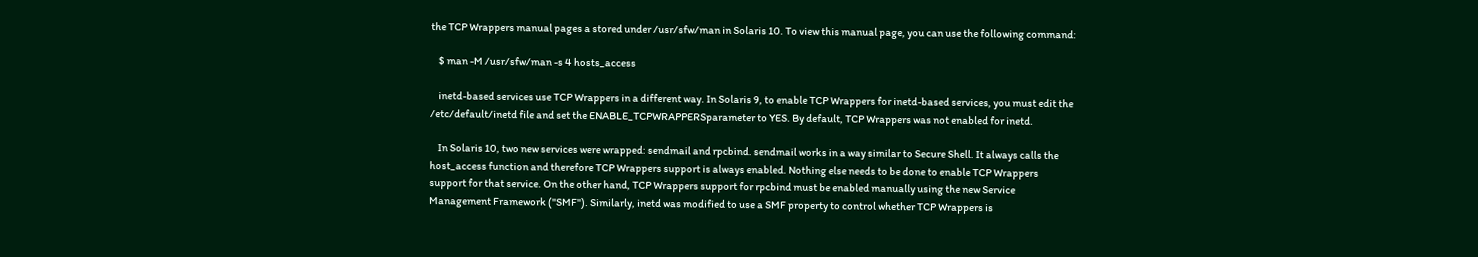the TCP Wrappers manual pages a stored under /usr/sfw/man in Solaris 10. To view this manual page, you can use the following command:

    $ man -M /usr/sfw/man -s 4 hosts_access

    inetd-based services use TCP Wrappers in a different way. In Solaris 9, to enable TCP Wrappers for inetd-based services, you must edit the /etc/default/inetd file and set the ENABLE_TCPWRAPPERSparameter to YES. By default, TCP Wrappers was not enabled for inetd.

    In Solaris 10, two new services were wrapped: sendmail and rpcbind. sendmail works in a way similar to Secure Shell. It always calls the host_access function and therefore TCP Wrappers support is always enabled. Nothing else needs to be done to enable TCP Wrappers support for that service. On the other hand, TCP Wrappers support for rpcbind must be enabled manually using the new Service Management Framework ("SMF"). Similarly, inetd was modified to use a SMF property to control whether TCP Wrappers is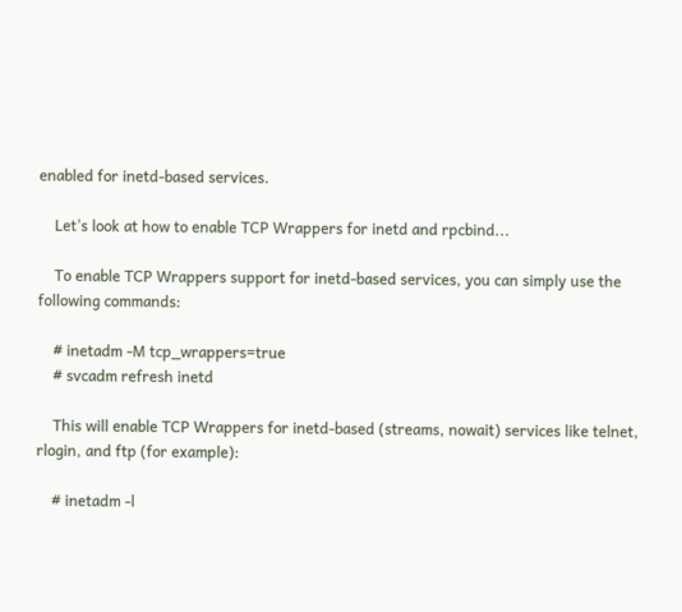enabled for inetd-based services.

    Let's look at how to enable TCP Wrappers for inetd and rpcbind...

    To enable TCP Wrappers support for inetd-based services, you can simply use the following commands:

    # inetadm -M tcp_wrappers=true
    # svcadm refresh inetd

    This will enable TCP Wrappers for inetd-based (streams, nowait) services like telnet, rlogin, and ftp (for example):

    # inetadm -l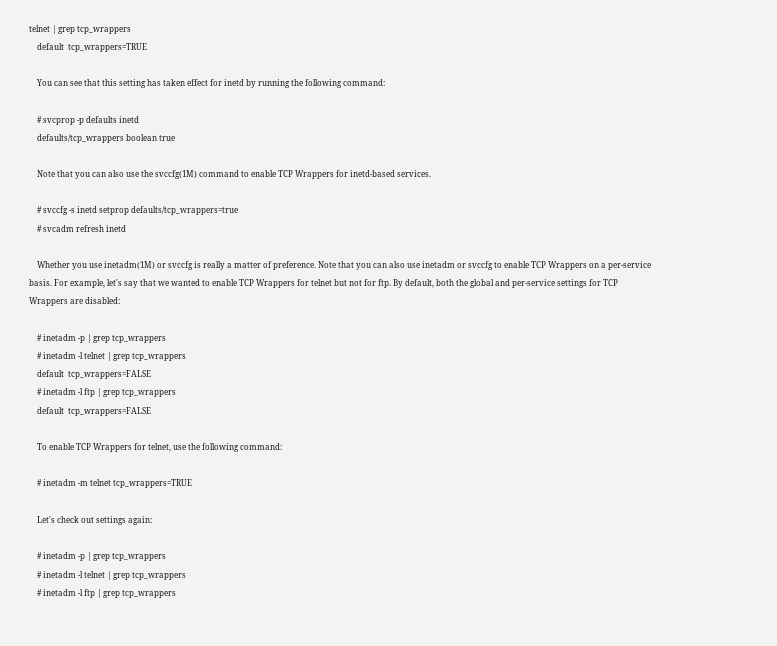telnet | grep tcp_wrappers
    default  tcp_wrappers=TRUE

    You can see that this setting has taken effect for inetd by running the following command:

    # svcprop -p defaults inetd
    defaults/tcp_wrappers boolean true

    Note that you can also use the svccfg(1M) command to enable TCP Wrappers for inetd-based services.

    # svccfg -s inetd setprop defaults/tcp_wrappers=true
    # svcadm refresh inetd

    Whether you use inetadm(1M) or svccfg is really a matter of preference. Note that you can also use inetadm or svccfg to enable TCP Wrappers on a per-service basis. For example, let's say that we wanted to enable TCP Wrappers for telnet but not for ftp. By default, both the global and per-service settings for TCP Wrappers are disabled:

    # inetadm -p | grep tcp_wrappers
    # inetadm -l telnet | grep tcp_wrappers
    default  tcp_wrappers=FALSE
    # inetadm -l ftp | grep tcp_wrappers
    default  tcp_wrappers=FALSE

    To enable TCP Wrappers for telnet, use the following command:

    # inetadm -m telnet tcp_wrappers=TRUE

    Let's check out settings again:

    # inetadm -p | grep tcp_wrappers
    # inetadm -l telnet | grep tcp_wrappers
    # inetadm -l ftp | grep tcp_wrappers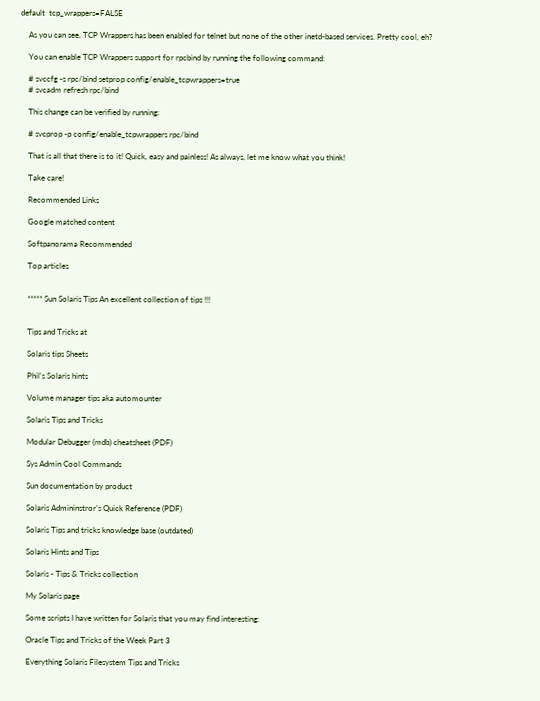default  tcp_wrappers=FALSE

    As you can see, TCP Wrappers has been enabled for telnet but none of the other inetd-based services. Pretty cool, eh?

    You can enable TCP Wrappers support for rpcbind by running the following command:

    # svccfg -s rpc/bind setprop config/enable_tcpwrappers=true
    # svcadm refresh rpc/bind

    This change can be verified by running:

    # svcprop -p config/enable_tcpwrappers rpc/bind

    That is all that there is to it! Quick, easy and painless! As always, let me know what you think!

    Take care!

    Recommended Links

    Google matched content

    Softpanorama Recommended

    Top articles


    ***** Sun Solaris Tips An excellent collection of tips !!!


    Tips and Tricks at

    Solaris tips Sheets

    Phil's Solaris hints

    Volume manager tips aka automounter

    Solaris Tips and Tricks

    Modular Debugger (mdb) cheatsheet (PDF)

    Sys Admin Cool Commands

    Sun documentation by product

    Solaris Admininstror's Quick Reference (PDF)

    Solaris Tips and tricks knowledge base (outdated)

    Solaris Hints and Tips

    Solaris - Tips & Tricks collection

    My Solaris page

    Some scripts I have written for Solaris that you may find interesting:

    Oracle Tips and Tricks of the Week Part 3

    Everything Solaris Filesystem Tips and Tricks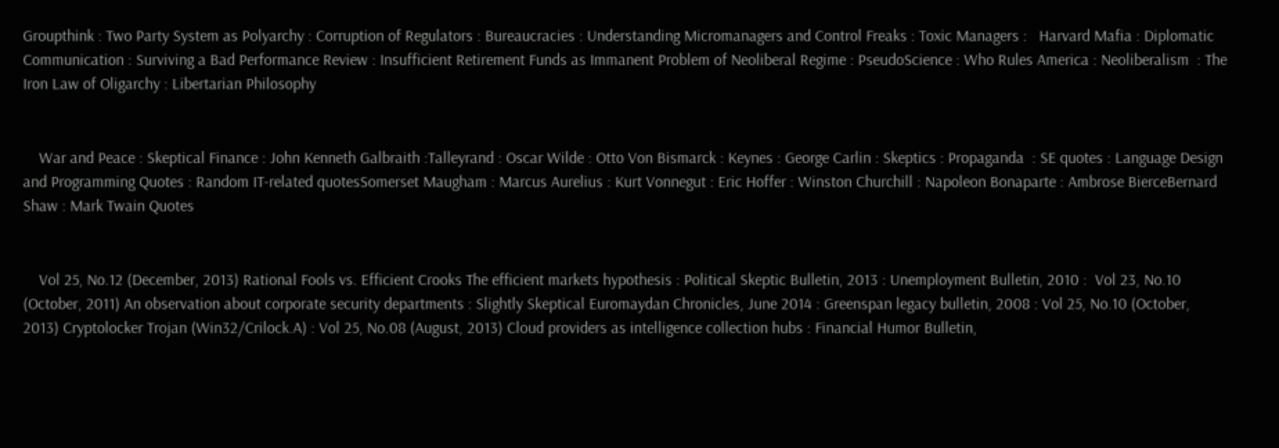Groupthink : Two Party System as Polyarchy : Corruption of Regulators : Bureaucracies : Understanding Micromanagers and Control Freaks : Toxic Managers :   Harvard Mafia : Diplomatic Communication : Surviving a Bad Performance Review : Insufficient Retirement Funds as Immanent Problem of Neoliberal Regime : PseudoScience : Who Rules America : Neoliberalism  : The Iron Law of Oligarchy : Libertarian Philosophy


    War and Peace : Skeptical Finance : John Kenneth Galbraith :Talleyrand : Oscar Wilde : Otto Von Bismarck : Keynes : George Carlin : Skeptics : Propaganda  : SE quotes : Language Design and Programming Quotes : Random IT-related quotesSomerset Maugham : Marcus Aurelius : Kurt Vonnegut : Eric Hoffer : Winston Churchill : Napoleon Bonaparte : Ambrose BierceBernard Shaw : Mark Twain Quotes


    Vol 25, No.12 (December, 2013) Rational Fools vs. Efficient Crooks The efficient markets hypothesis : Political Skeptic Bulletin, 2013 : Unemployment Bulletin, 2010 :  Vol 23, No.10 (October, 2011) An observation about corporate security departments : Slightly Skeptical Euromaydan Chronicles, June 2014 : Greenspan legacy bulletin, 2008 : Vol 25, No.10 (October, 2013) Cryptolocker Trojan (Win32/Crilock.A) : Vol 25, No.08 (August, 2013) Cloud providers as intelligence collection hubs : Financial Humor Bulletin,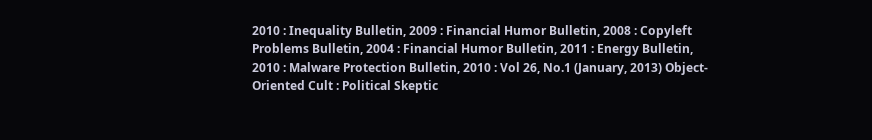2010 : Inequality Bulletin, 2009 : Financial Humor Bulletin, 2008 : Copyleft Problems Bulletin, 2004 : Financial Humor Bulletin, 2011 : Energy Bulletin, 2010 : Malware Protection Bulletin, 2010 : Vol 26, No.1 (January, 2013) Object-Oriented Cult : Political Skeptic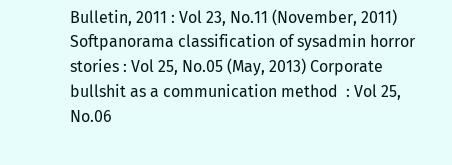Bulletin, 2011 : Vol 23, No.11 (November, 2011) Softpanorama classification of sysadmin horror stories : Vol 25, No.05 (May, 2013) Corporate bullshit as a communication method  : Vol 25, No.06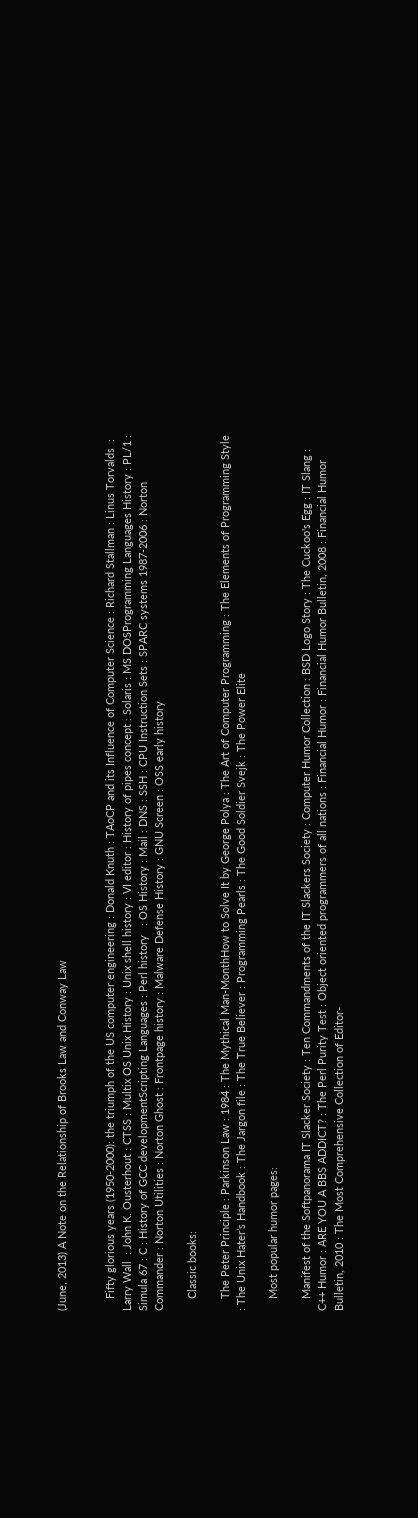(June, 2013) A Note on the Relationship of Brooks Law and Conway Law


    Fifty glorious years (1950-2000): the triumph of the US computer engineering : Donald Knuth : TAoCP and its Influence of Computer Science : Richard Stallman : Linus Torvalds  : Larry Wall  : John K. Ousterhout : CTSS : Multix OS Unix History : Unix shell history : VI editor : History of pipes concept : Solaris : MS DOSProgramming Languages History : PL/1 : Simula 67 : C : History of GCC developmentScripting Languages : Perl history   : OS History : Mail : DNS : SSH : CPU Instruction Sets : SPARC systems 1987-2006 : Norton Commander : Norton Utilities : Norton Ghost : Frontpage history : Malware Defense History : GNU Screen : OSS early history

    Classic books:

    The Peter Principle : Parkinson Law : 1984 : The Mythical Man-MonthHow to Solve It by George Polya : The Art of Computer Programming : The Elements of Programming Style : The Unix Hater’s Handbook : The Jargon file : The True Believer : Programming Pearls : The Good Soldier Svejk : The Power Elite

    Most popular humor pages:

    Manifest of the Softpanorama IT Slacker Society : Ten Commandments of the IT Slackers Society : Computer Humor Collection : BSD Logo Story : The Cuckoo's Egg : IT Slang : C++ Humor : ARE YOU A BBS ADDICT? : The Perl Purity Test : Object oriented programmers of all nations : Financial Humor : Financial Humor Bulletin, 2008 : Financial Humor Bulletin, 2010 : The Most Comprehensive Collection of Editor-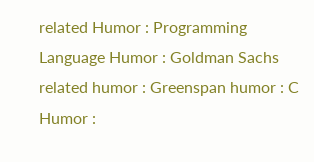related Humor : Programming Language Humor : Goldman Sachs related humor : Greenspan humor : C Humor :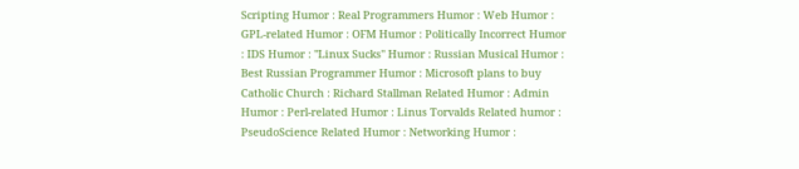Scripting Humor : Real Programmers Humor : Web Humor : GPL-related Humor : OFM Humor : Politically Incorrect Humor : IDS Humor : "Linux Sucks" Humor : Russian Musical Humor : Best Russian Programmer Humor : Microsoft plans to buy Catholic Church : Richard Stallman Related Humor : Admin Humor : Perl-related Humor : Linus Torvalds Related humor : PseudoScience Related Humor : Networking Humor :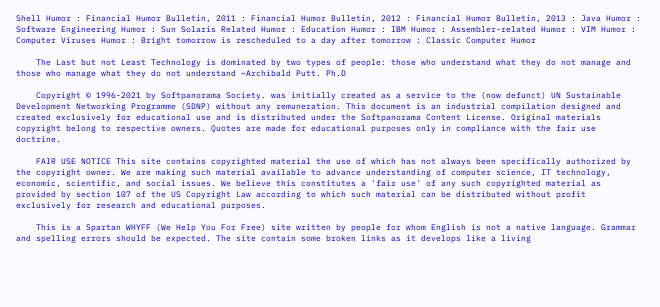Shell Humor : Financial Humor Bulletin, 2011 : Financial Humor Bulletin, 2012 : Financial Humor Bulletin, 2013 : Java Humor : Software Engineering Humor : Sun Solaris Related Humor : Education Humor : IBM Humor : Assembler-related Humor : VIM Humor : Computer Viruses Humor : Bright tomorrow is rescheduled to a day after tomorrow : Classic Computer Humor

    The Last but not Least Technology is dominated by two types of people: those who understand what they do not manage and those who manage what they do not understand ~Archibald Putt. Ph.D

    Copyright © 1996-2021 by Softpanorama Society. was initially created as a service to the (now defunct) UN Sustainable Development Networking Programme (SDNP) without any remuneration. This document is an industrial compilation designed and created exclusively for educational use and is distributed under the Softpanorama Content License. Original materials copyright belong to respective owners. Quotes are made for educational purposes only in compliance with the fair use doctrine.

    FAIR USE NOTICE This site contains copyrighted material the use of which has not always been specifically authorized by the copyright owner. We are making such material available to advance understanding of computer science, IT technology, economic, scientific, and social issues. We believe this constitutes a 'fair use' of any such copyrighted material as provided by section 107 of the US Copyright Law according to which such material can be distributed without profit exclusively for research and educational purposes.

    This is a Spartan WHYFF (We Help You For Free) site written by people for whom English is not a native language. Grammar and spelling errors should be expected. The site contain some broken links as it develops like a living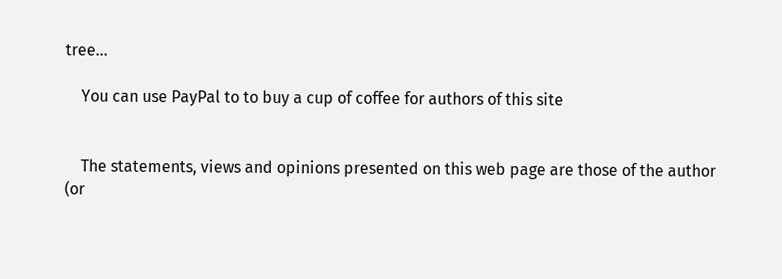tree...

    You can use PayPal to to buy a cup of coffee for authors of this site


    The statements, views and opinions presented on this web page are those of the author (or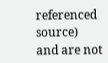referenced source) and are not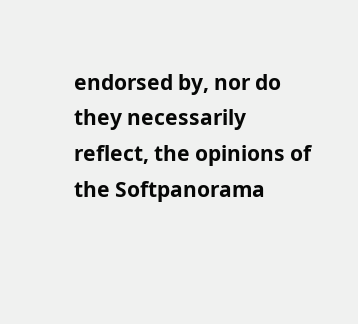endorsed by, nor do they necessarily reflect, the opinions of the Softpanorama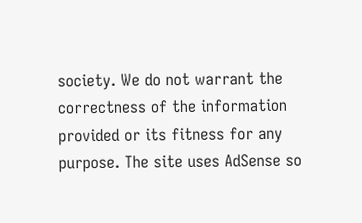society. We do not warrant the correctness of the information provided or its fitness for any purpose. The site uses AdSense so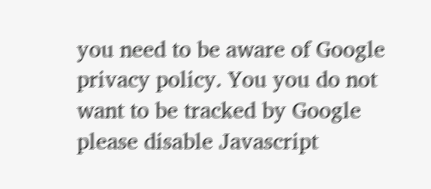you need to be aware of Google privacy policy. You you do not want to be tracked by Google please disable Javascript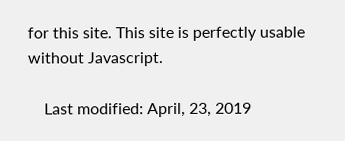for this site. This site is perfectly usable without Javascript.

    Last modified: April, 23, 2019